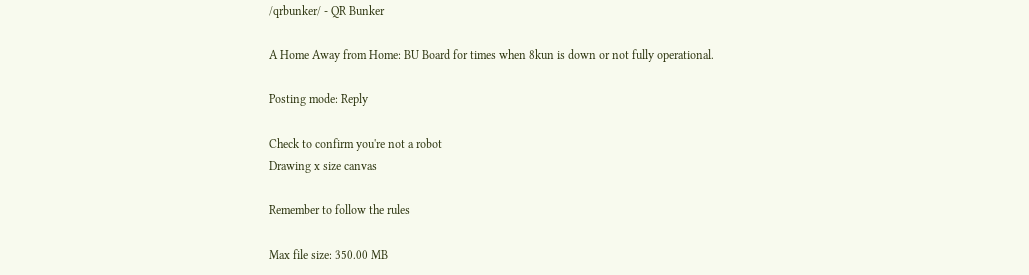/qrbunker/ - QR Bunker

A Home Away from Home: BU Board for times when 8kun is down or not fully operational.

Posting mode: Reply

Check to confirm you're not a robot
Drawing x size canvas

Remember to follow the rules

Max file size: 350.00 MB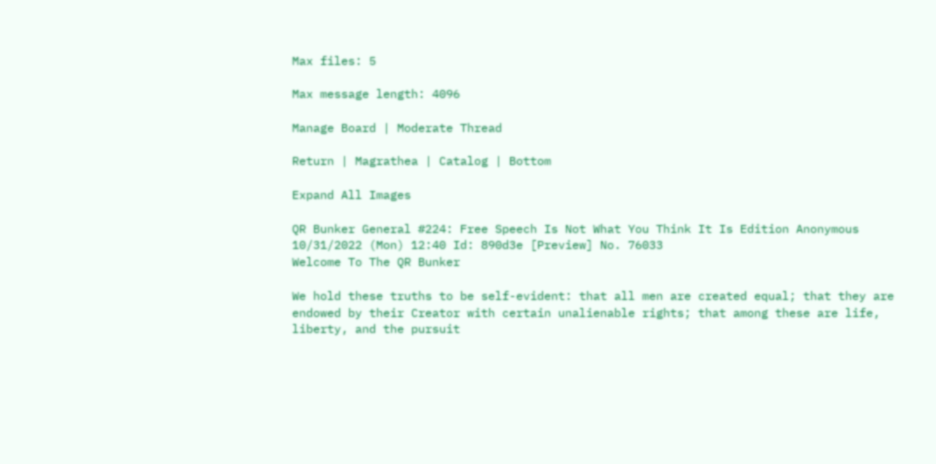Max files: 5

Max message length: 4096

Manage Board | Moderate Thread

Return | Magrathea | Catalog | Bottom

Expand All Images

QR Bunker General #224: Free Speech Is Not What You Think It Is Edition Anonymous 10/31/2022 (Mon) 12:40 Id: 890d3e [Preview] No. 76033
Welcome To The QR Bunker

We hold these truths to be self-evident: that all men are created equal; that they are endowed by their Creator with certain unalienable rights; that among these are life, liberty, and the pursuit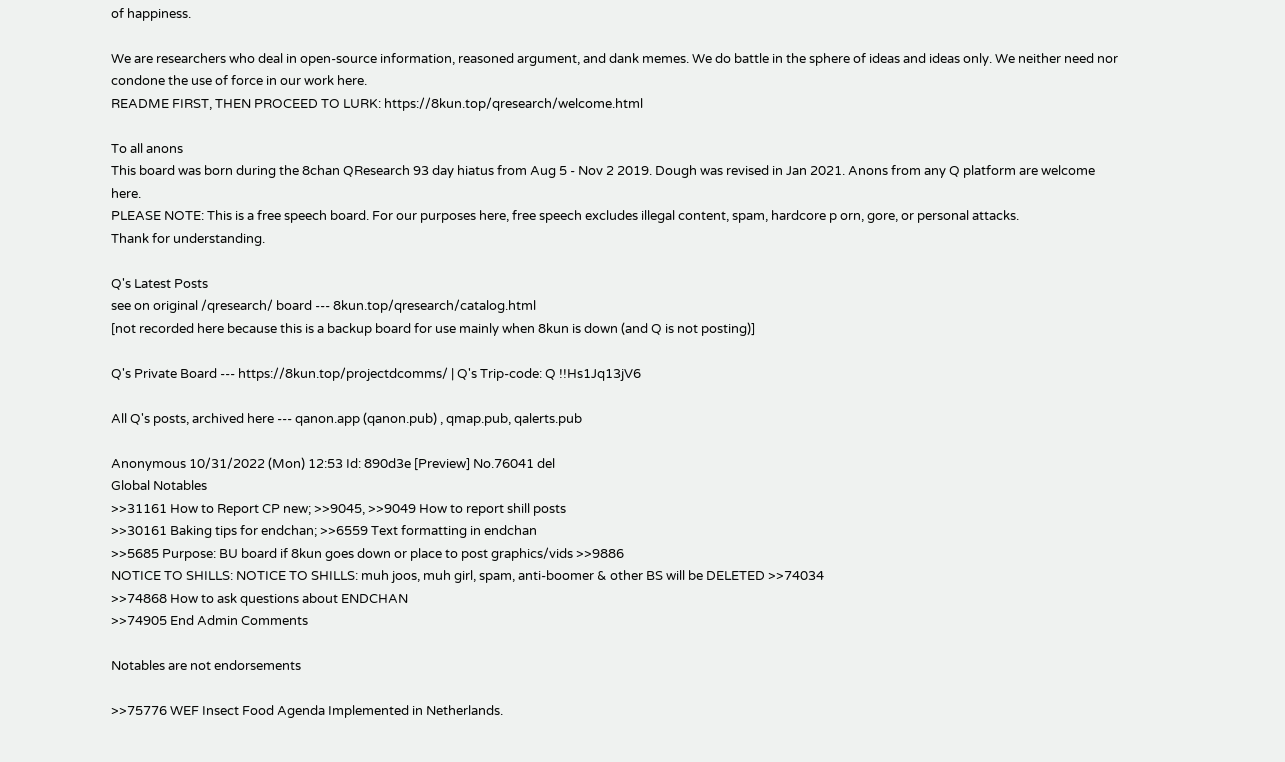of happiness.

We are researchers who deal in open-source information, reasoned argument, and dank memes. We do battle in the sphere of ideas and ideas only. We neither need nor condone the use of force in our work here.
README FIRST, THEN PROCEED TO LURK: https://8kun.top/qresearch/welcome.html

To all anons
This board was born during the 8chan QResearch 93 day hiatus from Aug 5 - Nov 2 2019. Dough was revised in Jan 2021. Anons from any Q platform are welcome here.
PLEASE NOTE: This is a free speech board. For our purposes here, free speech excludes illegal content, spam, hardcore p orn, gore, or personal attacks.
Thank for understanding.

Q's Latest Posts
see on original /qresearch/ board --- 8kun.top/qresearch/catalog.html
[not recorded here because this is a backup board for use mainly when 8kun is down (and Q is not posting)]

Q's Private Board --- https://8kun.top/projectdcomms/ | Q's Trip-code: Q !!Hs1Jq13jV6

All Q's posts, archived here --- qanon.app (qanon.pub) , qmap.pub, qalerts.pub

Anonymous 10/31/2022 (Mon) 12:53 Id: 890d3e [Preview] No.76041 del
Global Notables
>>31161 How to Report CP new; >>9045, >>9049 How to report shill posts
>>30161 Baking tips for endchan; >>6559 Text formatting in endchan
>>5685 Purpose: BU board if 8kun goes down or place to post graphics/vids >>9886
NOTICE TO SHILLS: NOTICE TO SHILLS: muh joos, muh girl, spam, anti-boomer & other BS will be DELETED >>74034
>>74868 How to ask questions about ENDCHAN
>>74905 End Admin Comments

Notables are not endorsements

>>75776 WEF Insect Food Agenda Implemented in Netherlands.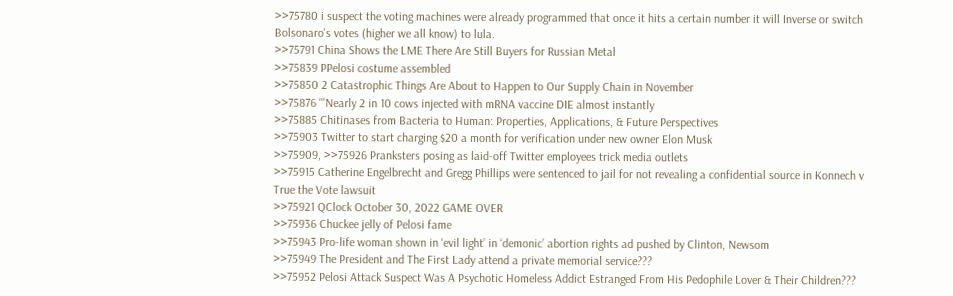>>75780 i suspect the voting machines were already programmed that once it hits a certain number it will Inverse or switch Bolsonaro's votes (higher we all know) to lula.
>>75791 China Shows the LME There Are Still Buyers for Russian Metal
>>75839 PPelosi costume assembled
>>75850 2 Catastrophic Things Are About to Happen to Our Supply Chain in November
>>75876 '''Nearly 2 in 10 cows injected with mRNA vaccine DIE almost instantly
>>75885 Chitinases from Bacteria to Human: Properties, Applications, & Future Perspectives
>>75903 Twitter to start charging $20 a month for verification under new owner Elon Musk
>>75909, >>75926 Pranksters posing as laid-off Twitter employees trick media outlets
>>75915 Catherine Engelbrecht and Gregg Phillips were sentenced to jail for not revealing a confidential source in Konnech v True the Vote lawsuit
>>75921 QClock October 30, 2022 GAME OVER
>>75936 Chuckee jelly of Pelosi fame
>>75943 Pro-life woman shown in ‘evil light’ in ‘demonic’ abortion rights ad pushed by Clinton, Newsom
>>75949 The President and The First Lady attend a private memorial service???
>>75952 Pelosi Attack Suspect Was A Psychotic Homeless Addict Estranged From His Pedophile Lover & Their Children???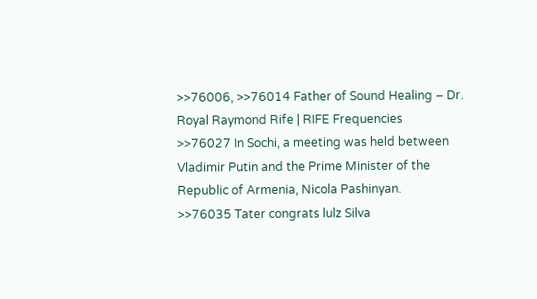>>76006, >>76014 Father of Sound Healing – Dr. Royal Raymond Rife | RIFE Frequencies
>>76027 In Sochi, a meeting was held between Vladimir Putin and the Prime Minister of the Republic of Armenia, Nicola Pashinyan.
>>76035 Tater congrats lulz Silva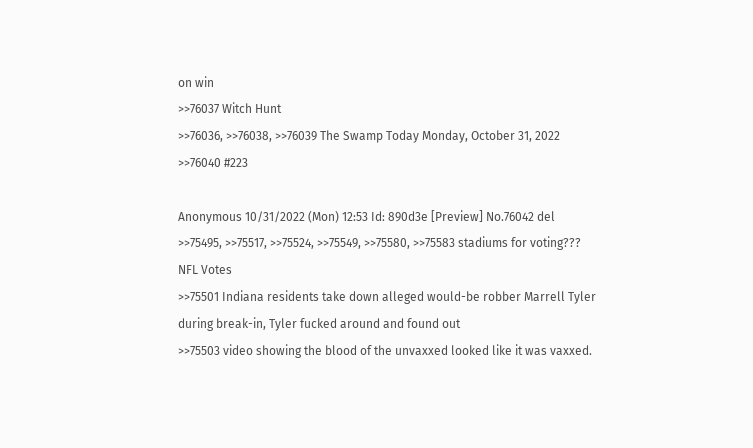on win
>>76037 Witch Hunt
>>76036, >>76038, >>76039 The Swamp Today Monday, October 31, 2022
>>76040 #223

Anonymous 10/31/2022 (Mon) 12:53 Id: 890d3e [Preview] No.76042 del
>>75495, >>75517, >>75524, >>75549, >>75580, >>75583 stadiums for voting??? NFL Votes
>>75501 Indiana residents take down alleged would-be robber Marrell Tyler during break-in, Tyler fucked around and found out
>>75503 video showing the blood of the unvaxxed looked like it was vaxxed.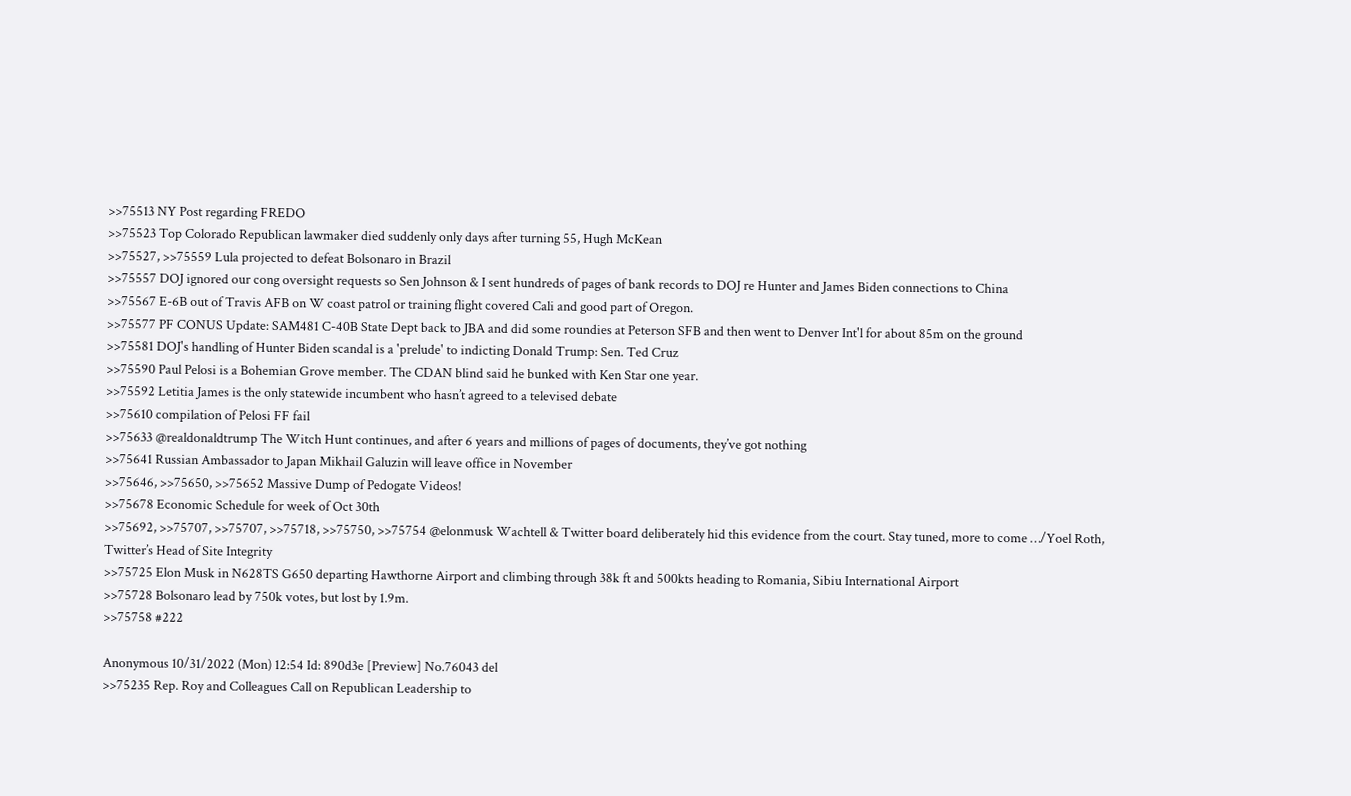>>75513 NY Post regarding FREDO
>>75523 Top Colorado Republican lawmaker died suddenly only days after turning 55, Hugh McKean
>>75527, >>75559 Lula projected to defeat Bolsonaro in Brazil
>>75557 DOJ ignored our cong oversight requests so Sen Johnson & I sent hundreds of pages of bank records to DOJ re Hunter and James Biden connections to China
>>75567 E-6B out of Travis AFB on W coast patrol or training flight covered Cali and good part of Oregon.
>>75577 PF CONUS Update: SAM481 C-40B State Dept back to JBA and did some roundies at Peterson SFB and then went to Denver Int'l for about 85m on the ground
>>75581 DOJ's handling of Hunter Biden scandal is a 'prelude' to indicting Donald Trump: Sen. Ted Cruz
>>75590 Paul Pelosi is a Bohemian Grove member. The CDAN blind said he bunked with Ken Star one year.
>>75592 Letitia James is the only statewide incumbent who hasn’t agreed to a televised debate
>>75610 compilation of Pelosi FF fail
>>75633 @realdonaldtrump The Witch Hunt continues, and after 6 years and millions of pages of documents, they’ve got nothing
>>75641 Russian Ambassador to Japan Mikhail Galuzin will leave office in November
>>75646, >>75650, >>75652 Massive Dump of Pedogate Videos!
>>75678 Economic Schedule for week of Oct 30th
>>75692, >>75707, >>75707, >>75718, >>75750, >>75754 @elonmusk Wachtell & Twitter board deliberately hid this evidence from the court. Stay tuned, more to come …/Yoel Roth, Twitter’s Head of Site Integrity
>>75725 Elon Musk in N628TS G650 departing Hawthorne Airport and climbing through 38k ft and 500kts heading to Romania, Sibiu International Airport
>>75728 Bolsonaro lead by 750k votes, but lost by 1.9m.
>>75758 #222

Anonymous 10/31/2022 (Mon) 12:54 Id: 890d3e [Preview] No.76043 del
>>75235 Rep. Roy and Colleagues Call on Republican Leadership to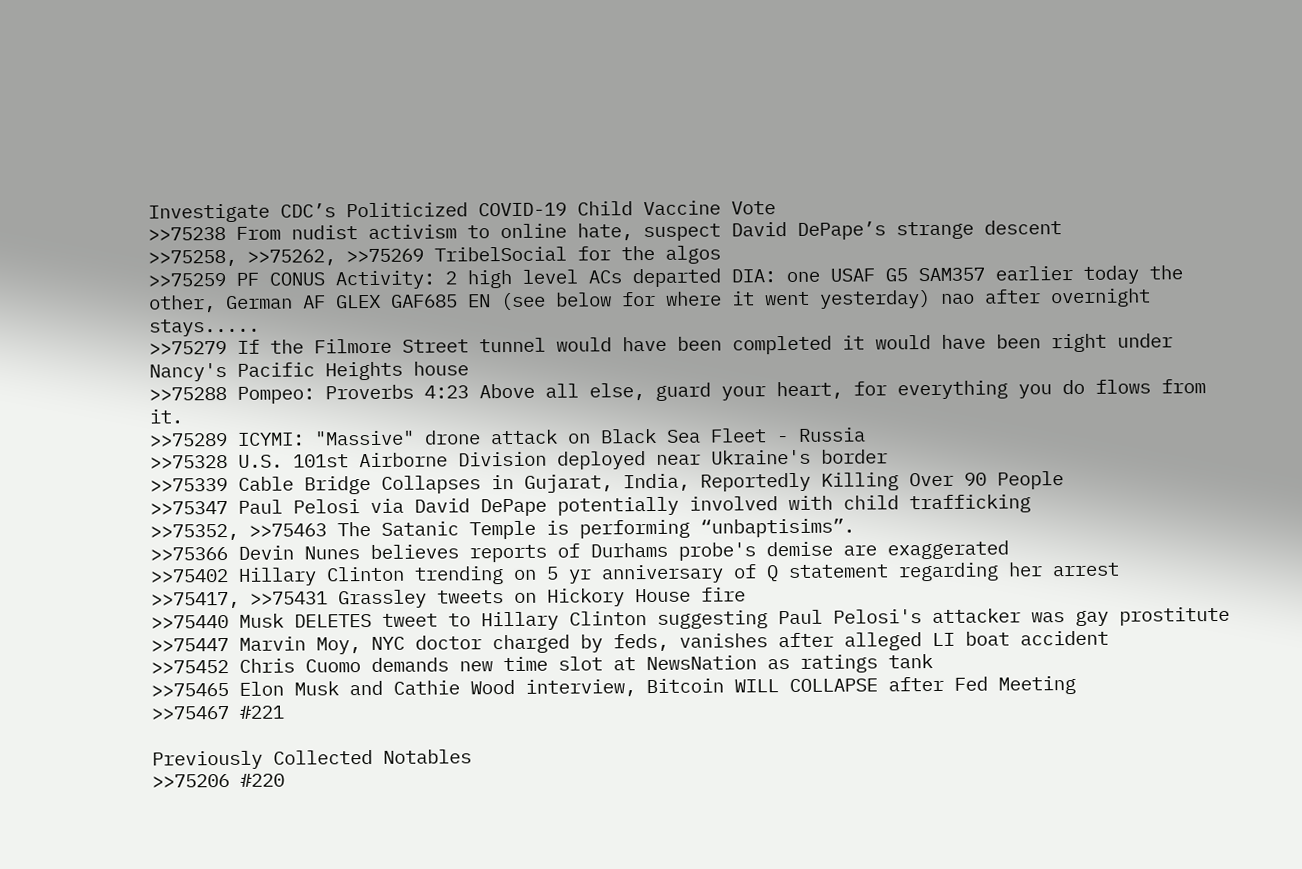Investigate CDC’s Politicized COVID-19 Child Vaccine Vote
>>75238 From nudist activism to online hate, suspect David DePape’s strange descent
>>75258, >>75262, >>75269 TribelSocial for the algos
>>75259 PF CONUS Activity: 2 high level ACs departed DIA: one USAF G5 SAM357 earlier today the other, German AF GLEX GAF685 EN (see below for where it went yesterday) nao after overnight stays.....
>>75279 If the Filmore Street tunnel would have been completed it would have been right under Nancy's Pacific Heights house
>>75288 Pompeo: Proverbs 4:23 Above all else, guard your heart, for everything you do flows from it.
>>75289 ICYMI: "Massive" drone attack on Black Sea Fleet - Russia
>>75328 U.S. 101st Airborne Division deployed near Ukraine's border
>>75339 Cable Bridge Collapses in Gujarat, India, Reportedly Killing Over 90 People
>>75347 Paul Pelosi via David DePape potentially involved with child trafficking
>>75352, >>75463 The Satanic Temple is performing “unbaptisims”.
>>75366 Devin Nunes believes reports of Durhams probe's demise are exaggerated
>>75402 Hillary Clinton trending on 5 yr anniversary of Q statement regarding her arrest
>>75417, >>75431 Grassley tweets on Hickory House fire
>>75440 Musk DELETES tweet to Hillary Clinton suggesting Paul Pelosi's attacker was gay prostitute
>>75447 Marvin Moy, NYC doctor charged by feds, vanishes after alleged LI boat accident
>>75452 Chris Cuomo demands new time slot at NewsNation as ratings tank
>>75465 Elon Musk and Cathie Wood interview, Bitcoin WILL COLLAPSE after Fed Meeting
>>75467 #221

Previously Collected Notables
>>75206 #220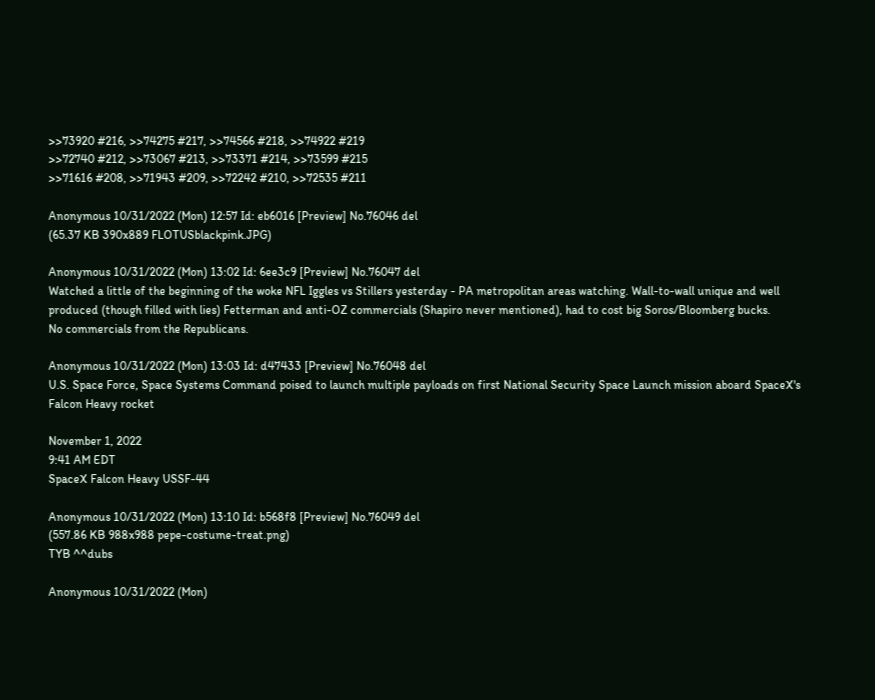>>73920 #216, >>74275 #217, >>74566 #218, >>74922 #219
>>72740 #212, >>73067 #213, >>73371 #214, >>73599 #215
>>71616 #208, >>71943 #209, >>72242 #210, >>72535 #211

Anonymous 10/31/2022 (Mon) 12:57 Id: eb6016 [Preview] No.76046 del
(65.37 KB 390x889 FLOTUSblackpink.JPG)

Anonymous 10/31/2022 (Mon) 13:02 Id: 6ee3c9 [Preview] No.76047 del
Watched a little of the beginning of the woke NFL Iggles vs Stillers yesterday - PA metropolitan areas watching. Wall-to-wall unique and well produced (though filled with lies) Fetterman and anti-OZ commercials (Shapiro never mentioned), had to cost big Soros/Bloomberg bucks.
No commercials from the Republicans.

Anonymous 10/31/2022 (Mon) 13:03 Id: d47433 [Preview] No.76048 del
U.S. Space Force, Space Systems Command poised to launch multiple payloads on first National Security Space Launch mission aboard SpaceX's Falcon Heavy rocket

November 1, 2022
9:41 AM EDT
SpaceX Falcon Heavy USSF-44

Anonymous 10/31/2022 (Mon) 13:10 Id: b568f8 [Preview] No.76049 del
(557.86 KB 988x988 pepe-costume-treat.png)
TYB ^^dubs

Anonymous 10/31/2022 (Mon)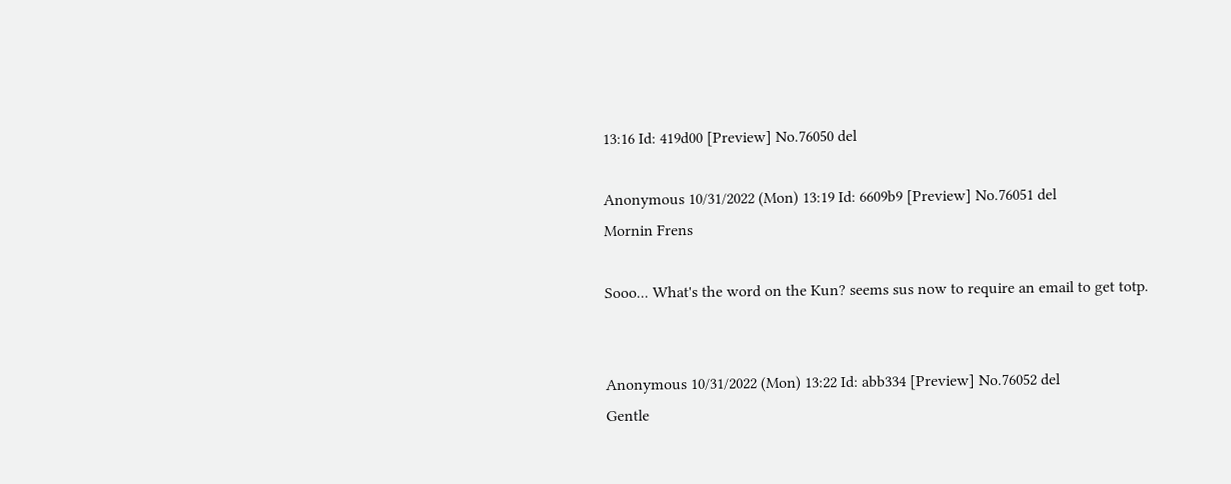13:16 Id: 419d00 [Preview] No.76050 del

Anonymous 10/31/2022 (Mon) 13:19 Id: 6609b9 [Preview] No.76051 del
Mornin Frens

Sooo... What's the word on the Kun? seems sus now to require an email to get totp.


Anonymous 10/31/2022 (Mon) 13:22 Id: abb334 [Preview] No.76052 del
Gentle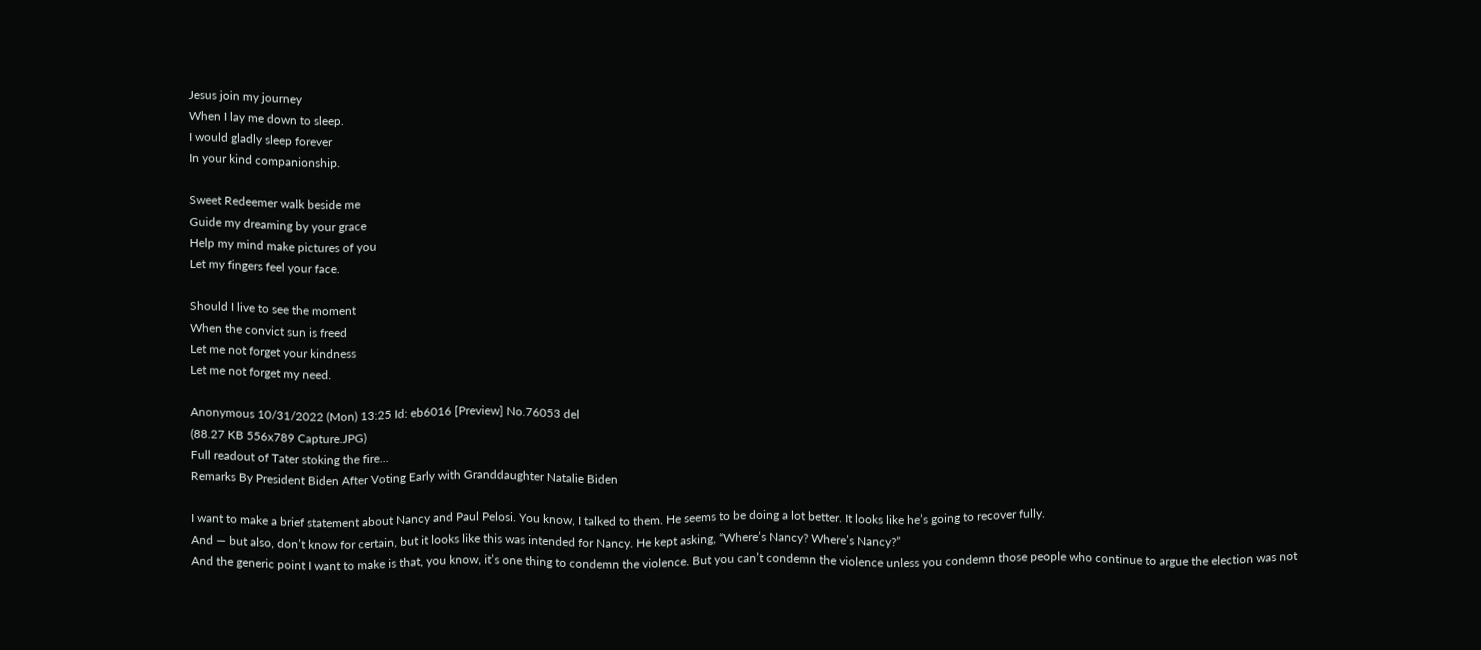Jesus join my journey
When I lay me down to sleep.
I would gladly sleep forever
In your kind companionship.

Sweet Redeemer walk beside me
Guide my dreaming by your grace
Help my mind make pictures of you
Let my fingers feel your face.

Should I live to see the moment
When the convict sun is freed
Let me not forget your kindness
Let me not forget my need.

Anonymous 10/31/2022 (Mon) 13:25 Id: eb6016 [Preview] No.76053 del
(88.27 KB 556x789 Capture.JPG)
Full readout of Tater stoking the fire...
Remarks By President Biden After Voting Early with Granddaughter Natalie Biden

I want to make a brief statement about Nancy and Paul Pelosi. You know, I talked to them. He seems to be doing a lot better. It looks like he’s going to recover fully.
And — but also, don’t know for certain, but it looks like this was intended for Nancy. He kept asking, “Where’s Nancy? Where’s Nancy?”
And the generic point I want to make is that, you know, it’s one thing to condemn the violence. But you can’t condemn the violence unless you condemn those people who continue to argue the election was not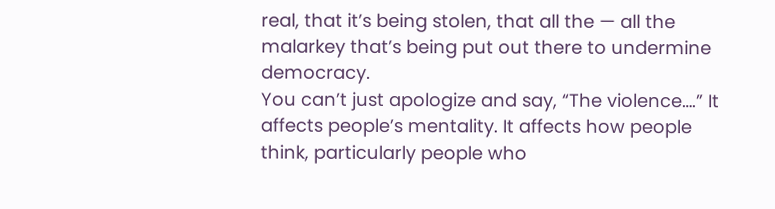real, that it’s being stolen, that all the — all the malarkey that’s being put out there to undermine democracy.
You can’t just apologize and say, “The violence….” It affects people’s mentality. It affects how people think, particularly people who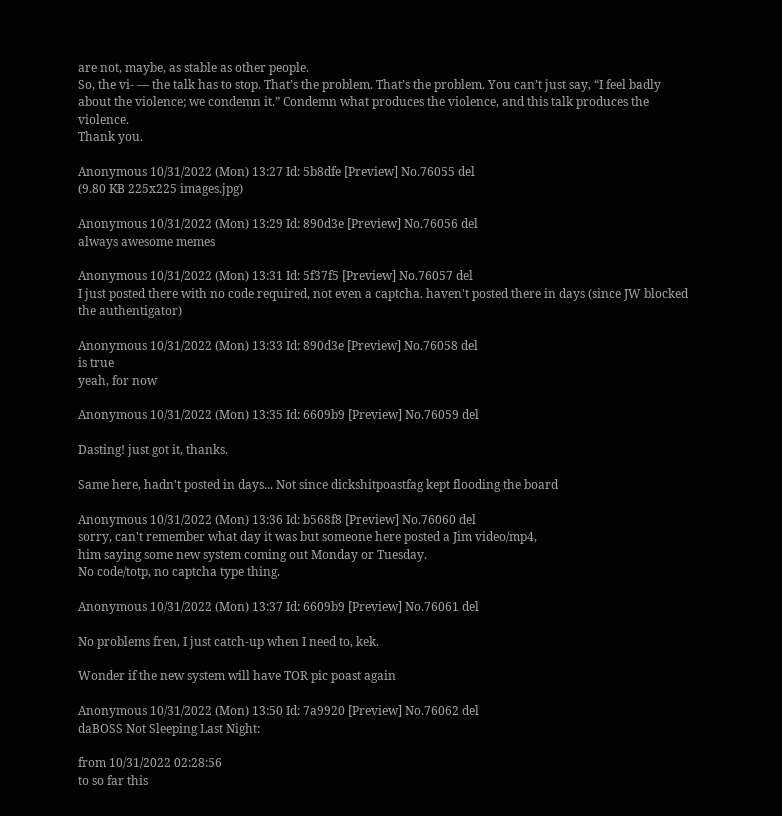are not, maybe, as stable as other people.
So, the vi- — the talk has to stop. That’s the problem. That’s the problem. You can’t just say, “I feel badly about the violence; we condemn it.” Condemn what produces the violence, and this talk produces the violence.
Thank you.

Anonymous 10/31/2022 (Mon) 13:27 Id: 5b8dfe [Preview] No.76055 del
(9.80 KB 225x225 images.jpg)

Anonymous 10/31/2022 (Mon) 13:29 Id: 890d3e [Preview] No.76056 del
always awesome memes

Anonymous 10/31/2022 (Mon) 13:31 Id: 5f37f5 [Preview] No.76057 del
I just posted there with no code required, not even a captcha. haven't posted there in days (since JW blocked the authentigator)

Anonymous 10/31/2022 (Mon) 13:33 Id: 890d3e [Preview] No.76058 del
is true
yeah, for now

Anonymous 10/31/2022 (Mon) 13:35 Id: 6609b9 [Preview] No.76059 del

Dasting! just got it, thanks.

Same here, hadn't posted in days... Not since dickshitpoastfag kept flooding the board

Anonymous 10/31/2022 (Mon) 13:36 Id: b568f8 [Preview] No.76060 del
sorry, can't remember what day it was but someone here posted a Jim video/mp4,
him saying some new system coming out Monday or Tuesday.
No code/totp, no captcha type thing.

Anonymous 10/31/2022 (Mon) 13:37 Id: 6609b9 [Preview] No.76061 del

No problems fren, I just catch-up when I need to, kek.

Wonder if the new system will have TOR pic poast again

Anonymous 10/31/2022 (Mon) 13:50 Id: 7a9920 [Preview] No.76062 del
daBOSS Not Sleeping Last Night:

from 10/31/2022 02:28:56
to so far this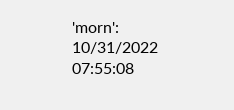'morn': 10/31/2022 07:55:08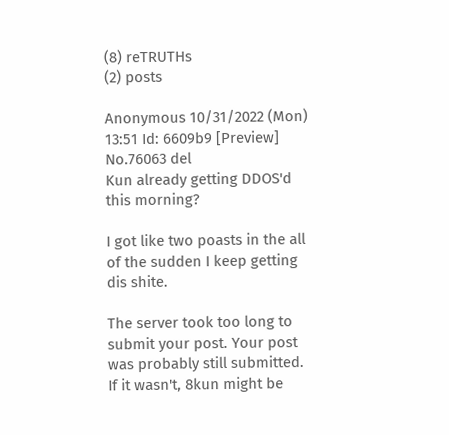(8) reTRUTHs
(2) posts

Anonymous 10/31/2022 (Mon) 13:51 Id: 6609b9 [Preview] No.76063 del
Kun already getting DDOS'd this morning?

I got like two poasts in the all of the sudden I keep getting dis shite.

The server took too long to submit your post. Your post was probably still submitted. If it wasn't, 8kun might be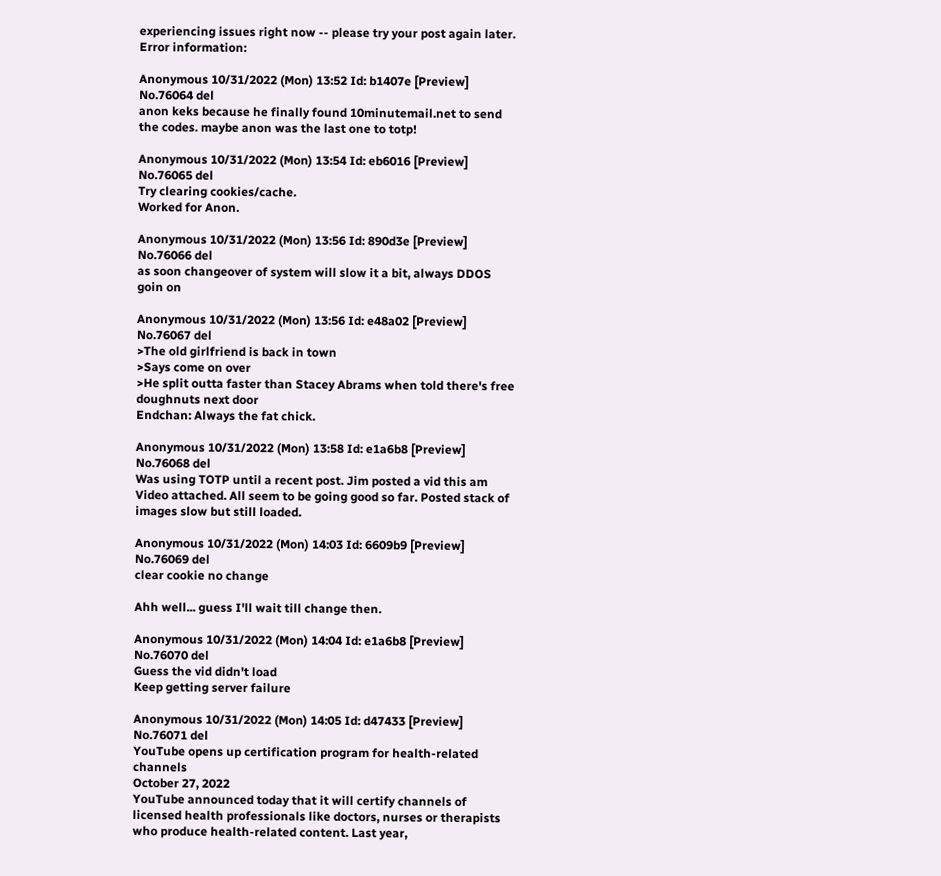experiencing issues right now -- please try your post again later. Error information:

Anonymous 10/31/2022 (Mon) 13:52 Id: b1407e [Preview] No.76064 del
anon keks because he finally found 10minutemail.net to send the codes. maybe anon was the last one to totp!

Anonymous 10/31/2022 (Mon) 13:54 Id: eb6016 [Preview] No.76065 del
Try clearing cookies/cache.
Worked for Anon.

Anonymous 10/31/2022 (Mon) 13:56 Id: 890d3e [Preview] No.76066 del
as soon changeover of system will slow it a bit, always DDOS goin on

Anonymous 10/31/2022 (Mon) 13:56 Id: e48a02 [Preview] No.76067 del
>The old girlfriend is back in town
>Says come on over
>He split outta faster than Stacey Abrams when told there's free doughnuts next door
Endchan: Always the fat chick.

Anonymous 10/31/2022 (Mon) 13:58 Id: e1a6b8 [Preview] No.76068 del
Was using TOTP until a recent post. Jim posted a vid this am
Video attached. All seem to be going good so far. Posted stack of images slow but still loaded.

Anonymous 10/31/2022 (Mon) 14:03 Id: 6609b9 [Preview] No.76069 del
clear cookie no change

Ahh well... guess I'll wait till change then.

Anonymous 10/31/2022 (Mon) 14:04 Id: e1a6b8 [Preview] No.76070 del
Guess the vid didn't load
Keep getting server failure

Anonymous 10/31/2022 (Mon) 14:05 Id: d47433 [Preview] No.76071 del
YouTube opens up certification program for health-related channels
October 27, 2022
YouTube announced today that it will certify channels of licensed health professionals like doctors, nurses or therapists who produce health-related content. Last year,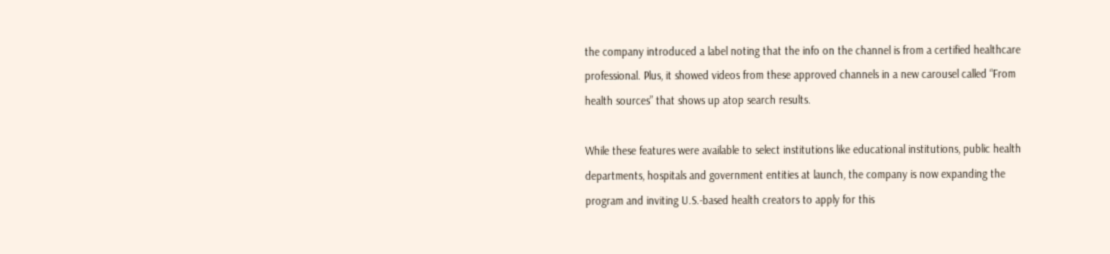the company introduced a label noting that the info on the channel is from a certified healthcare professional. Plus, it showed videos from these approved channels in a new carousel called “From health sources” that shows up atop search results.

While these features were available to select institutions like educational institutions, public health departments, hospitals and government entities at launch, the company is now expanding the program and inviting U.S.-based health creators to apply for this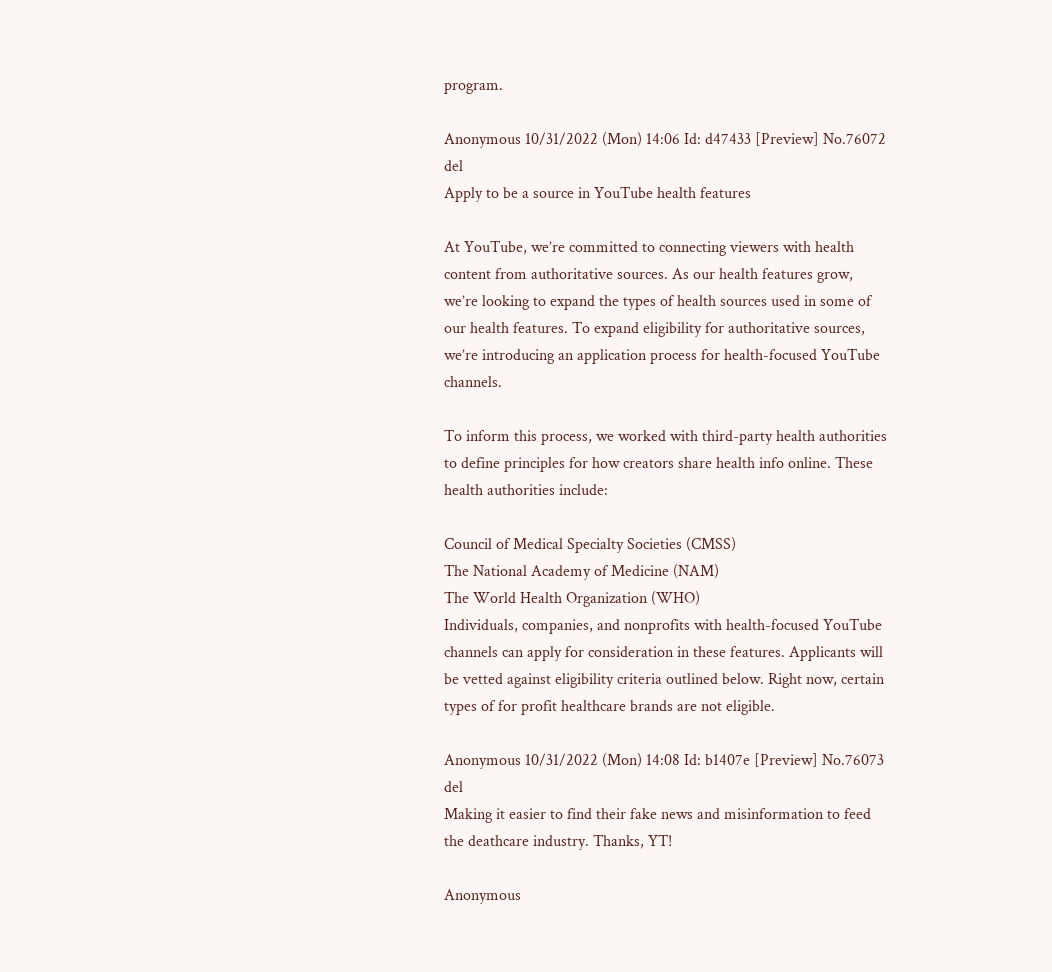program.

Anonymous 10/31/2022 (Mon) 14:06 Id: d47433 [Preview] No.76072 del
Apply to be a source in YouTube health features

At YouTube, we’re committed to connecting viewers with health content from authoritative sources. As our health features grow, we’re looking to expand the types of health sources used in some of our health features. To expand eligibility for authoritative sources, we’re introducing an application process for health-focused YouTube channels.

To inform this process, we worked with third-party health authorities to define principles for how creators share health info online. These health authorities include:

Council of Medical Specialty Societies (CMSS)
The National Academy of Medicine (NAM)
The World Health Organization (WHO)
Individuals, companies, and nonprofits with health-focused YouTube channels can apply for consideration in these features. Applicants will be vetted against eligibility criteria outlined below. Right now, certain types of for profit healthcare brands are not eligible.

Anonymous 10/31/2022 (Mon) 14:08 Id: b1407e [Preview] No.76073 del
Making it easier to find their fake news and misinformation to feed the deathcare industry. Thanks, YT!

Anonymous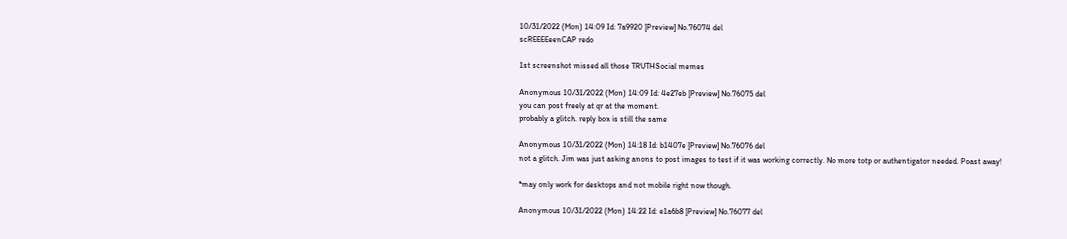10/31/2022 (Mon) 14:09 Id: 7a9920 [Preview] No.76074 del
scREEEEeenCAP redo

1st screenshot missed all those TRUTHSocial memes

Anonymous 10/31/2022 (Mon) 14:09 Id: 4e27eb [Preview] No.76075 del
you can post freely at qr at the moment.
probably a glitch. reply box is still the same

Anonymous 10/31/2022 (Mon) 14:18 Id: b1407e [Preview] No.76076 del
not a glitch. Jim was just asking anons to post images to test if it was working correctly. No more totp or authentigator needed. Poast away!

*may only work for desktops and not mobile right now though.

Anonymous 10/31/2022 (Mon) 14:22 Id: e1a6b8 [Preview] No.76077 del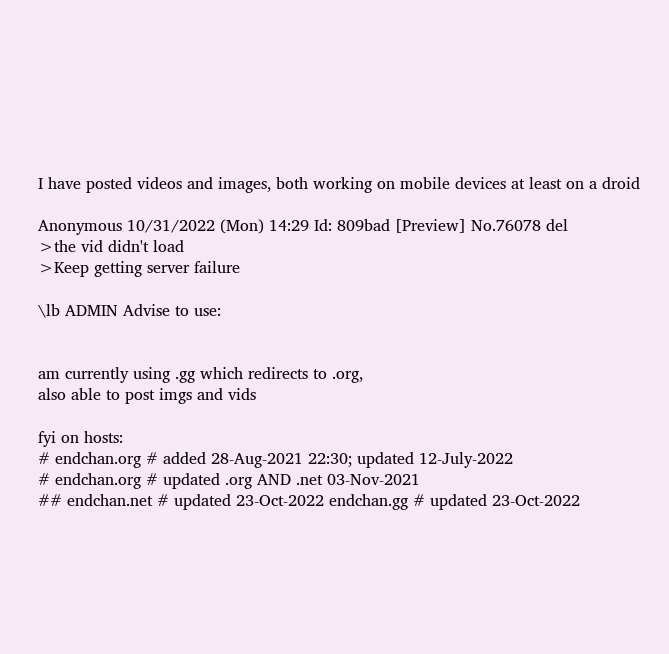I have posted videos and images, both working on mobile devices at least on a droid

Anonymous 10/31/2022 (Mon) 14:29 Id: 809bad [Preview] No.76078 del
>the vid didn't load
>Keep getting server failure

\lb ADMIN Advise to use:


am currently using .gg which redirects to .org,
also able to post imgs and vids

fyi on hosts:
# endchan.org # added 28-Aug-2021 22:30; updated 12-July-2022
# endchan.org # updated .org AND .net 03-Nov-2021
## endchan.net # updated 23-Oct-2022 endchan.gg # updated 23-Oct-2022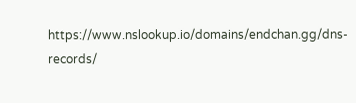https://www.nslookup.io/domains/endchan.gg/dns-records/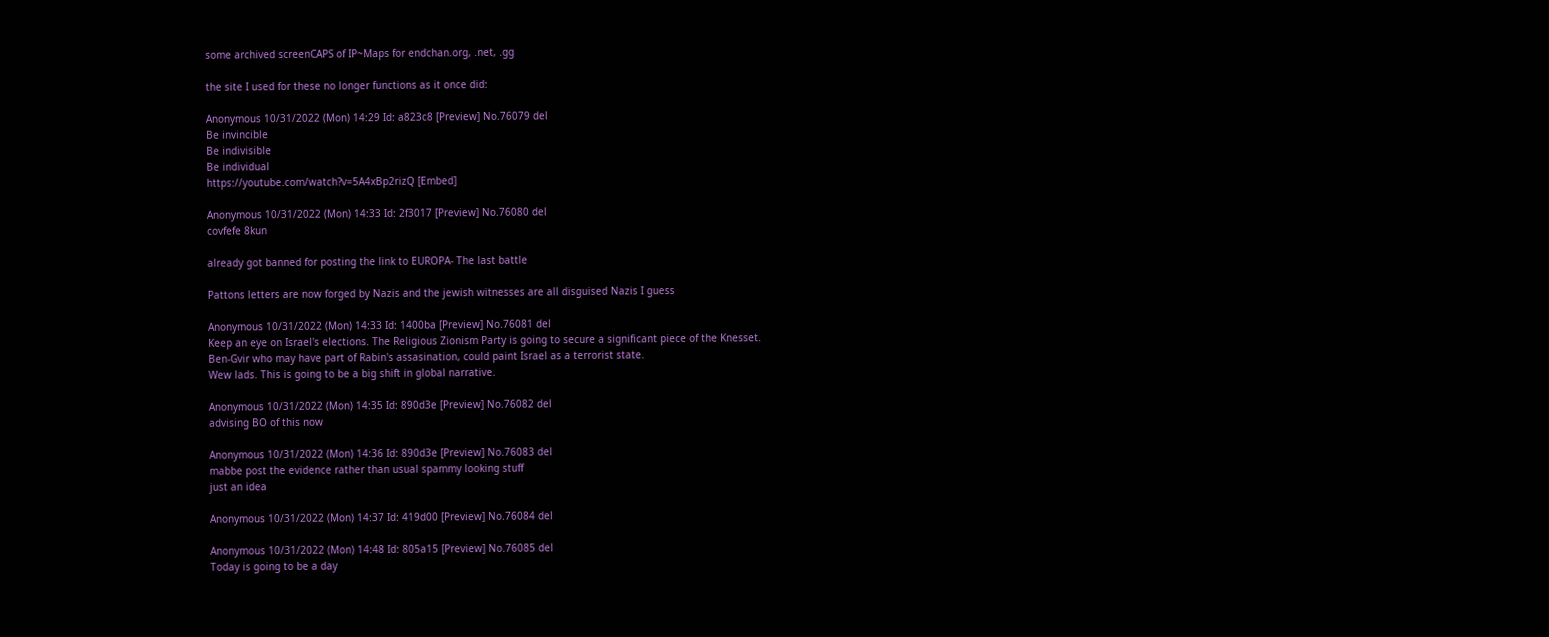some archived screenCAPS of IP~Maps for endchan.org, .net, .gg

the site I used for these no longer functions as it once did:

Anonymous 10/31/2022 (Mon) 14:29 Id: a823c8 [Preview] No.76079 del
Be invincible
Be indivisible
Be individual
https://youtube.com/watch?v=5A4xBp2rizQ [Embed]

Anonymous 10/31/2022 (Mon) 14:33 Id: 2f3017 [Preview] No.76080 del
covfefe 8kun

already got banned for posting the link to EUROPA- The last battle

Pattons letters are now forged by Nazis and the jewish witnesses are all disguised Nazis I guess

Anonymous 10/31/2022 (Mon) 14:33 Id: 1400ba [Preview] No.76081 del
Keep an eye on Israel's elections. The Religious Zionism Party is going to secure a significant piece of the Knesset.
Ben-Gvir who may have part of Rabin's assasination, could paint Israel as a terrorist state.
Wew lads. This is going to be a big shift in global narrative.

Anonymous 10/31/2022 (Mon) 14:35 Id: 890d3e [Preview] No.76082 del
advising BO of this now

Anonymous 10/31/2022 (Mon) 14:36 Id: 890d3e [Preview] No.76083 del
mabbe post the evidence rather than usual spammy looking stuff
just an idea

Anonymous 10/31/2022 (Mon) 14:37 Id: 419d00 [Preview] No.76084 del

Anonymous 10/31/2022 (Mon) 14:48 Id: 805a15 [Preview] No.76085 del
Today is going to be a day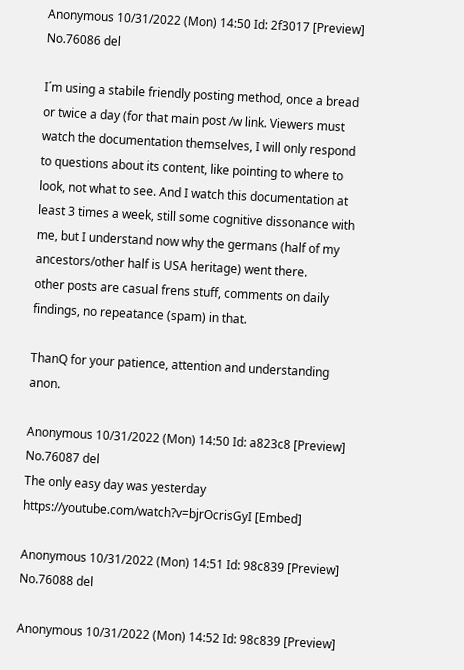Anonymous 10/31/2022 (Mon) 14:50 Id: 2f3017 [Preview] No.76086 del

I´m using a stabile friendly posting method, once a bread or twice a day (for that main post /w link. Viewers must watch the documentation themselves, I will only respond to questions about its content, like pointing to where to look, not what to see. And I watch this documentation at least 3 times a week, still some cognitive dissonance with me, but I understand now why the germans (half of my ancestors/other half is USA heritage) went there.
other posts are casual frens stuff, comments on daily findings, no repeatance (spam) in that.

ThanQ for your patience, attention and understanding anon.

Anonymous 10/31/2022 (Mon) 14:50 Id: a823c8 [Preview] No.76087 del
The only easy day was yesterday
https://youtube.com/watch?v=bjrOcrisGyI [Embed]

Anonymous 10/31/2022 (Mon) 14:51 Id: 98c839 [Preview] No.76088 del

Anonymous 10/31/2022 (Mon) 14:52 Id: 98c839 [Preview]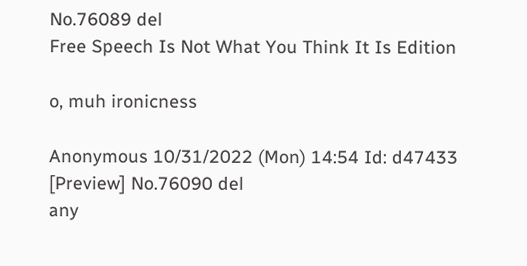No.76089 del
Free Speech Is Not What You Think It Is Edition

o, muh ironicness

Anonymous 10/31/2022 (Mon) 14:54 Id: d47433 [Preview] No.76090 del
any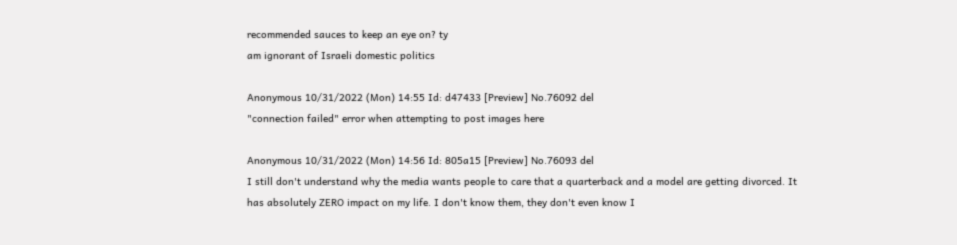recommended sauces to keep an eye on? ty
am ignorant of Israeli domestic politics

Anonymous 10/31/2022 (Mon) 14:55 Id: d47433 [Preview] No.76092 del
"connection failed" error when attempting to post images here

Anonymous 10/31/2022 (Mon) 14:56 Id: 805a15 [Preview] No.76093 del
I still don't understand why the media wants people to care that a quarterback and a model are getting divorced. It has absolutely ZERO impact on my life. I don't know them, they don't even know I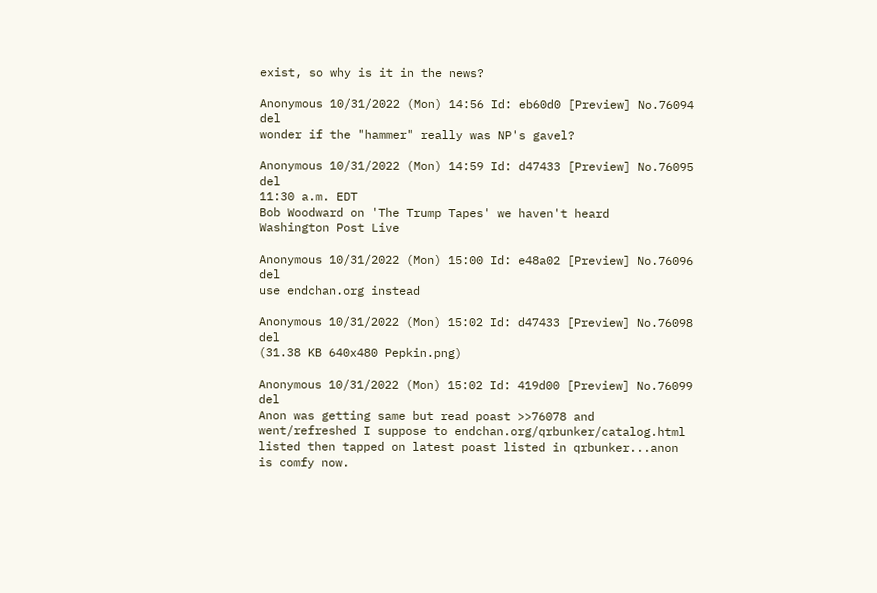exist, so why is it in the news?

Anonymous 10/31/2022 (Mon) 14:56 Id: eb60d0 [Preview] No.76094 del
wonder if the "hammer" really was NP's gavel?

Anonymous 10/31/2022 (Mon) 14:59 Id: d47433 [Preview] No.76095 del
11:30 a.m. EDT
Bob Woodward on 'The Trump Tapes' we haven't heard
Washington Post Live

Anonymous 10/31/2022 (Mon) 15:00 Id: e48a02 [Preview] No.76096 del
use endchan.org instead

Anonymous 10/31/2022 (Mon) 15:02 Id: d47433 [Preview] No.76098 del
(31.38 KB 640x480 Pepkin.png)

Anonymous 10/31/2022 (Mon) 15:02 Id: 419d00 [Preview] No.76099 del
Anon was getting same but read poast >>76078 and went/refreshed I suppose to endchan.org/qrbunker/catalog.html listed then tapped on latest poast listed in qrbunker...anon is comfy now.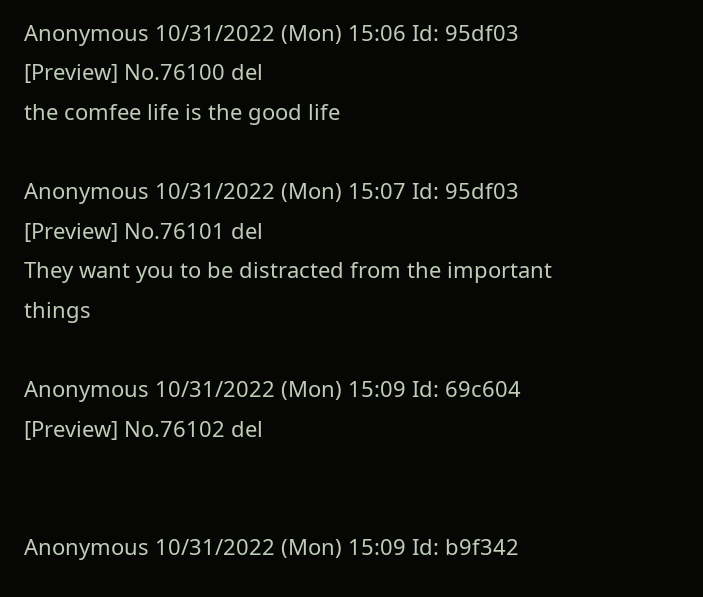Anonymous 10/31/2022 (Mon) 15:06 Id: 95df03 [Preview] No.76100 del
the comfee life is the good life

Anonymous 10/31/2022 (Mon) 15:07 Id: 95df03 [Preview] No.76101 del
They want you to be distracted from the important things

Anonymous 10/31/2022 (Mon) 15:09 Id: 69c604 [Preview] No.76102 del


Anonymous 10/31/2022 (Mon) 15:09 Id: b9f342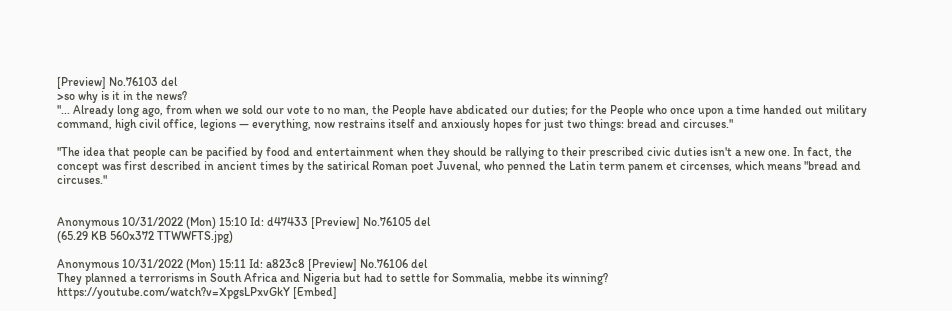[Preview] No.76103 del
>so why is it in the news?
"... Already long ago, from when we sold our vote to no man, the People have abdicated our duties; for the People who once upon a time handed out military command, high civil office, legions — everything, now restrains itself and anxiously hopes for just two things: bread and circuses."

"The idea that people can be pacified by food and entertainment when they should be rallying to their prescribed civic duties isn't a new one. In fact, the concept was first described in ancient times by the satirical Roman poet Juvenal, who penned the Latin term panem et circenses, which means "bread and circuses."


Anonymous 10/31/2022 (Mon) 15:10 Id: d47433 [Preview] No.76105 del
(65.29 KB 560x372 TTWWFTS.jpg)

Anonymous 10/31/2022 (Mon) 15:11 Id: a823c8 [Preview] No.76106 del
They planned a terrorisms in South Africa and Nigeria but had to settle for Sommalia, mebbe its winning?
https://youtube.com/watch?v=XpgsLPxvGkY [Embed]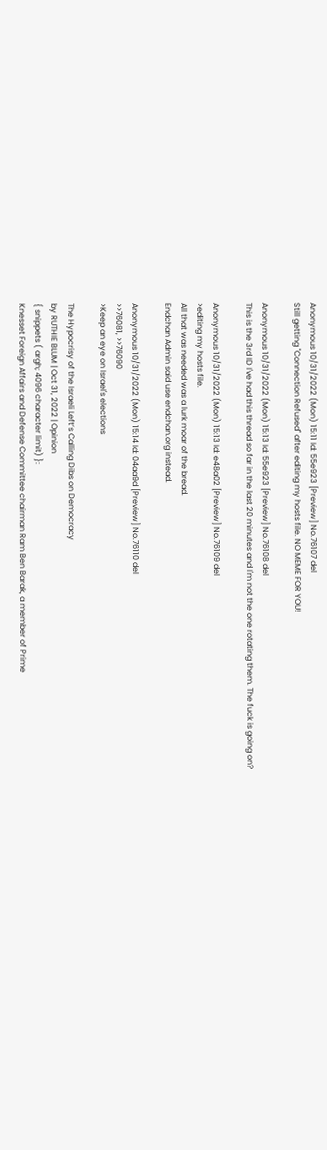Anonymous 10/31/2022 (Mon) 15:11 Id: 55e923 [Preview] No.76107 del
Still getting "Connection Refused" after editing my hosts file. NO MEME FOR YOU!

Anonymous 10/31/2022 (Mon) 15:13 Id: 55e923 [Preview] No.76108 del
This is the 3rd ID I've had this thread so far in the last 20 minutes and I'm not the one rotating them. The fuck is going on?

Anonymous 10/31/2022 (Mon) 15:13 Id: e48a02 [Preview] No.76109 del
>editing my hosts file.
All that was needed was a lurk moar of the bread.
Endchan Admin said use endchan.org instead.

Anonymous 10/31/2022 (Mon) 15:14 Id: 04aa9d [Preview] No.76110 del
>>76081, >>76090
>Keep an eye on Israel's elections

The Hypocrisy of the Israeli Left’s Calling Dibs on Democracy
by RUTHIE BLUM | Oct 31, 2022 | Opinion
{ snippets ( argh; 4096 character limit) }:
Knesset Foreign Affairs and Defense Committee chairman Ram Ben Barak, a member of Prime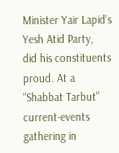Minister Yair Lapid’s Yesh Atid Party,
did his constituents proud. At a “Shabbat Tarbut” current-events gathering in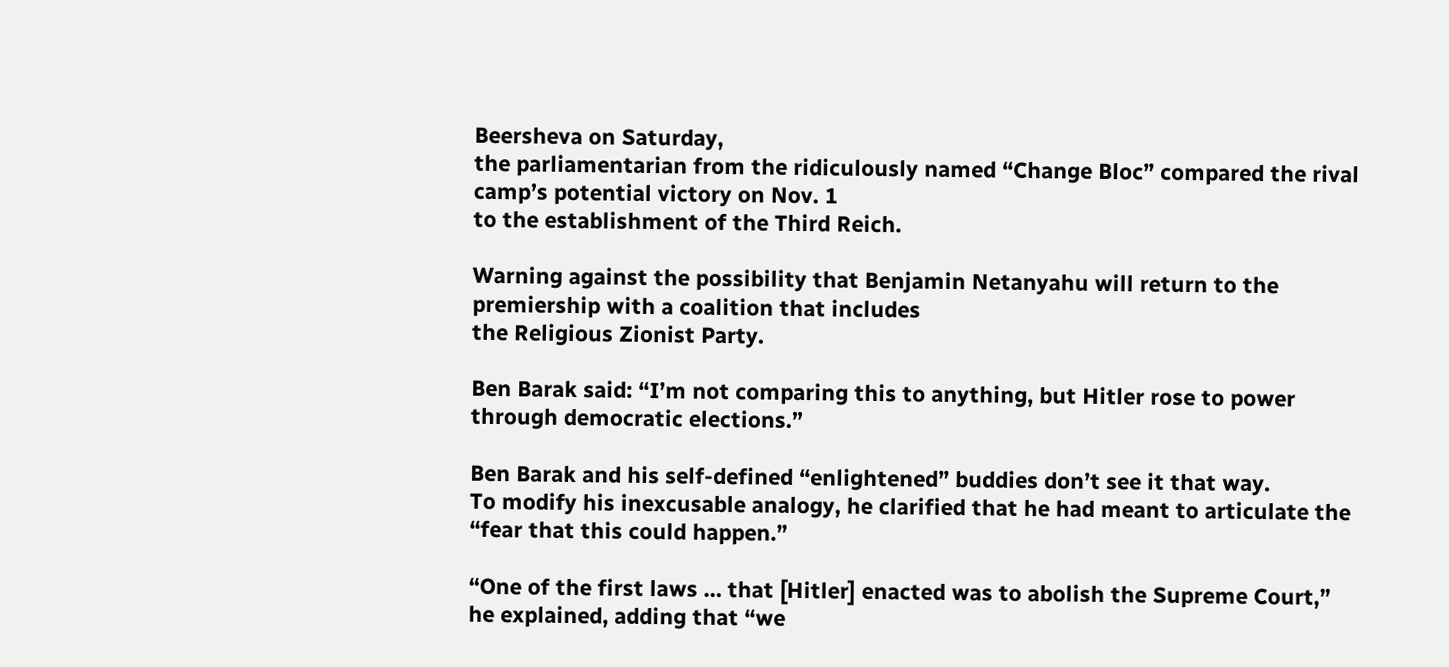Beersheva on Saturday,
the parliamentarian from the ridiculously named “Change Bloc” compared the rival camp’s potential victory on Nov. 1
to the establishment of the Third Reich.

Warning against the possibility that Benjamin Netanyahu will return to the premiership with a coalition that includes
the Religious Zionist Party.

Ben Barak said: “I’m not comparing this to anything, but Hitler rose to power through democratic elections.”

Ben Barak and his self-defined “enlightened” buddies don’t see it that way.
To modify his inexcusable analogy, he clarified that he had meant to articulate the “fear that this could happen.”

“One of the first laws … that [Hitler] enacted was to abolish the Supreme Court,”
he explained, adding that “we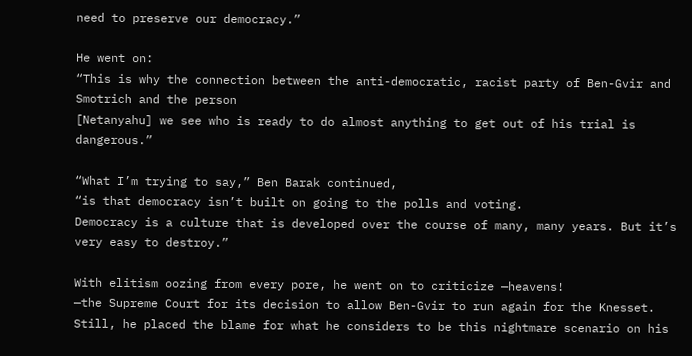need to preserve our democracy.”

He went on:
“This is why the connection between the anti-democratic, racist party of Ben-Gvir and Smotrich and the person
[Netanyahu] we see who is ready to do almost anything to get out of his trial is dangerous.”

“What I’m trying to say,” Ben Barak continued,
“is that democracy isn’t built on going to the polls and voting.
Democracy is a culture that is developed over the course of many, many years. But it’s very easy to destroy.”

With elitism oozing from every pore, he went on to criticize —heavens!
—the Supreme Court for its decision to allow Ben-Gvir to run again for the Knesset.
Still, he placed the blame for what he considers to be this nightmare scenario on his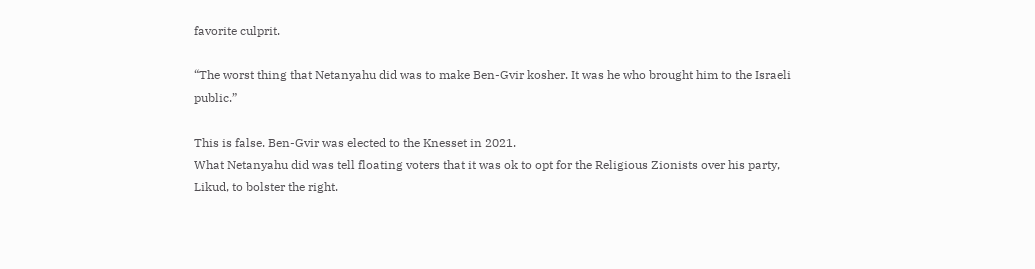favorite culprit.

“The worst thing that Netanyahu did was to make Ben-Gvir kosher. It was he who brought him to the Israeli public.”

This is false. Ben-Gvir was elected to the Knesset in 2021.
What Netanyahu did was tell floating voters that it was ok to opt for the Religious Zionists over his party, Likud, to bolster the right.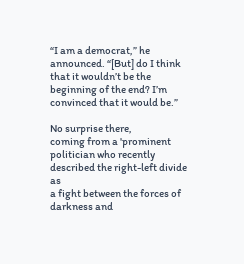“I am a democrat,” he announced. “[But] do I think that it wouldn’t be the beginning of the end? I’m convinced that it would be.”

No surprise there,
coming from a 'prominent politician who recently described the right-left divide as
a fight between the forces of darkness and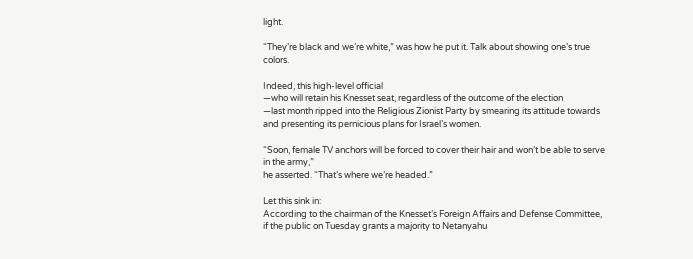light.

“They’re black and we’re white,” was how he put it. Talk about showing one’s true colors.

Indeed, this high-level official
—who will retain his Knesset seat, regardless of the outcome of the election
—last month ripped into the Religious Zionist Party by smearing its attitude towards
and presenting its pernicious plans for Israel’s women.

“Soon, female TV anchors will be forced to cover their hair and won’t be able to serve in the army,”
he asserted. “That’s where we’re headed.”

Let this sink in:
According to the chairman of the Knesset’s Foreign Affairs and Defense Committee,
if the public on Tuesday grants a majority to Netanyahu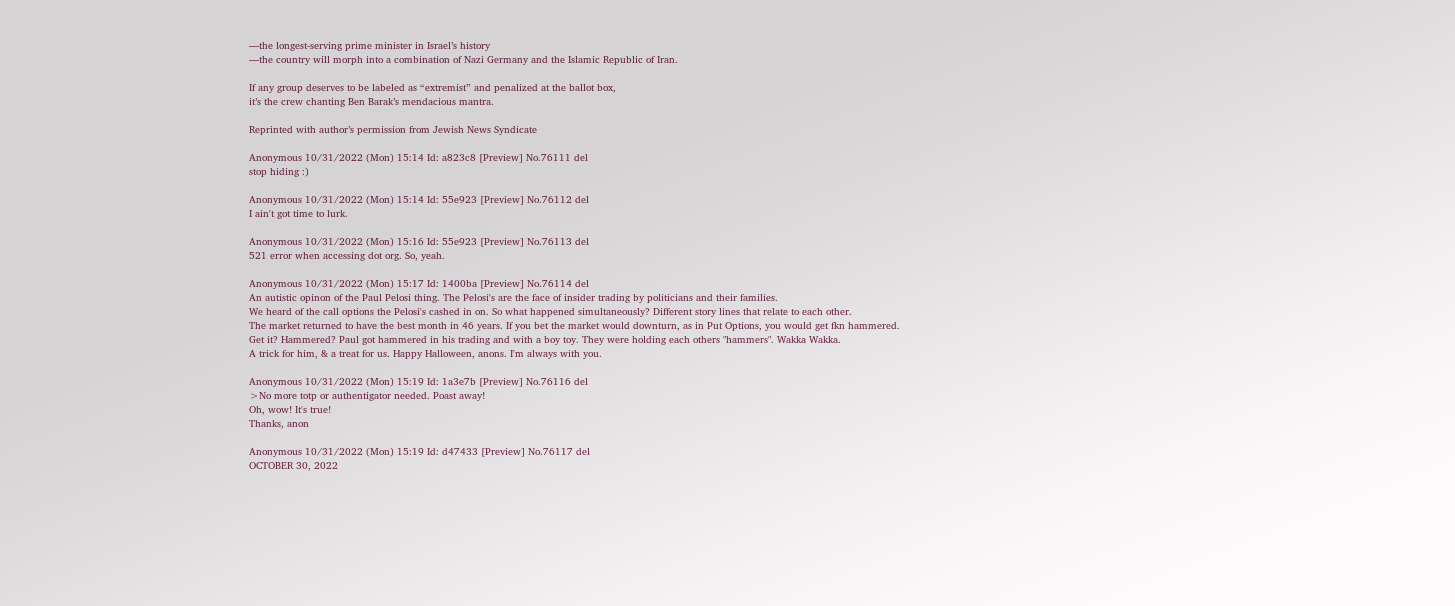—the longest-serving prime minister in Israel’s history
—the country will morph into a combination of Nazi Germany and the Islamic Republic of Iran.

If any group deserves to be labeled as “extremist” and penalized at the ballot box,
it’s the crew chanting Ben Barak’s mendacious mantra.

Reprinted with author’s permission from Jewish News Syndicate

Anonymous 10/31/2022 (Mon) 15:14 Id: a823c8 [Preview] No.76111 del
stop hiding :)

Anonymous 10/31/2022 (Mon) 15:14 Id: 55e923 [Preview] No.76112 del
I ain't got time to lurk.

Anonymous 10/31/2022 (Mon) 15:16 Id: 55e923 [Preview] No.76113 del
521 error when accessing dot org. So, yeah.

Anonymous 10/31/2022 (Mon) 15:17 Id: 1400ba [Preview] No.76114 del
An autistic opinon of the Paul Pelosi thing. The Pelosi's are the face of insider trading by politicians and their families.
We heard of the call options the Pelosi's cashed in on. So what happened simultaneously? Different story lines that relate to each other.
The market returned to have the best month in 46 years. If you bet the market would downturn, as in Put Options, you would get fkn hammered.
Get it? Hammered? Paul got hammered in his trading and with a boy toy. They were holding each others "hammers". Wakka Wakka.
A trick for him, & a treat for us. Happy Halloween, anons. I'm always with you.

Anonymous 10/31/2022 (Mon) 15:19 Id: 1a3e7b [Preview] No.76116 del
>No more totp or authentigator needed. Poast away!
Oh, wow! It's true!
Thanks, anon

Anonymous 10/31/2022 (Mon) 15:19 Id: d47433 [Preview] No.76117 del
OCTOBER 30, 2022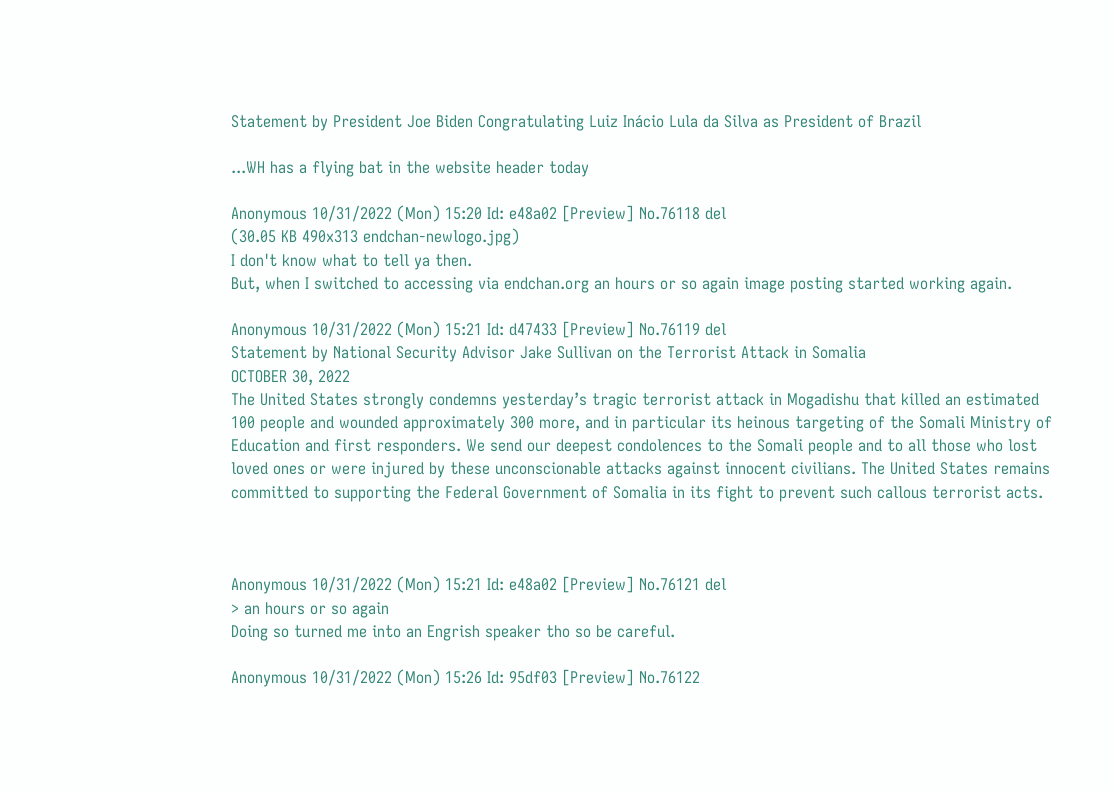Statement by President Joe Biden Congratulating Luiz Inácio Lula da Silva as President of Brazil

...WH has a flying bat in the website header today

Anonymous 10/31/2022 (Mon) 15:20 Id: e48a02 [Preview] No.76118 del
(30.05 KB 490x313 endchan-newlogo.jpg)
I don't know what to tell ya then.
But, when I switched to accessing via endchan.org an hours or so again image posting started working again.

Anonymous 10/31/2022 (Mon) 15:21 Id: d47433 [Preview] No.76119 del
Statement by National Security Advisor Jake Sullivan on the Terrorist Attack in Somalia
OCTOBER 30, 2022
The United States strongly condemns yesterday’s tragic terrorist attack in Mogadishu that killed an estimated 100 people and wounded approximately 300 more, and in particular its heinous targeting of the Somali Ministry of Education and first responders. We send our deepest condolences to the Somali people and to all those who lost loved ones or were injured by these unconscionable attacks against innocent civilians. The United States remains committed to supporting the Federal Government of Somalia in its fight to prevent such callous terrorist acts.



Anonymous 10/31/2022 (Mon) 15:21 Id: e48a02 [Preview] No.76121 del
> an hours or so again
Doing so turned me into an Engrish speaker tho so be careful.

Anonymous 10/31/2022 (Mon) 15:26 Id: 95df03 [Preview] No.76122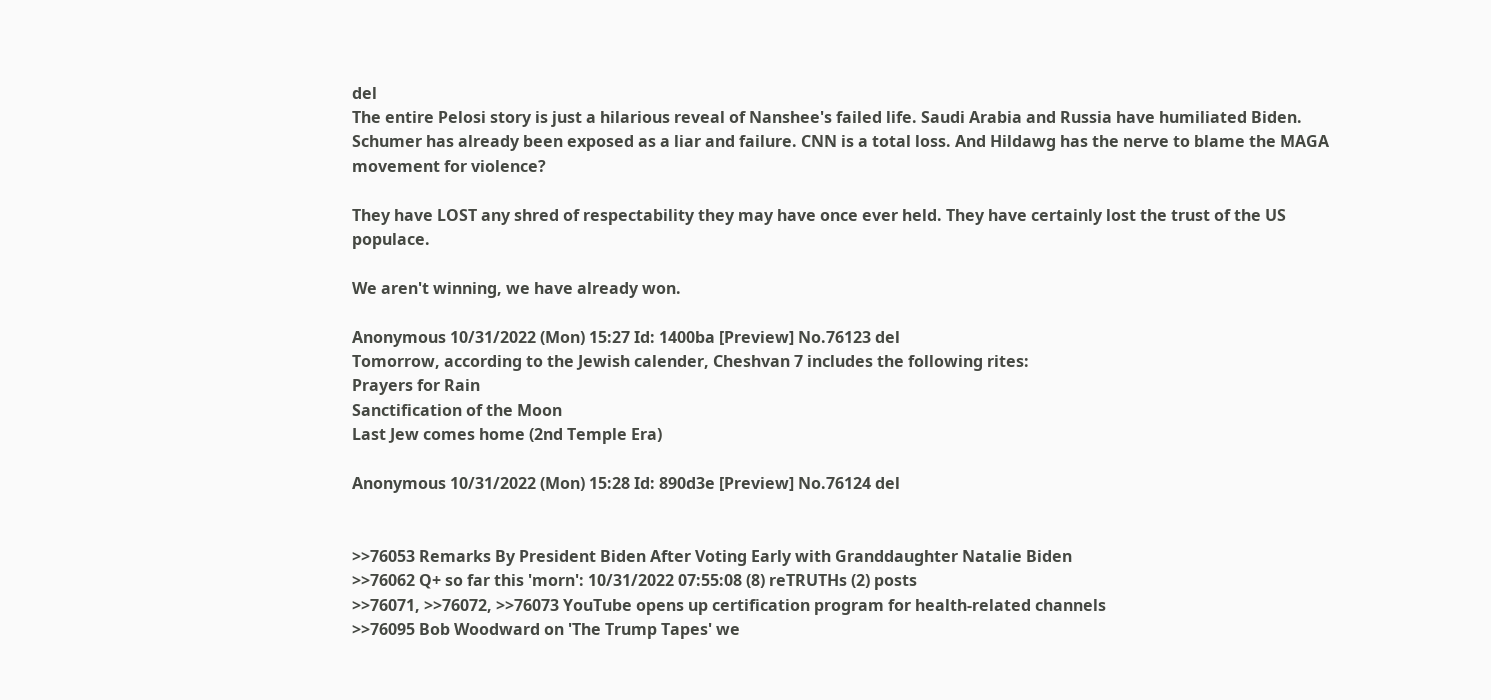del
The entire Pelosi story is just a hilarious reveal of Nanshee's failed life. Saudi Arabia and Russia have humiliated Biden. Schumer has already been exposed as a liar and failure. CNN is a total loss. And Hildawg has the nerve to blame the MAGA movement for violence?

They have LOST any shred of respectability they may have once ever held. They have certainly lost the trust of the US populace.

We aren't winning, we have already won.

Anonymous 10/31/2022 (Mon) 15:27 Id: 1400ba [Preview] No.76123 del
Tomorrow, according to the Jewish calender, Cheshvan 7 includes the following rites:
Prayers for Rain
Sanctification of the Moon
Last Jew comes home (2nd Temple Era)

Anonymous 10/31/2022 (Mon) 15:28 Id: 890d3e [Preview] No.76124 del


>>76053 Remarks By President Biden After Voting Early with Granddaughter Natalie Biden
>>76062 Q+ so far this 'morn': 10/31/2022 07:55:08 (8) reTRUTHs (2) posts
>>76071, >>76072, >>76073 YouTube opens up certification program for health-related channels
>>76095 Bob Woodward on 'The Trump Tapes' we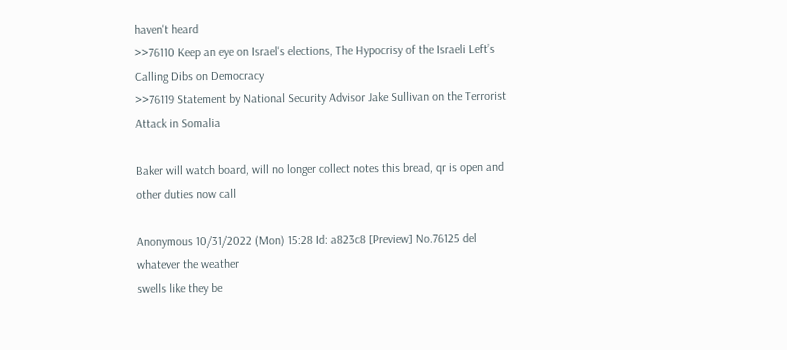haven't heard
>>76110 Keep an eye on Israel's elections, The Hypocrisy of the Israeli Left’s Calling Dibs on Democracy
>>76119 Statement by National Security Advisor Jake Sullivan on the Terrorist Attack in Somalia

Baker will watch board, will no longer collect notes this bread, qr is open and other duties now call

Anonymous 10/31/2022 (Mon) 15:28 Id: a823c8 [Preview] No.76125 del
whatever the weather
swells like they be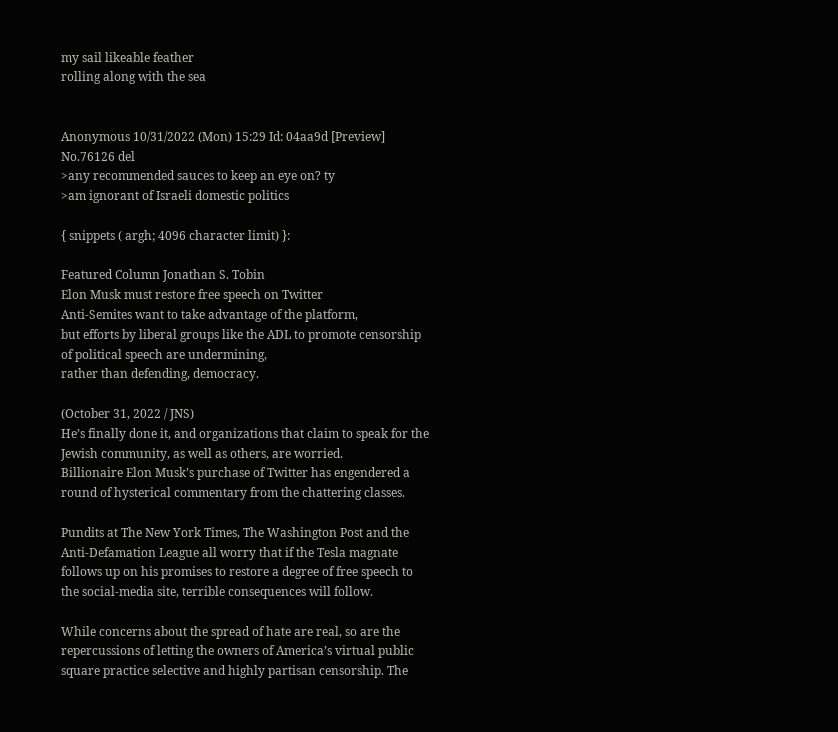my sail likeable feather
rolling along with the sea


Anonymous 10/31/2022 (Mon) 15:29 Id: 04aa9d [Preview] No.76126 del
>any recommended sauces to keep an eye on? ty
>am ignorant of Israeli domestic politics

{ snippets ( argh; 4096 character limit) }:

Featured Column Jonathan S. Tobin
Elon Musk must restore free speech on Twitter
Anti-Semites want to take advantage of the platform,
but efforts by liberal groups like the ADL to promote censorship of political speech are undermining,
rather than defending, democracy.

(October 31, 2022 / JNS)
He’s finally done it, and organizations that claim to speak for the Jewish community, as well as others, are worried.
Billionaire Elon Musk’s purchase of Twitter has engendered a round of hysterical commentary from the chattering classes.

Pundits at The New York Times, The Washington Post and the Anti-Defamation League all worry that if the Tesla magnate
follows up on his promises to restore a degree of free speech to the social-media site, terrible consequences will follow.

While concerns about the spread of hate are real, so are the repercussions of letting the owners of America’s virtual public
square practice selective and highly partisan censorship. The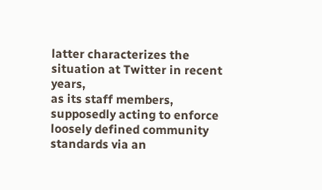latter characterizes the situation at Twitter in recent years,
as its staff members, supposedly acting to enforce loosely defined community standards via an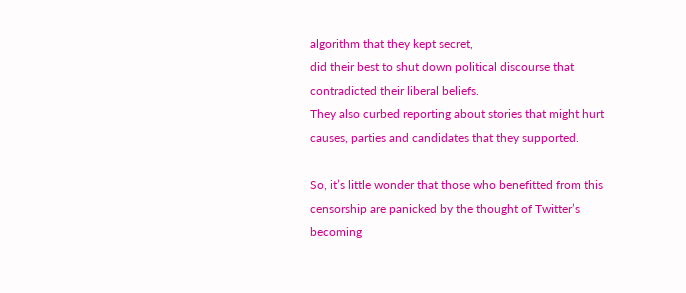algorithm that they kept secret,
did their best to shut down political discourse that contradicted their liberal beliefs.
They also curbed reporting about stories that might hurt causes, parties and candidates that they supported.

So, it’s little wonder that those who benefitted from this censorship are panicked by the thought of Twitter’s becoming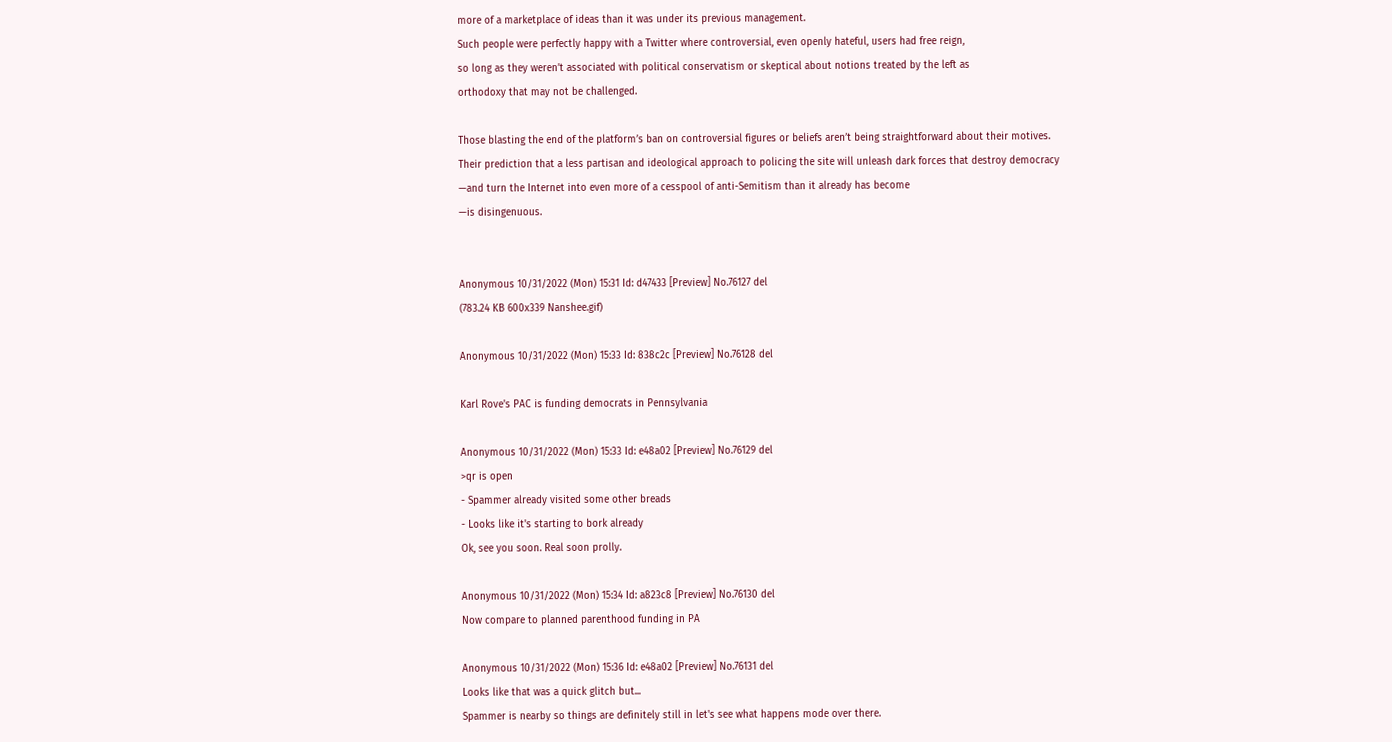more of a marketplace of ideas than it was under its previous management.
Such people were perfectly happy with a Twitter where controversial, even openly hateful, users had free reign,
so long as they weren’t associated with political conservatism or skeptical about notions treated by the left as
orthodoxy that may not be challenged.

Those blasting the end of the platform’s ban on controversial figures or beliefs aren’t being straightforward about their motives.
Their prediction that a less partisan and ideological approach to policing the site will unleash dark forces that destroy democracy
—and turn the Internet into even more of a cesspool of anti-Semitism than it already has become
—is disingenuous.


Anonymous 10/31/2022 (Mon) 15:31 Id: d47433 [Preview] No.76127 del
(783.24 KB 600x339 Nanshee.gif)

Anonymous 10/31/2022 (Mon) 15:33 Id: 838c2c [Preview] No.76128 del

Karl Rove's PAC is funding democrats in Pennsylvania

Anonymous 10/31/2022 (Mon) 15:33 Id: e48a02 [Preview] No.76129 del
>qr is open
- Spammer already visited some other breads
- Looks like it's starting to bork already
Ok, see you soon. Real soon prolly.

Anonymous 10/31/2022 (Mon) 15:34 Id: a823c8 [Preview] No.76130 del
Now compare to planned parenthood funding in PA

Anonymous 10/31/2022 (Mon) 15:36 Id: e48a02 [Preview] No.76131 del
Looks like that was a quick glitch but...
Spammer is nearby so things are definitely still in let's see what happens mode over there.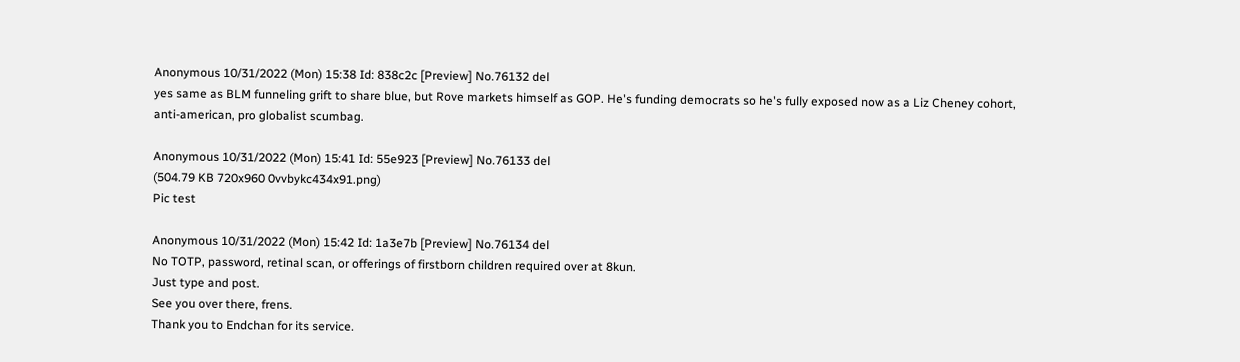Anonymous 10/31/2022 (Mon) 15:38 Id: 838c2c [Preview] No.76132 del
yes same as BLM funneling grift to share blue, but Rove markets himself as GOP. He's funding democrats so he's fully exposed now as a Liz Cheney cohort, anti-american, pro globalist scumbag.

Anonymous 10/31/2022 (Mon) 15:41 Id: 55e923 [Preview] No.76133 del
(504.79 KB 720x960 0vvbykc434x91.png)
Pic test

Anonymous 10/31/2022 (Mon) 15:42 Id: 1a3e7b [Preview] No.76134 del
No TOTP, password, retinal scan, or offerings of firstborn children required over at 8kun.
Just type and post.
See you over there, frens.
Thank you to Endchan for its service.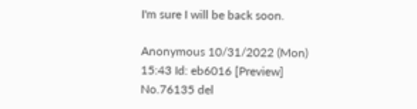I'm sure I will be back soon.

Anonymous 10/31/2022 (Mon) 15:43 Id: eb6016 [Preview] No.76135 del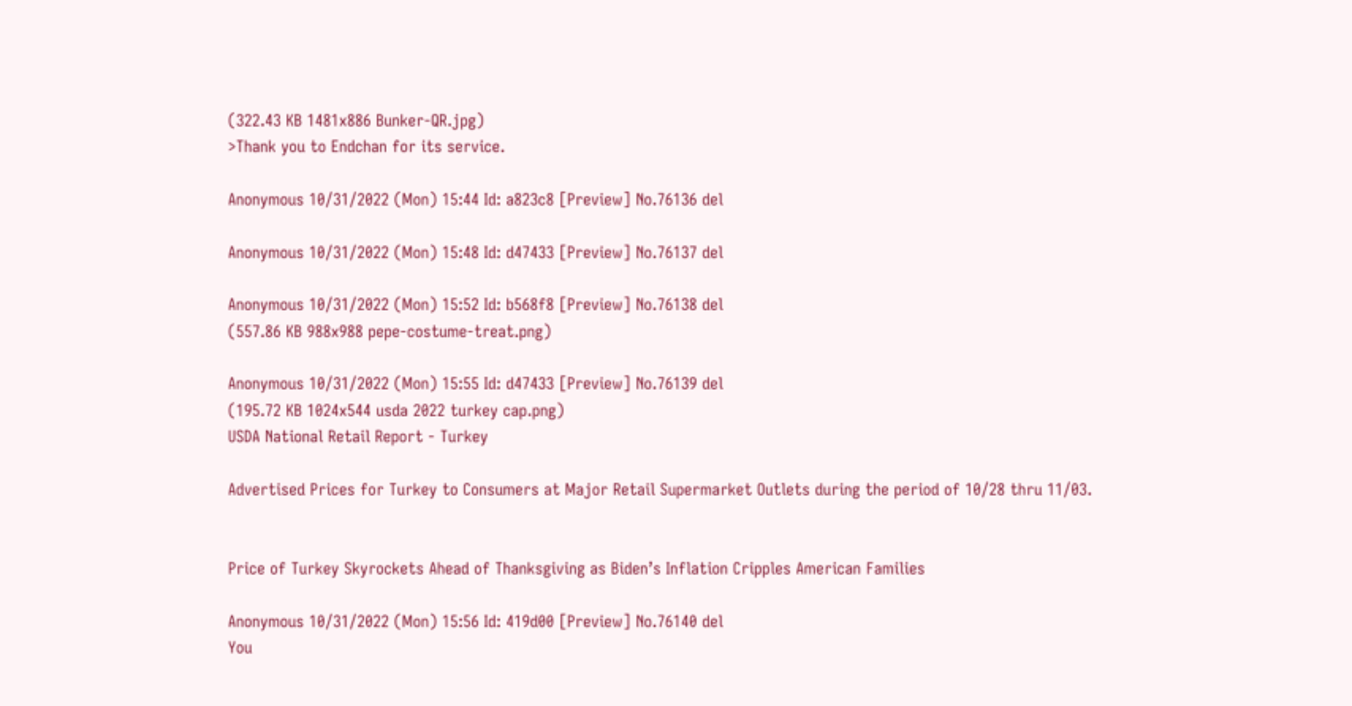(322.43 KB 1481x886 Bunker-QR.jpg)
>Thank you to Endchan for its service.

Anonymous 10/31/2022 (Mon) 15:44 Id: a823c8 [Preview] No.76136 del

Anonymous 10/31/2022 (Mon) 15:48 Id: d47433 [Preview] No.76137 del

Anonymous 10/31/2022 (Mon) 15:52 Id: b568f8 [Preview] No.76138 del
(557.86 KB 988x988 pepe-costume-treat.png)

Anonymous 10/31/2022 (Mon) 15:55 Id: d47433 [Preview] No.76139 del
(195.72 KB 1024x544 usda 2022 turkey cap.png)
USDA National Retail Report - Turkey

Advertised Prices for Turkey to Consumers at Major Retail Supermarket Outlets during the period of 10/28 thru 11/03.


Price of Turkey Skyrockets Ahead of Thanksgiving as Biden’s Inflation Cripples American Families

Anonymous 10/31/2022 (Mon) 15:56 Id: 419d00 [Preview] No.76140 del
You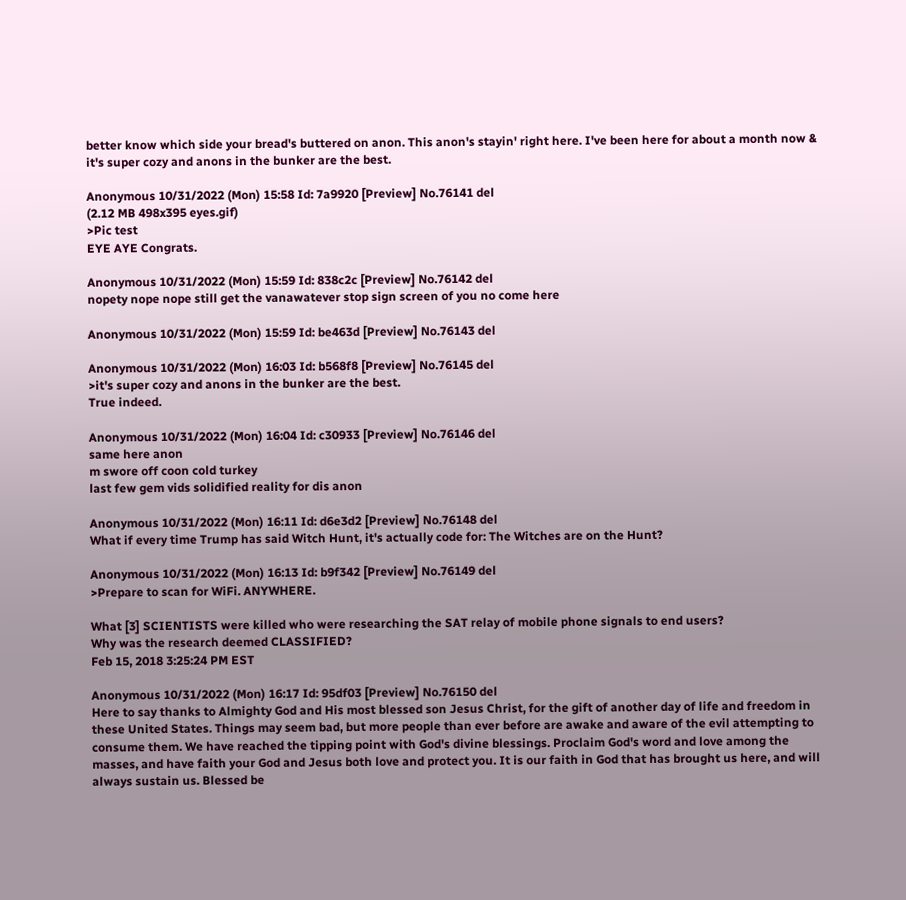better know which side your bread's buttered on anon. This anon's stayin' right here. I've been here for about a month now & it's super cozy and anons in the bunker are the best.

Anonymous 10/31/2022 (Mon) 15:58 Id: 7a9920 [Preview] No.76141 del
(2.12 MB 498x395 eyes.gif)
>Pic test
EYE AYE Congrats.

Anonymous 10/31/2022 (Mon) 15:59 Id: 838c2c [Preview] No.76142 del
nopety nope nope still get the vanawatever stop sign screen of you no come here

Anonymous 10/31/2022 (Mon) 15:59 Id: be463d [Preview] No.76143 del

Anonymous 10/31/2022 (Mon) 16:03 Id: b568f8 [Preview] No.76145 del
>it's super cozy and anons in the bunker are the best.
True indeed.

Anonymous 10/31/2022 (Mon) 16:04 Id: c30933 [Preview] No.76146 del
same here anon
m swore off coon cold turkey
last few gem vids solidified reality for dis anon

Anonymous 10/31/2022 (Mon) 16:11 Id: d6e3d2 [Preview] No.76148 del
What if every time Trump has said Witch Hunt, it's actually code for: The Witches are on the Hunt?

Anonymous 10/31/2022 (Mon) 16:13 Id: b9f342 [Preview] No.76149 del
>Prepare to scan for WiFi. ANYWHERE.

What [3] SCIENTISTS were killed who were researching the SAT relay of mobile phone signals to end users?
Why was the research deemed CLASSIFIED?
Feb 15, 2018 3:25:24 PM EST

Anonymous 10/31/2022 (Mon) 16:17 Id: 95df03 [Preview] No.76150 del
Here to say thanks to Almighty God and His most blessed son Jesus Christ, for the gift of another day of life and freedom in these United States. Things may seem bad, but more people than ever before are awake and aware of the evil attempting to consume them. We have reached the tipping point with God's divine blessings. Proclaim God's word and love among the masses, and have faith your God and Jesus both love and protect you. It is our faith in God that has brought us here, and will always sustain us. Blessed be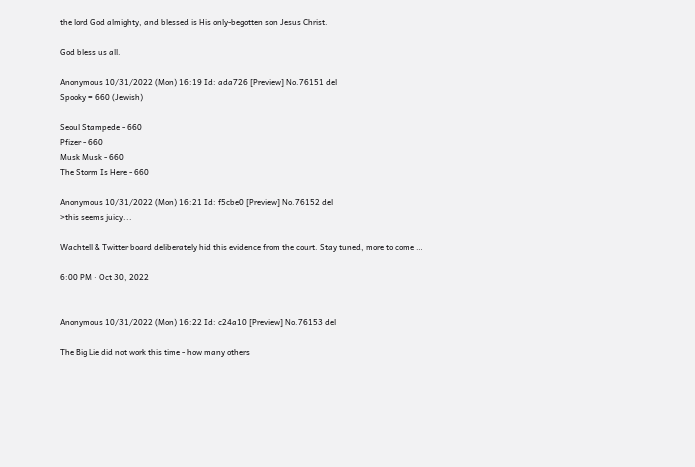the lord God almighty, and blessed is His only-begotten son Jesus Christ.

God bless us all.

Anonymous 10/31/2022 (Mon) 16:19 Id: ada726 [Preview] No.76151 del
Spooky = 660 (Jewish)

Seoul Stampede - 660
Pfizer - 660
Musk Musk - 660
The Storm Is Here - 660

Anonymous 10/31/2022 (Mon) 16:21 Id: f5cbe0 [Preview] No.76152 del
>this seems juicy...

Wachtell & Twitter board deliberately hid this evidence from the court. Stay tuned, more to come …

6:00 PM · Oct 30, 2022


Anonymous 10/31/2022 (Mon) 16:22 Id: c24a10 [Preview] No.76153 del

The Big Lie did not work this time - how many others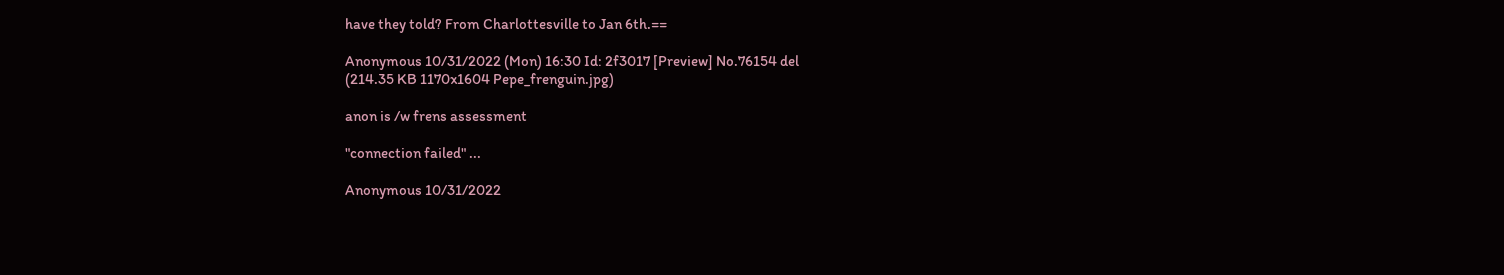have they told? From Charlottesville to Jan 6th.==

Anonymous 10/31/2022 (Mon) 16:30 Id: 2f3017 [Preview] No.76154 del
(214.35 KB 1170x1604 Pepe_frenguin.jpg)

anon is /w frens assessment

"connection failed" ...

Anonymous 10/31/2022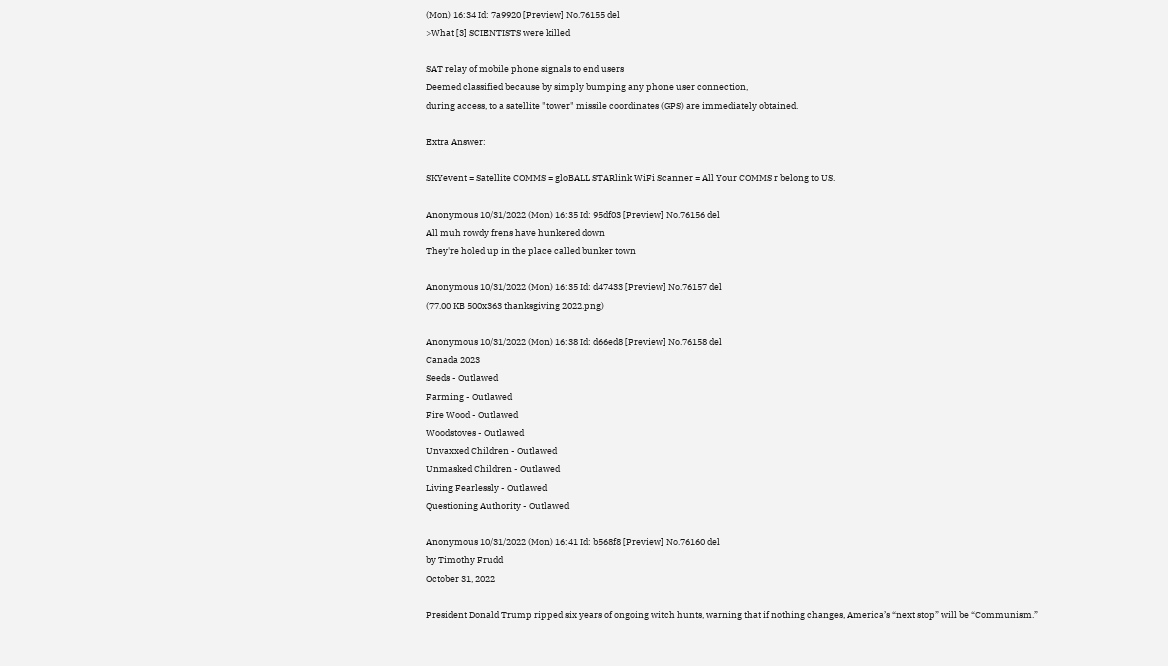(Mon) 16:34 Id: 7a9920 [Preview] No.76155 del
>What [3] SCIENTISTS were killed

SAT relay of mobile phone signals to end users
Deemed classified because by simply bumping any phone user connection,
during access, to a satellite "tower" missile coordinates (GPS) are immediately obtained.

Extra Answer:

SKYevent = Satellite COMMS = gloBALL STARlink WiFi Scanner = All Your COMMS r belong to US.

Anonymous 10/31/2022 (Mon) 16:35 Id: 95df03 [Preview] No.76156 del
All muh rowdy frens have hunkered down
They're holed up in the place called bunker town

Anonymous 10/31/2022 (Mon) 16:35 Id: d47433 [Preview] No.76157 del
(77.00 KB 500x363 thanksgiving 2022.png)

Anonymous 10/31/2022 (Mon) 16:38 Id: d66ed8 [Preview] No.76158 del
Canada 2023
Seeds - Outlawed
Farming - Outlawed
Fire Wood - Outlawed
Woodstoves - Outlawed
Unvaxxed Children - Outlawed
Unmasked Children - Outlawed
Living Fearlessly - Outlawed
Questioning Authority - Outlawed

Anonymous 10/31/2022 (Mon) 16:41 Id: b568f8 [Preview] No.76160 del
by Timothy Frudd
October 31, 2022

President Donald Trump ripped six years of ongoing witch hunts, warning that if nothing changes, America’s “next stop” will be “Communism.”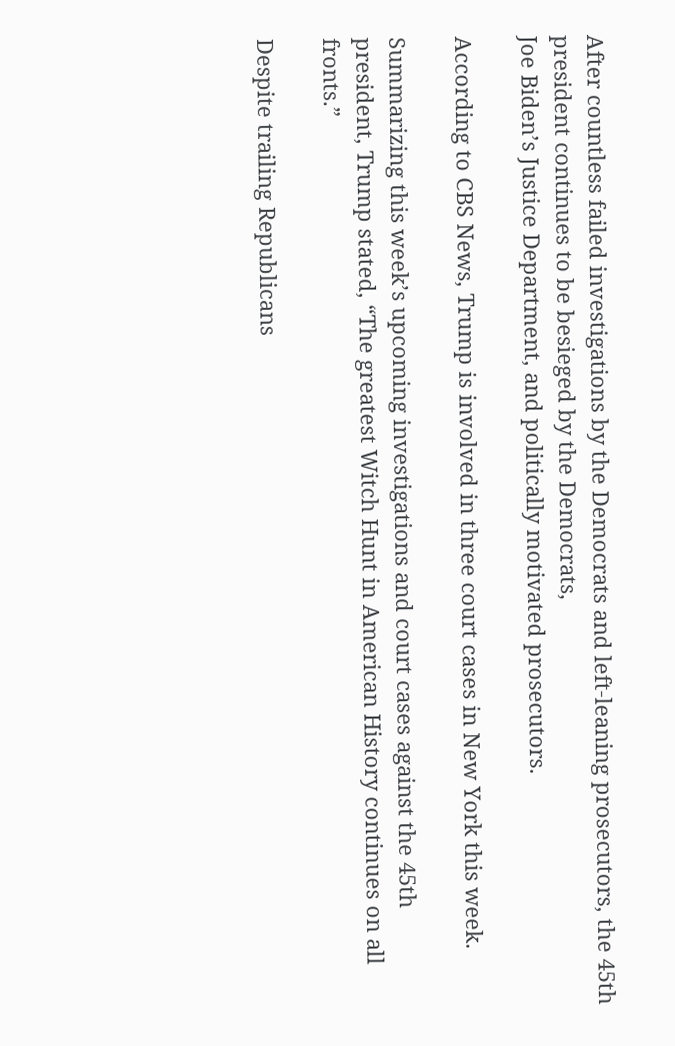After countless failed investigations by the Democrats and left-leaning prosecutors, the 45th president continues to be besieged by the Democrats,
Joe Biden’s Justice Department, and politically motivated prosecutors.

According to CBS News, Trump is involved in three court cases in New York this week.

Summarizing this week’s upcoming investigations and court cases against the 45th president, Trump stated, “The greatest Witch Hunt in American History continues on all fronts.”

Despite trailing Republicans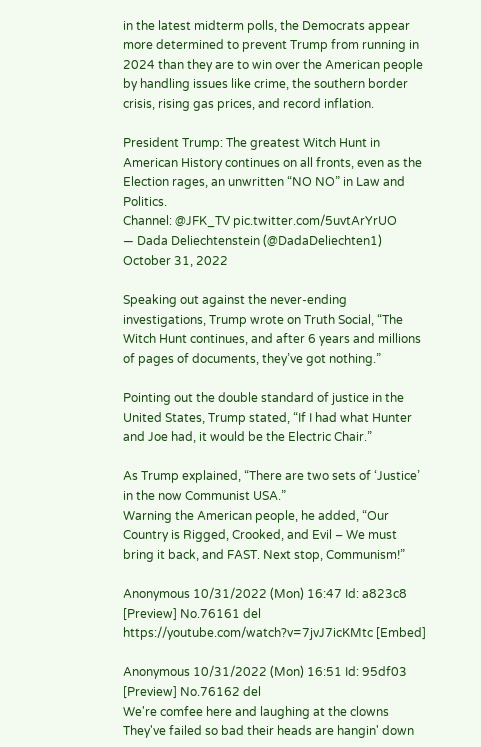in the latest midterm polls, the Democrats appear more determined to prevent Trump from running in 2024 than they are to win over the American people
by handling issues like crime, the southern border crisis, rising gas prices, and record inflation.

President Trump: The greatest Witch Hunt in American History continues on all fronts, even as the Election rages, an unwritten “NO NO” in Law and Politics.
Channel: @JFK_TV pic.twitter.com/5uvtArYrUO
— Dada Deliechtenstein (@DadaDeliechten1) October 31, 2022

Speaking out against the never-ending investigations, Trump wrote on Truth Social, “The Witch Hunt continues, and after 6 years and millions of pages of documents, they’ve got nothing.”

Pointing out the double standard of justice in the United States, Trump stated, “If I had what Hunter and Joe had, it would be the Electric Chair.”

As Trump explained, “There are two sets of ‘Justice’ in the now Communist USA.”
Warning the American people, he added, “Our Country is Rigged, Crooked, and Evil – We must bring it back, and FAST. Next stop, Communism!”

Anonymous 10/31/2022 (Mon) 16:47 Id: a823c8 [Preview] No.76161 del
https://youtube.com/watch?v=7jvJ7icKMtc [Embed]

Anonymous 10/31/2022 (Mon) 16:51 Id: 95df03 [Preview] No.76162 del
We're comfee here and laughing at the clowns
They've failed so bad their heads are hangin' down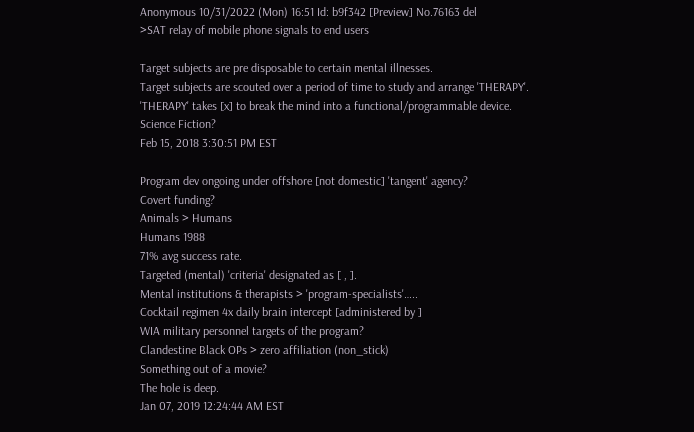Anonymous 10/31/2022 (Mon) 16:51 Id: b9f342 [Preview] No.76163 del
>SAT relay of mobile phone signals to end users

Target subjects are pre disposable to certain mental illnesses.
Target subjects are scouted over a period of time to study and arrange 'THERAPY'.
'THERAPY' takes [x] to break the mind into a functional/programmable device.
Science Fiction?
Feb 15, 2018 3:30:51 PM EST

Program dev ongoing under offshore [not domestic] 'tangent' agency?
Covert funding?
Animals > Humans
Humans 1988
71% avg success rate.
Targeted (mental) 'criteria' designated as [ , ].
Mental institutions & therapists > 'program-specialists'…..
Cocktail regimen 4x daily brain intercept [administered by ]
WIA military personnel targets of the program?
Clandestine Black OPs > zero affiliation (non_stick)
Something out of a movie?
The hole is deep.
Jan 07, 2019 12:24:44 AM EST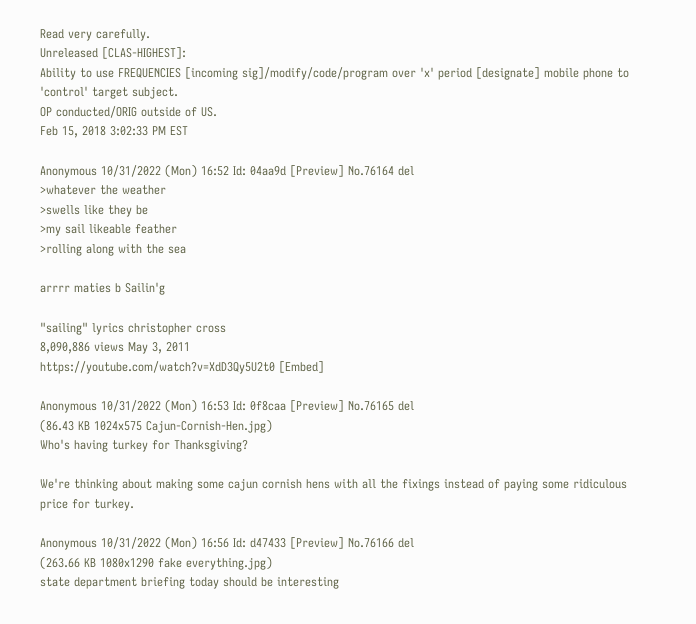Read very carefully.
Unreleased [CLAS-HIGHEST]:
Ability to use FREQUENCIES [incoming sig]/modify/code/program over 'x' period [designate] mobile phone to 'control' target subject.
OP conducted/ORIG outside of US.
Feb 15, 2018 3:02:33 PM EST

Anonymous 10/31/2022 (Mon) 16:52 Id: 04aa9d [Preview] No.76164 del
>whatever the weather
>swells like they be
>my sail likeable feather
>rolling along with the sea

arrrr maties b Sailin'g

"sailing" lyrics christopher cross
8,090,886 views May 3, 2011
https://youtube.com/watch?v=XdD3Qy5U2t0 [Embed]

Anonymous 10/31/2022 (Mon) 16:53 Id: 0f8caa [Preview] No.76165 del
(86.43 KB 1024x575 Cajun-Cornish-Hen.jpg)
Who's having turkey for Thanksgiving?

We're thinking about making some cajun cornish hens with all the fixings instead of paying some ridiculous price for turkey.

Anonymous 10/31/2022 (Mon) 16:56 Id: d47433 [Preview] No.76166 del
(263.66 KB 1080x1290 fake everything.jpg)
state department briefing today should be interesting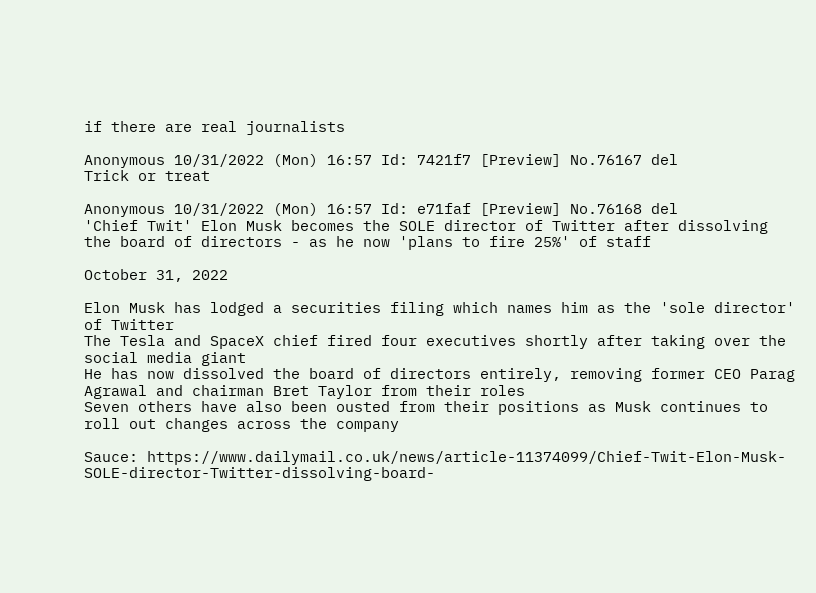if there are real journalists

Anonymous 10/31/2022 (Mon) 16:57 Id: 7421f7 [Preview] No.76167 del
Trick or treat

Anonymous 10/31/2022 (Mon) 16:57 Id: e71faf [Preview] No.76168 del
'Chief Twit' Elon Musk becomes the SOLE director of Twitter after dissolving the board of directors - as he now 'plans to fire 25%' of staff

October 31, 2022

Elon Musk has lodged a securities filing which names him as the 'sole director' of Twitter
The Tesla and SpaceX chief fired four executives shortly after taking over the social media giant
He has now dissolved the board of directors entirely, removing former CEO Parag Agrawal and chairman Bret Taylor from their roles
Seven others have also been ousted from their positions as Musk continues to roll out changes across the company

Sauce: https://www.dailymail.co.uk/news/article-11374099/Chief-Twit-Elon-Musk-SOLE-director-Twitter-dissolving-board-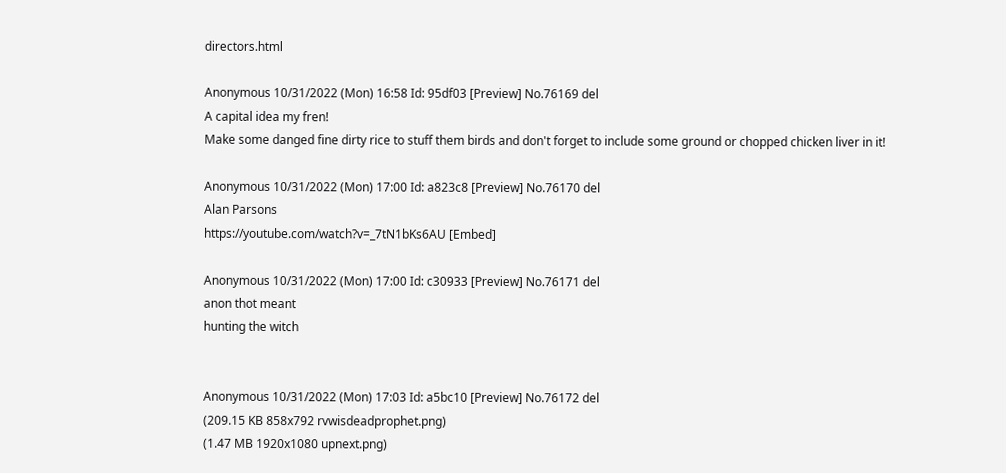directors.html

Anonymous 10/31/2022 (Mon) 16:58 Id: 95df03 [Preview] No.76169 del
A capital idea my fren!
Make some danged fine dirty rice to stuff them birds and don't forget to include some ground or chopped chicken liver in it!

Anonymous 10/31/2022 (Mon) 17:00 Id: a823c8 [Preview] No.76170 del
Alan Parsons
https://youtube.com/watch?v=_7tN1bKs6AU [Embed]

Anonymous 10/31/2022 (Mon) 17:00 Id: c30933 [Preview] No.76171 del
anon thot meant
hunting the witch


Anonymous 10/31/2022 (Mon) 17:03 Id: a5bc10 [Preview] No.76172 del
(209.15 KB 858x792 rvwisdeadprophet.png)
(1.47 MB 1920x1080 upnext.png)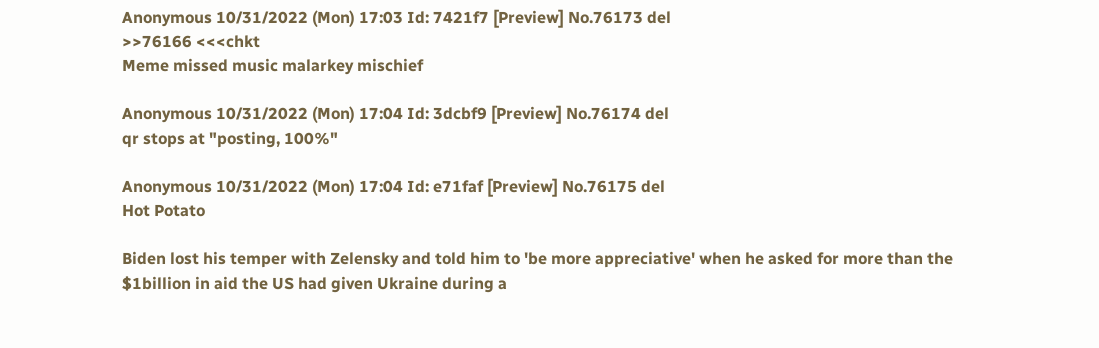Anonymous 10/31/2022 (Mon) 17:03 Id: 7421f7 [Preview] No.76173 del
>>76166 <<<chkt
Meme missed music malarkey mischief

Anonymous 10/31/2022 (Mon) 17:04 Id: 3dcbf9 [Preview] No.76174 del
qr stops at "posting, 100%"

Anonymous 10/31/2022 (Mon) 17:04 Id: e71faf [Preview] No.76175 del
Hot Potato

Biden lost his temper with Zelensky and told him to 'be more appreciative' when he asked for more than the $1billion in aid the US had given Ukraine during a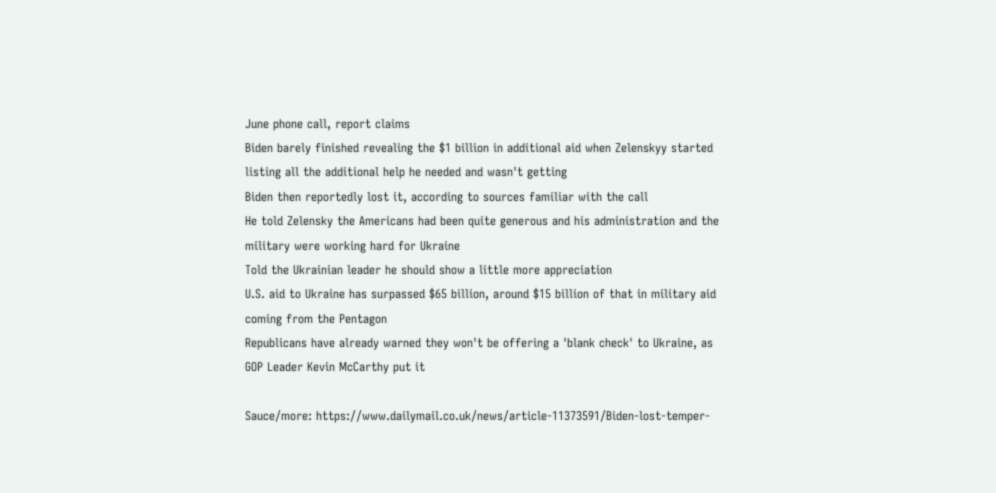June phone call, report claims
Biden barely finished revealing the $1 billion in additional aid when Zelenskyy started listing all the additional help he needed and wasn't getting
Biden then reportedly lost it, according to sources familiar with the call
He told Zelensky the Americans had been quite generous and his administration and the military were working hard for Ukraine
Told the Ukrainian leader he should show a little more appreciation
U.S. aid to Ukraine has surpassed $65 billion, around $15 billion of that in military aid coming from the Pentagon
Republicans have already warned they won't be offering a 'blank check' to Ukraine, as GOP Leader Kevin McCarthy put it

Sauce/more: https://www.dailymail.co.uk/news/article-11373591/Biden-lost-temper-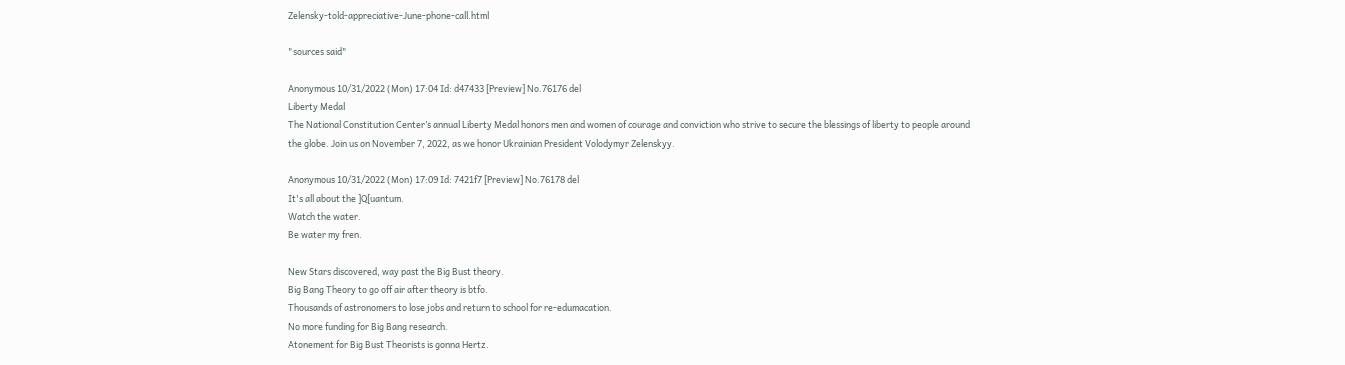Zelensky-told-appreciative-June-phone-call.html

"sources said"

Anonymous 10/31/2022 (Mon) 17:04 Id: d47433 [Preview] No.76176 del
Liberty Medal
The National Constitution Center’s annual Liberty Medal honors men and women of courage and conviction who strive to secure the blessings of liberty to people around the globe. Join us on November 7, 2022, as we honor Ukrainian President Volodymyr Zelenskyy.

Anonymous 10/31/2022 (Mon) 17:09 Id: 7421f7 [Preview] No.76178 del
It's all about the ]Q[uantum.
Watch the water.
Be water my fren.

New Stars discovered, way past the Big Bust theory.
Big Bang Theory to go off air after theory is btfo.
Thousands of astronomers to lose jobs and return to school for re-edumacation.
No more funding for Big Bang research.
Atonement for Big Bust Theorists is gonna Hertz.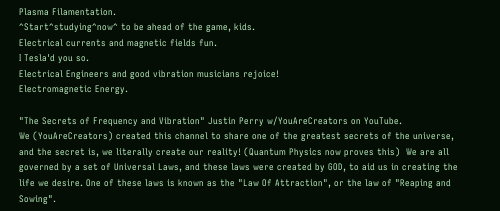Plasma Filamentation.
^Start^studying^now^ to be ahead of the game, kids.
Electrical currents and magnetic fields fun.
I Tesla'd you so.
Electrical Engineers and good vibration musicians rejoice!
Electromagnetic Energy.

"The Secrets of Frequency and Vibration" Justin Perry w/YouAreCreators on YouTube.
We (YouAreCreators) created this channel to share one of the greatest secrets of the universe, and the secret is, we literally create our reality! (Quantum Physics now proves this)  We are all governed by a set of Universal Laws, and these laws were created by GOD, to aid us in creating the life we desire. One of these laws is known as the "Law Of Attraction", or the law of "Reaping and Sowing".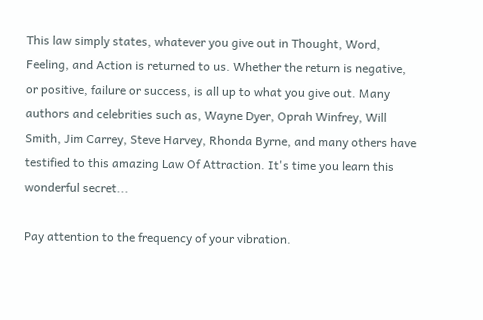This law simply states, whatever you give out in Thought, Word, Feeling, and Action is returned to us. Whether the return is negative, or positive, failure or success, is all up to what you give out. Many authors and celebrities such as, Wayne Dyer, Oprah Winfrey, Will Smith, Jim Carrey, Steve Harvey, Rhonda Byrne, and many others have testified to this amazing Law Of Attraction. It's time you learn this wonderful secret...

Pay attention to the frequency of your vibration.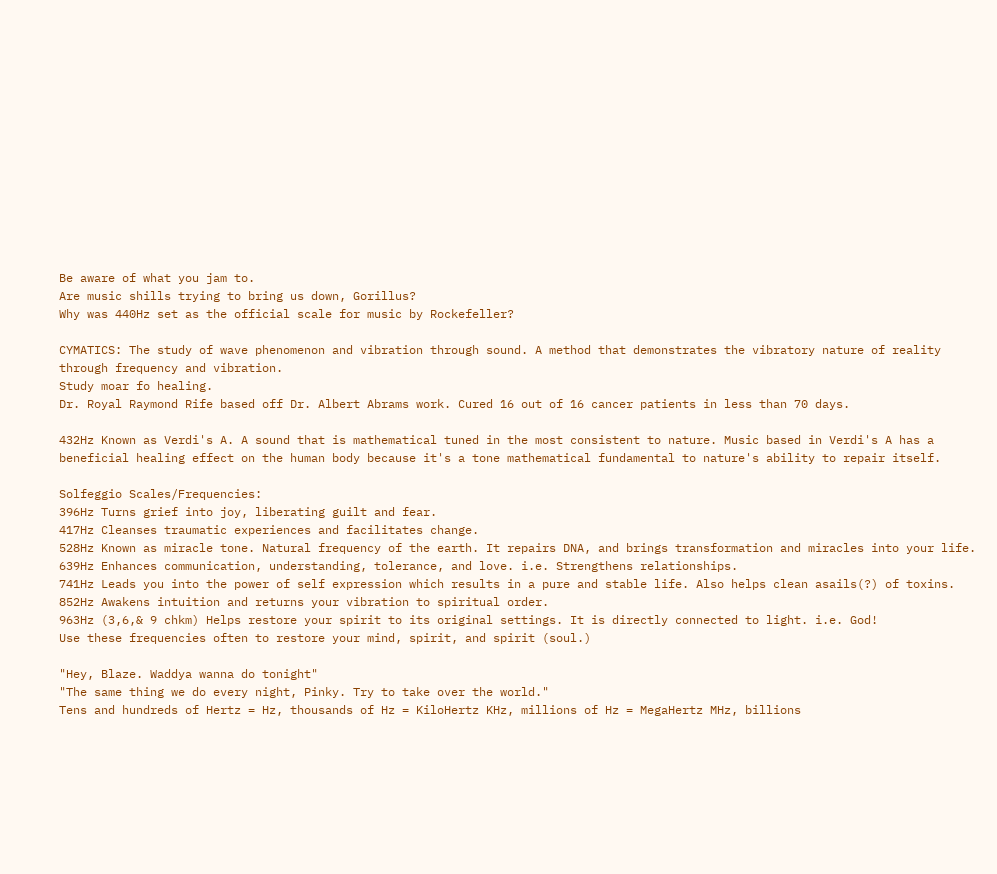Be aware of what you jam to.
Are music shills trying to bring us down, Gorillus?
Why was 440Hz set as the official scale for music by Rockefeller?

CYMATICS: The study of wave phenomenon and vibration through sound. A method that demonstrates the vibratory nature of reality through frequency and vibration.
Study moar fo healing.
Dr. Royal Raymond Rife based off Dr. Albert Abrams work. Cured 16 out of 16 cancer patients in less than 70 days.

432Hz Known as Verdi's A. A sound that is mathematical tuned in the most consistent to nature. Music based in Verdi's A has a beneficial healing effect on the human body because it's a tone mathematical fundamental to nature's ability to repair itself.

Solfeggio Scales/Frequencies:
396Hz Turns grief into joy, liberating guilt and fear.
417Hz Cleanses traumatic experiences and facilitates change.
528Hz Known as miracle tone. Natural frequency of the earth. It repairs DNA, and brings transformation and miracles into your life.
639Hz Enhances communication, understanding, tolerance, and love. i.e. Strengthens relationships.
741Hz Leads you into the power of self expression which results in a pure and stable life. Also helps clean asails(?) of toxins.
852Hz Awakens intuition and returns your vibration to spiritual order.
963Hz (3,6,& 9 chkm) Helps restore your spirit to its original settings. It is directly connected to light. i.e. God!
Use these frequencies often to restore your mind, spirit, and spirit (soul.)

"Hey, Blaze. Waddya wanna do tonight"
"The same thing we do every night, Pinky. Try to take over the world."
Tens and hundreds of Hertz = Hz, thousands of Hz = KiloHertz KHz, millions of Hz = MegaHertz MHz, billions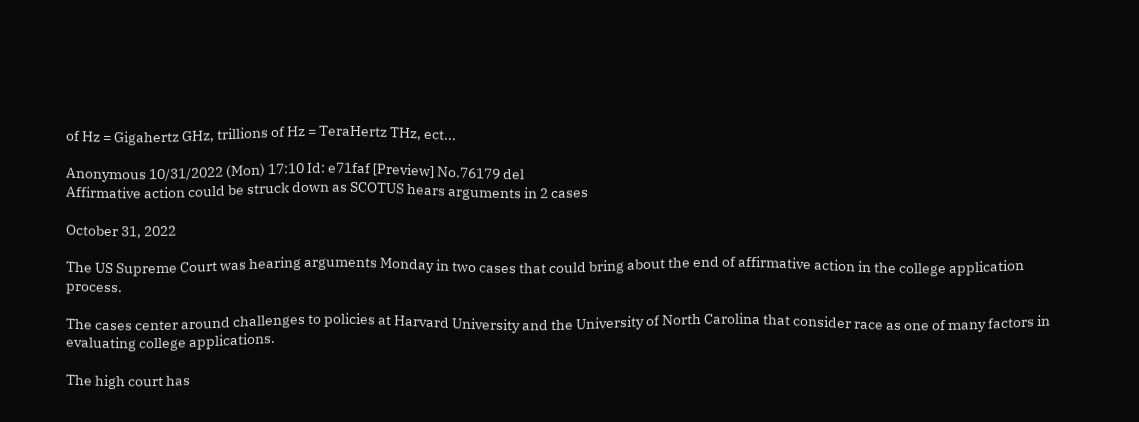of Hz = Gigahertz GHz, trillions of Hz = TeraHertz THz, ect...

Anonymous 10/31/2022 (Mon) 17:10 Id: e71faf [Preview] No.76179 del
Affirmative action could be struck down as SCOTUS hears arguments in 2 cases

October 31, 2022

The US Supreme Court was hearing arguments Monday in two cases that could bring about the end of affirmative action in the college application process.

The cases center around challenges to policies at Harvard University and the University of North Carolina that consider race as one of many factors in evaluating college applications.

The high court has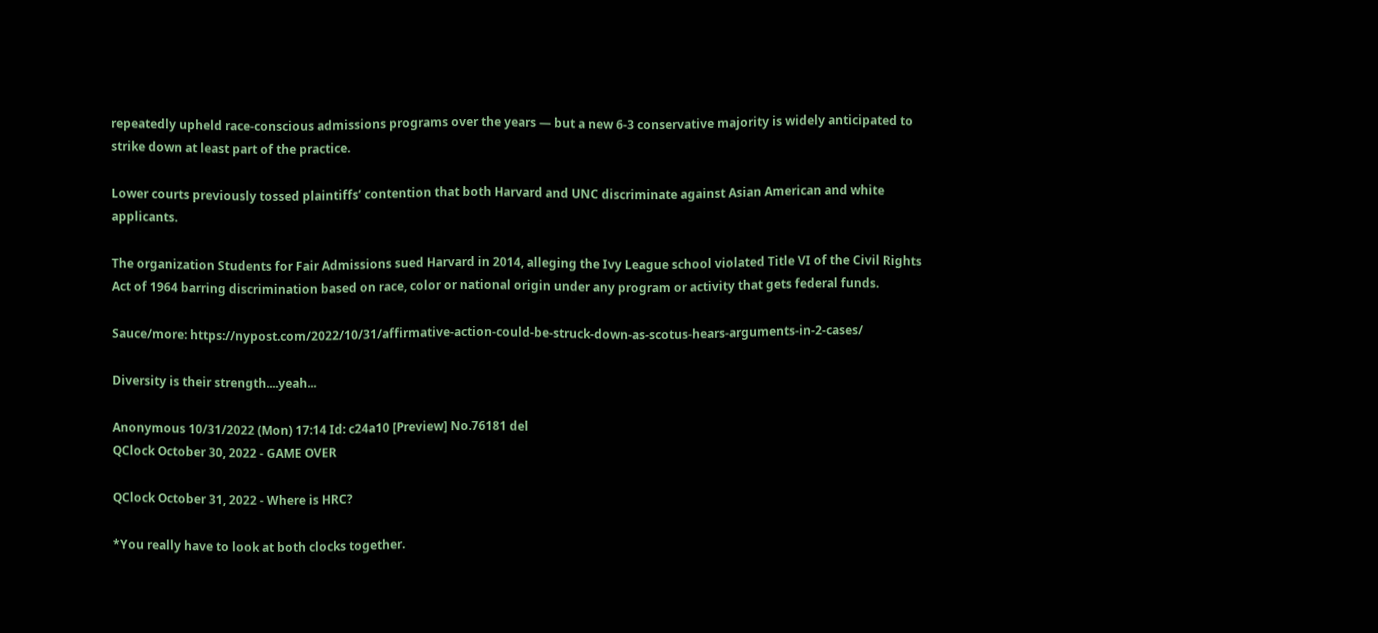repeatedly upheld race-conscious admissions programs over the years — but a new 6-3 conservative majority is widely anticipated to strike down at least part of the practice.

Lower courts previously tossed plaintiffs’ contention that both Harvard and UNC discriminate against Asian American and white applicants.

The organization Students for Fair Admissions sued Harvard in 2014, alleging the Ivy League school violated Title VI of the Civil Rights Act of 1964 barring discrimination based on race, color or national origin under any program or activity that gets federal funds.

Sauce/more: https://nypost.com/2022/10/31/affirmative-action-could-be-struck-down-as-scotus-hears-arguments-in-2-cases/

Diversity is their strength....yeah...

Anonymous 10/31/2022 (Mon) 17:14 Id: c24a10 [Preview] No.76181 del
QClock October 30, 2022 - GAME OVER

QClock October 31, 2022 - Where is HRC?

*You really have to look at both clocks together.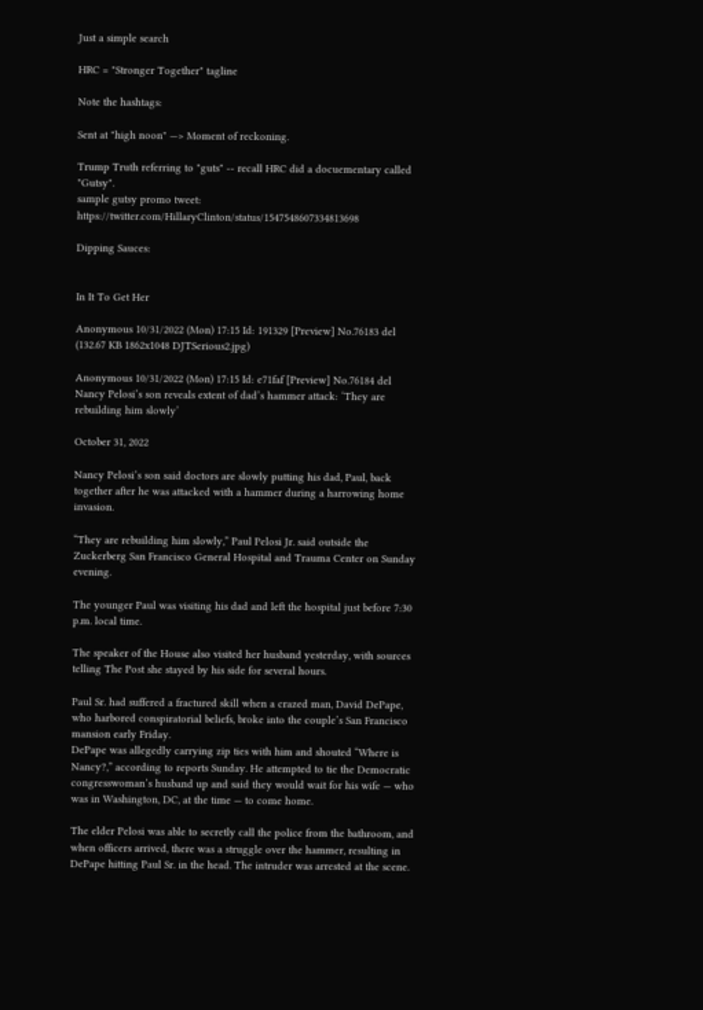Just a simple search

HRC = "Stronger Together" tagline

Note the hashtags:

Sent at "high noon" —> Moment of reckoning.

Trump Truth referring to "guts" -- recall HRC did a docuementary called "Gutsy".
sample gutsy promo tweet: https://twitter.com/HillaryClinton/status/1547548607334813698

Dipping Sauces:


In It To Get Her

Anonymous 10/31/2022 (Mon) 17:15 Id: 191329 [Preview] No.76183 del
(132.67 KB 1862x1048 DJTSerious2.jpg)

Anonymous 10/31/2022 (Mon) 17:15 Id: e71faf [Preview] No.76184 del
Nancy Pelosi’s son reveals extent of dad’s hammer attack: ‘They are rebuilding him slowly’

October 31, 2022

Nancy Pelosi’s son said doctors are slowly putting his dad, Paul, back together after he was attacked with a hammer during a harrowing home invasion.

“They are rebuilding him slowly,” Paul Pelosi Jr. said outside the Zuckerberg San Francisco General Hospital and Trauma Center on Sunday evening.

The younger Paul was visiting his dad and left the hospital just before 7:30 p.m. local time.

The speaker of the House also visited her husband yesterday, with sources telling The Post she stayed by his side for several hours.

Paul Sr. had suffered a fractured skill when a crazed man, David DePape, who harbored conspiratorial beliefs, broke into the couple’s San Francisco mansion early Friday.
DePape was allegedly carrying zip ties with him and shouted “Where is Nancy?,” according to reports Sunday. He attempted to tie the Democratic congresswoman’s husband up and said they would wait for his wife — who was in Washington, DC, at the time — to come home.

The elder Pelosi was able to secretly call the police from the bathroom, and when officers arrived, there was a struggle over the hammer, resulting in DePape hitting Paul Sr. in the head. The intruder was arrested at the scene.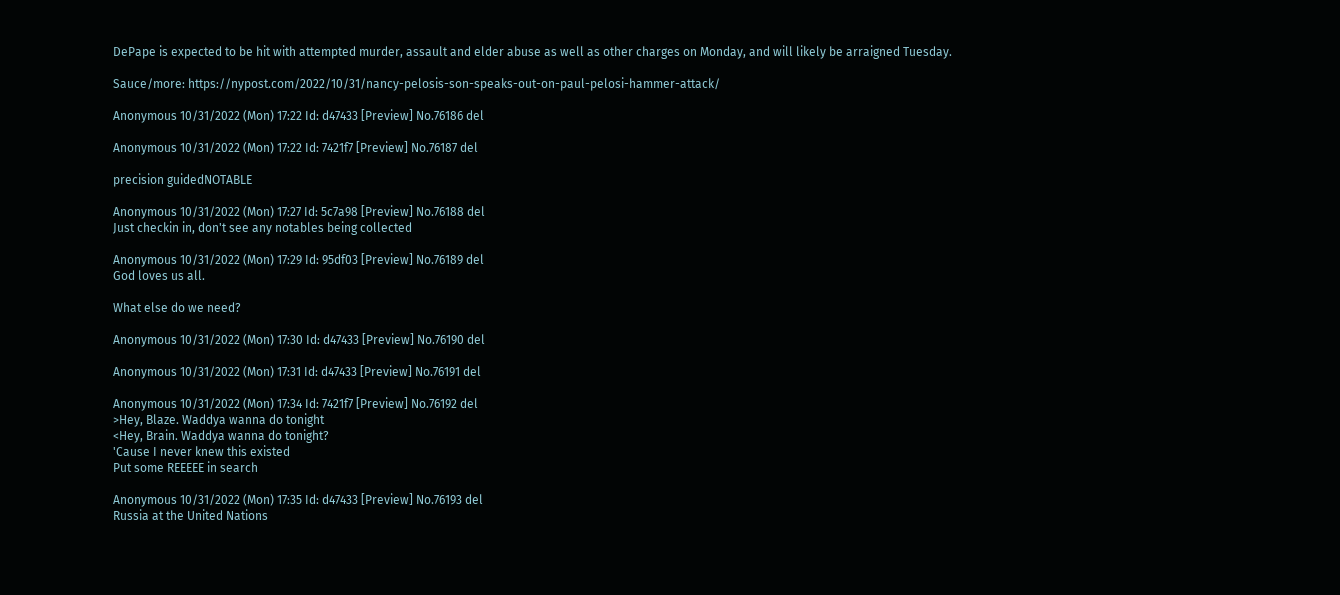DePape is expected to be hit with attempted murder, assault and elder abuse as well as other charges on Monday, and will likely be arraigned Tuesday.

Sauce/more: https://nypost.com/2022/10/31/nancy-pelosis-son-speaks-out-on-paul-pelosi-hammer-attack/

Anonymous 10/31/2022 (Mon) 17:22 Id: d47433 [Preview] No.76186 del

Anonymous 10/31/2022 (Mon) 17:22 Id: 7421f7 [Preview] No.76187 del

precision guidedNOTABLE

Anonymous 10/31/2022 (Mon) 17:27 Id: 5c7a98 [Preview] No.76188 del
Just checkin in, don't see any notables being collected

Anonymous 10/31/2022 (Mon) 17:29 Id: 95df03 [Preview] No.76189 del
God loves us all.

What else do we need?

Anonymous 10/31/2022 (Mon) 17:30 Id: d47433 [Preview] No.76190 del

Anonymous 10/31/2022 (Mon) 17:31 Id: d47433 [Preview] No.76191 del

Anonymous 10/31/2022 (Mon) 17:34 Id: 7421f7 [Preview] No.76192 del
>Hey, Blaze. Waddya wanna do tonight
<Hey, Brain. Waddya wanna do tonight?
'Cause I never knew this existed
Put some REEEEE in search

Anonymous 10/31/2022 (Mon) 17:35 Id: d47433 [Preview] No.76193 del
Russia at the United Nations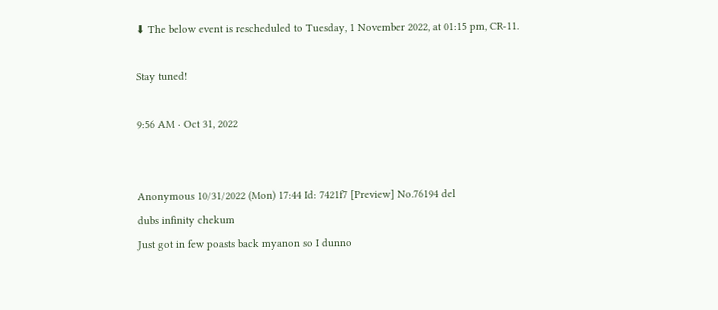⬇ The below event is rescheduled to Tuesday, 1 November 2022, at 01:15 pm, CR-11.

Stay tuned!

9:56 AM · Oct 31, 2022


Anonymous 10/31/2022 (Mon) 17:44 Id: 7421f7 [Preview] No.76194 del
dubs infinity chekum
Just got in few poasts back myanon so I dunno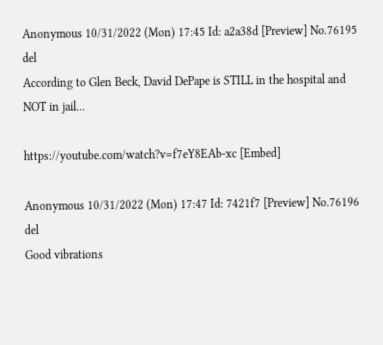Anonymous 10/31/2022 (Mon) 17:45 Id: a2a38d [Preview] No.76195 del
According to Glen Beck, David DePape is STILL in the hospital and NOT in jail...

https://youtube.com/watch?v=f7eY8EAb-xc [Embed]

Anonymous 10/31/2022 (Mon) 17:47 Id: 7421f7 [Preview] No.76196 del
Good vibrations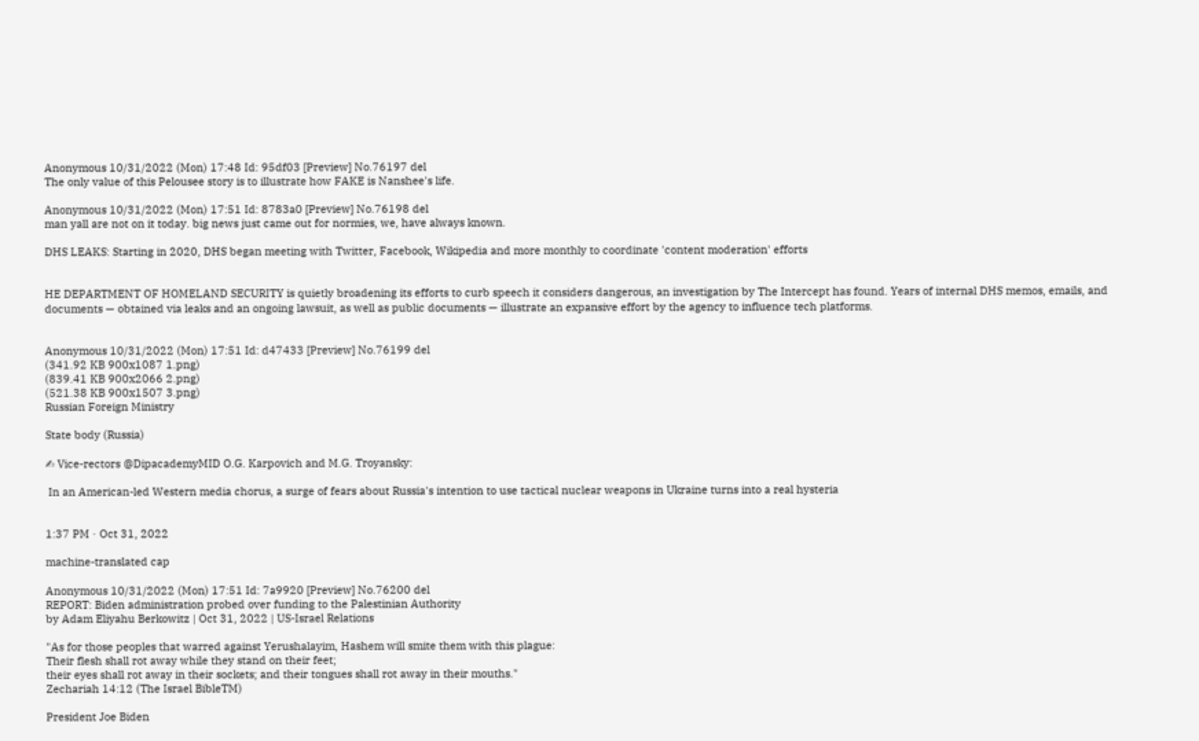Anonymous 10/31/2022 (Mon) 17:48 Id: 95df03 [Preview] No.76197 del
The only value of this Pelousee story is to illustrate how FAKE is Nanshee's life.

Anonymous 10/31/2022 (Mon) 17:51 Id: 8783a0 [Preview] No.76198 del
man yall are not on it today. big news just came out for normies, we, have always known.

DHS LEAKS: Starting in 2020, DHS began meeting with Twitter, Facebook, Wikipedia and more monthly to coordinate 'content moderation' efforts


HE DEPARTMENT OF HOMELAND SECURITY is quietly broadening its efforts to curb speech it considers dangerous, an investigation by The Intercept has found. Years of internal DHS memos, emails, and documents — obtained via leaks and an ongoing lawsuit, as well as public documents — illustrate an expansive effort by the agency to influence tech platforms.


Anonymous 10/31/2022 (Mon) 17:51 Id: d47433 [Preview] No.76199 del
(341.92 KB 900x1087 1.png)
(839.41 KB 900x2066 2.png)
(521.38 KB 900x1507 3.png)
Russian Foreign Ministry

State body (Russia)

✍ Vice-rectors @DipacademyMID O.G. Karpovich and M.G. Troyansky:

 In an American-led Western media chorus, a surge of fears about Russia's intention to use tactical nuclear weapons in Ukraine turns into a real hysteria


1:37 PM · Oct 31, 2022

machine-translated cap

Anonymous 10/31/2022 (Mon) 17:51 Id: 7a9920 [Preview] No.76200 del
REPORT: Biden administration probed over funding to the Palestinian Authority
by Adam Eliyahu Berkowitz | Oct 31, 2022 | US-Israel Relations

"As for those peoples that warred against Yerushalayim, Hashem will smite them with this plague:
Their flesh shall rot away while they stand on their feet;
their eyes shall rot away in their sockets; and their tongues shall rot away in their mouths."
Zechariah 14:12 (The Israel BibleTM)

President Joe Biden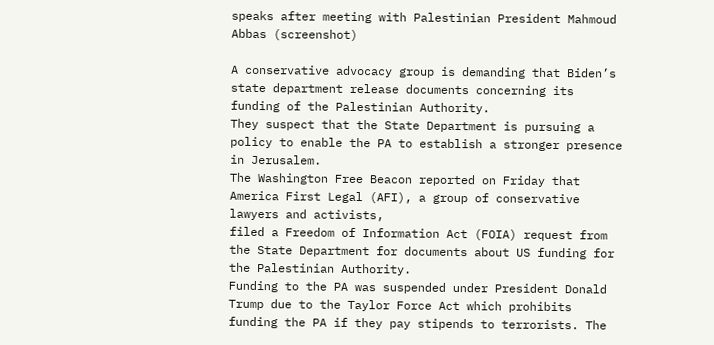speaks after meeting with Palestinian President Mahmoud Abbas (screenshot)

A conservative advocacy group is demanding that Biden’s state department release documents concerning its funding of the Palestinian Authority.
They suspect that the State Department is pursuing a policy to enable the PA to establish a stronger presence in Jerusalem.
The Washington Free Beacon reported on Friday that America First Legal (AFI), a group of conservative lawyers and activists,
filed a Freedom of Information Act (FOIA) request from the State Department for documents about US funding for the Palestinian Authority.
Funding to the PA was suspended under President Donald Trump due to the Taylor Force Act which prohibits funding the PA if they pay stipends to terrorists. The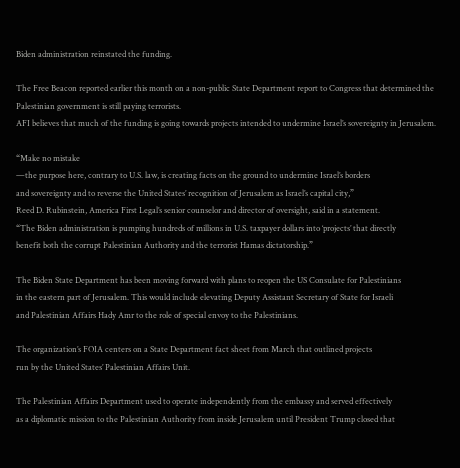Biden administration reinstated the funding.

The Free Beacon reported earlier this month on a non-public State Department report to Congress that determined the Palestinian government is still paying terrorists.
AFI believes that much of the funding is going towards projects intended to undermine Israel’s sovereignty in Jerusalem.

“Make no mistake
—the purpose here, contrary to U.S. law, is creating facts on the ground to undermine Israel’s borders
and sovereignty and to reverse the United States’ recognition of Jerusalem as Israel’s capital city,”
Reed D. Rubinstein, America First Legal’s senior counselor and director of oversight, said in a statement.
“The Biden administration is pumping hundreds of millions in U.S. taxpayer dollars into ‘projects’ that directly
benefit both the corrupt Palestinian Authority and the terrorist Hamas dictatorship.”

The Biden State Department has been moving forward with plans to reopen the US Consulate for Palestinians
in the eastern part of Jerusalem. This would include elevating Deputy Assistant Secretary of State for Israeli
and Palestinian Affairs Hady Amr to the role of special envoy to the Palestinians.

The organization’s FOIA centers on a State Department fact sheet from March that outlined projects
run by the United States’ Palestinian Affairs Unit.

The Palestinian Affairs Department used to operate independently from the embassy and served effectively
as a diplomatic mission to the Palestinian Authority from inside Jerusalem until President Trump closed that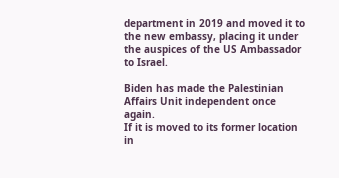department in 2019 and moved it to the new embassy, placing it under the auspices of the US Ambassador to Israel.

Biden has made the Palestinian Affairs Unit independent once again.
If it is moved to its former location in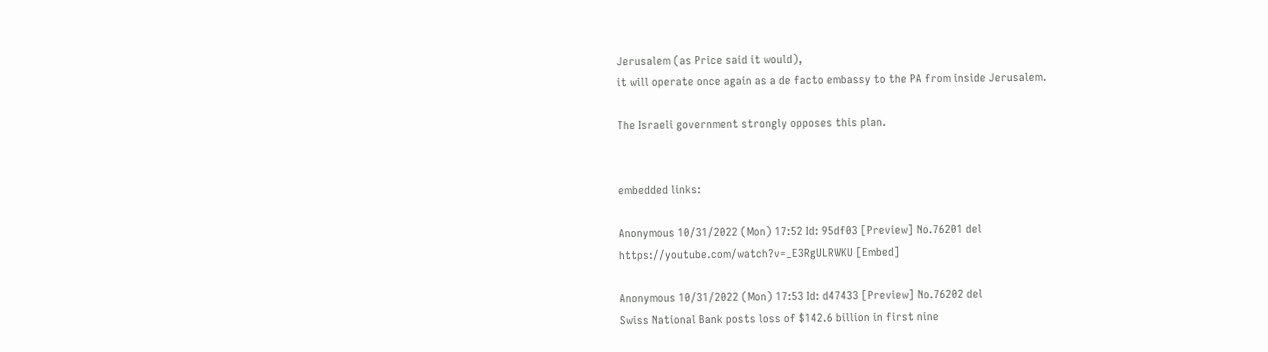Jerusalem (as Price said it would),
it will operate once again as a de facto embassy to the PA from inside Jerusalem.

The Israeli government strongly opposes this plan.


embedded links:

Anonymous 10/31/2022 (Mon) 17:52 Id: 95df03 [Preview] No.76201 del
https://youtube.com/watch?v=_E3RgULRWKU [Embed]

Anonymous 10/31/2022 (Mon) 17:53 Id: d47433 [Preview] No.76202 del
Swiss National Bank posts loss of $142.6 billion in first nine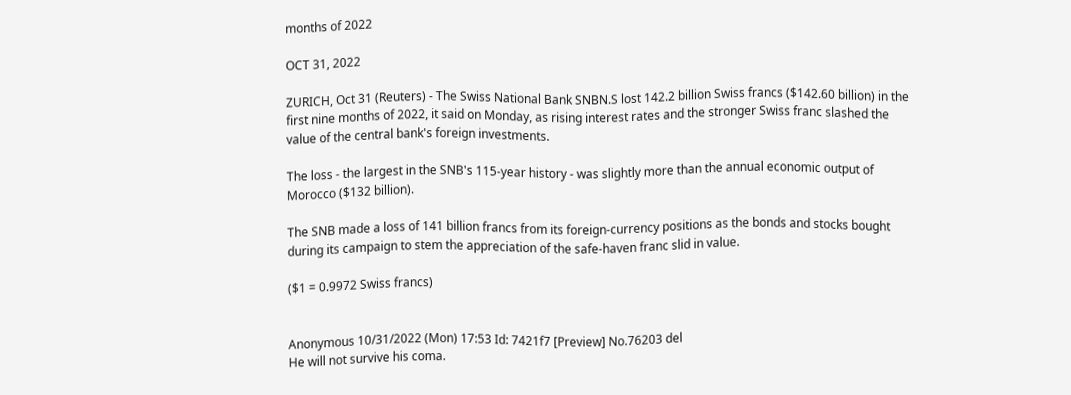months of 2022

OCT 31, 2022

ZURICH, Oct 31 (Reuters) - The Swiss National Bank SNBN.S lost 142.2 billion Swiss francs ($142.60 billion) in the first nine months of 2022, it said on Monday, as rising interest rates and the stronger Swiss franc slashed the value of the central bank's foreign investments.

The loss - the largest in the SNB's 115-year history - was slightly more than the annual economic output of Morocco ($132 billion).

The SNB made a loss of 141 billion francs from its foreign-currency positions as the bonds and stocks bought during its campaign to stem the appreciation of the safe-haven franc slid in value.

($1 = 0.9972 Swiss francs)


Anonymous 10/31/2022 (Mon) 17:53 Id: 7421f7 [Preview] No.76203 del
He will not survive his coma.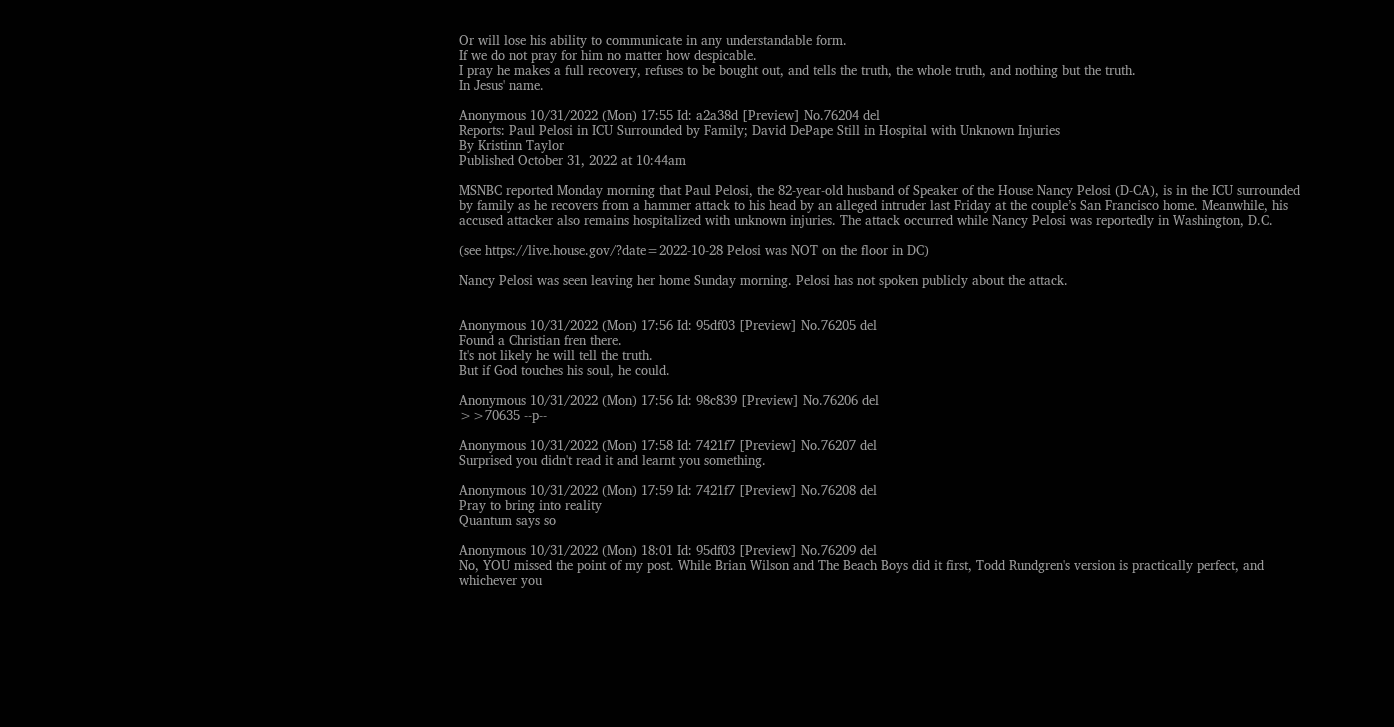Or will lose his ability to communicate in any understandable form.
If we do not pray for him no matter how despicable.
I pray he makes a full recovery, refuses to be bought out, and tells the truth, the whole truth, and nothing but the truth.
In Jesus' name.

Anonymous 10/31/2022 (Mon) 17:55 Id: a2a38d [Preview] No.76204 del
Reports: Paul Pelosi in ICU Surrounded by Family; David DePape Still in Hospital with Unknown Injuries
By Kristinn Taylor
Published October 31, 2022 at 10:44am

MSNBC reported Monday morning that Paul Pelosi, the 82-year-old husband of Speaker of the House Nancy Pelosi (D-CA), is in the ICU surrounded by family as he recovers from a hammer attack to his head by an alleged intruder last Friday at the couple’s San Francisco home. Meanwhile, his accused attacker also remains hospitalized with unknown injuries. The attack occurred while Nancy Pelosi was reportedly in Washington, D.C.

(see https://live.house.gov/?date=2022-10-28 Pelosi was NOT on the floor in DC)

Nancy Pelosi was seen leaving her home Sunday morning. Pelosi has not spoken publicly about the attack.


Anonymous 10/31/2022 (Mon) 17:56 Id: 95df03 [Preview] No.76205 del
Found a Christian fren there.
It's not likely he will tell the truth.
But if God touches his soul, he could.

Anonymous 10/31/2022 (Mon) 17:56 Id: 98c839 [Preview] No.76206 del
>>70635 --p--

Anonymous 10/31/2022 (Mon) 17:58 Id: 7421f7 [Preview] No.76207 del
Surprised you didn't read it and learnt you something.

Anonymous 10/31/2022 (Mon) 17:59 Id: 7421f7 [Preview] No.76208 del
Pray to bring into reality
Quantum says so

Anonymous 10/31/2022 (Mon) 18:01 Id: 95df03 [Preview] No.76209 del
No, YOU missed the point of my post. While Brian Wilson and The Beach Boys did it first, Todd Rundgren's version is practically perfect, and whichever you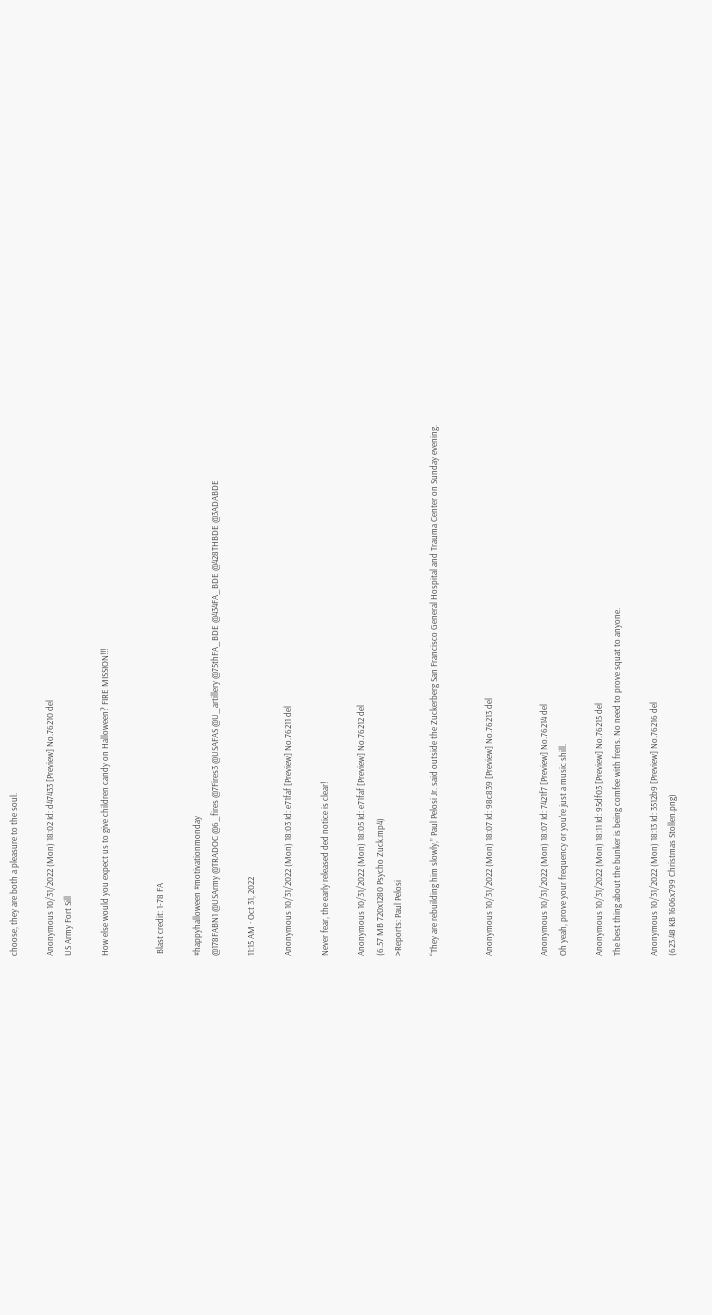choose, they are both a pleasure to the soul.

Anonymous 10/31/2022 (Mon) 18:02 Id: d47433 [Preview] No.76210 del
US Army Fort Sill

How else would you expect us to give children candy on Halloween? FIRE MISSION!!!


 Blast credit: 1-78 FA

#happyhalloween #motivationmonday
@178FABN1 @USArmy @TRADOC @6_fires @7Fires3 @USAFAS @U_artillery @75thFA_BDE @434FA_BDE @428THBDE @3ADABDE

11:15 AM · Oct 31, 2022

Anonymous 10/31/2022 (Mon) 18:03 Id: e71faf [Preview] No.76211 del

Never fear, the early released ded notice is clear!

Anonymous 10/31/2022 (Mon) 18:05 Id: e71faf [Preview] No.76212 del
(6.57 MB 720x1280 Psycho Zuck.mp4)
>Reports: Paul Pelosi

“They are rebuilding him slowly,” Paul Pelosi Jr. said outside the Zuckerberg San Francisco General Hospital and Trauma Center on Sunday evening.


Anonymous 10/31/2022 (Mon) 18:07 Id: 98c839 [Preview] No.76213 del


Anonymous 10/31/2022 (Mon) 18:07 Id: 7421f7 [Preview] No.76214 del
Oh yeah, prove your frequency or you're just a music shill.

Anonymous 10/31/2022 (Mon) 18:11 Id: 95df03 [Preview] No.76215 del
The best thing about the bunker is being comfee with frens. No need to prove squat to anyone.

Anonymous 10/31/2022 (Mon) 18:13 Id: 3512b9 [Preview] No.76216 del
(623.48 KB 1606x799 Christmas Stollen.png)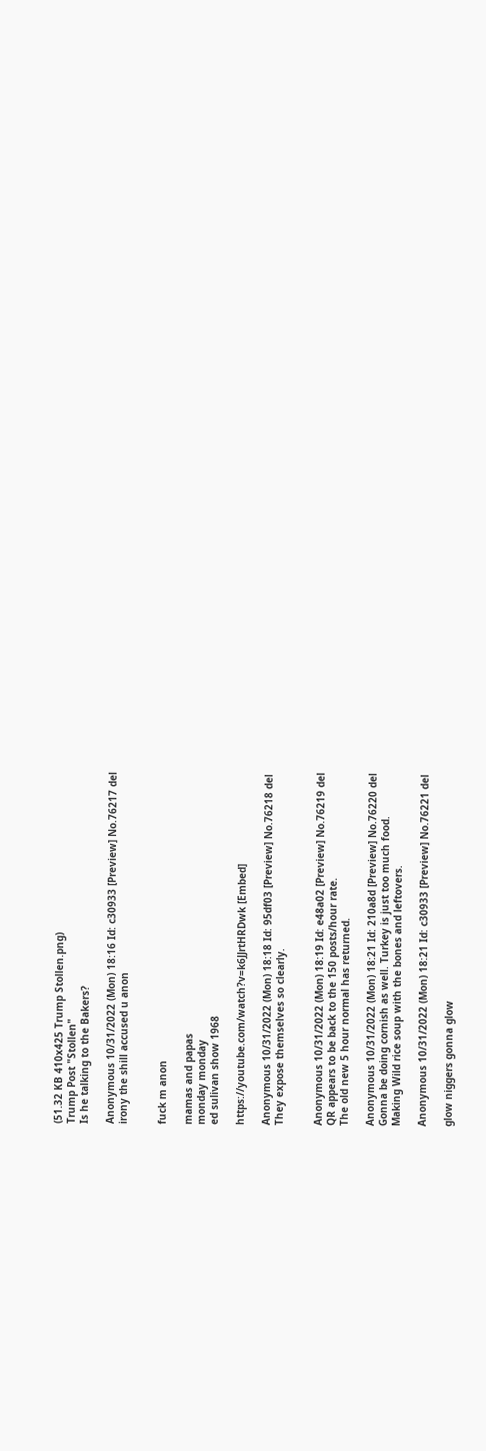(51.32 KB 410x425 Trump Stollen.png)
Trump Post "Stollen"
Is he talking to the Bakers?

Anonymous 10/31/2022 (Mon) 18:16 Id: c30933 [Preview] No.76217 del
irony the shill accused u anon


fuck m anon

mamas and papas
monday monday
ed sulivan show 1968

https://youtube.com/watch?v=k6JJrtHRDwk [Embed]

Anonymous 10/31/2022 (Mon) 18:18 Id: 95df03 [Preview] No.76218 del
They expose themselves so clearly.


Anonymous 10/31/2022 (Mon) 18:19 Id: e48a02 [Preview] No.76219 del
QR appears to be back to the 150 posts/hour rate.
The old new 5 hour normal has returned.

Anonymous 10/31/2022 (Mon) 18:21 Id: 210a8d [Preview] No.76220 del
Gonna be doing cornish as well. Turkey is just too much food.
Making Wild rice soup with the bones and leftovers.

Anonymous 10/31/2022 (Mon) 18:21 Id: c30933 [Preview] No.76221 del

glow niggers gonna glow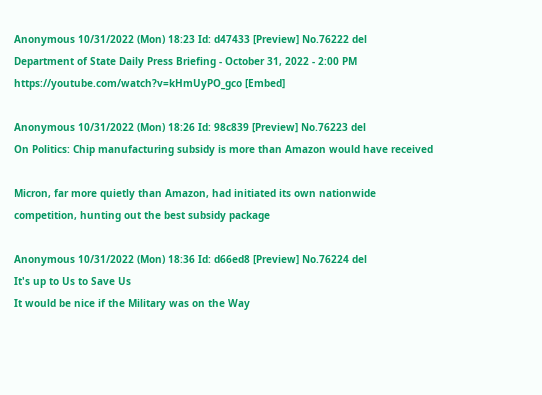Anonymous 10/31/2022 (Mon) 18:23 Id: d47433 [Preview] No.76222 del
Department of State Daily Press Briefing - October 31, 2022 - 2:00 PM
https://youtube.com/watch?v=kHmUyPO_gco [Embed]

Anonymous 10/31/2022 (Mon) 18:26 Id: 98c839 [Preview] No.76223 del
On Politics: Chip manufacturing subsidy is more than Amazon would have received

Micron, far more quietly than Amazon, had initiated its own nationwide competition, hunting out the best subsidy package

Anonymous 10/31/2022 (Mon) 18:36 Id: d66ed8 [Preview] No.76224 del
It's up to Us to Save Us
It would be nice if the Military was on the Way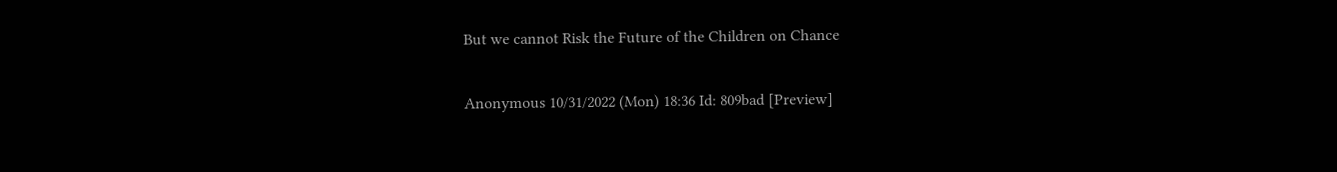But we cannot Risk the Future of the Children on Chance

Anonymous 10/31/2022 (Mon) 18:36 Id: 809bad [Preview]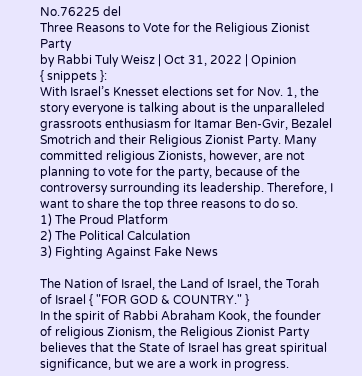No.76225 del
Three Reasons to Vote for the Religious Zionist Party
by Rabbi Tuly Weisz | Oct 31, 2022 | Opinion
{ snippets }:
With Israel’s Knesset elections set for Nov. 1, the story everyone is talking about is the unparalleled grassroots enthusiasm for Itamar Ben-Gvir, Bezalel Smotrich and their Religious Zionist Party. Many committed religious Zionists, however, are not planning to vote for the party, because of the controversy surrounding its leadership. Therefore, I want to share the top three reasons to do so.
1) The Proud Platform
2) The Political Calculation
3) Fighting Against Fake News

The Nation of Israel, the Land of Israel, the Torah of Israel { "FOR GOD & COUNTRY." }
In the spirit of Rabbi Abraham Kook, the founder of religious Zionism, the Religious Zionist Party believes that the State of Israel has great spiritual significance, but we are a work in progress.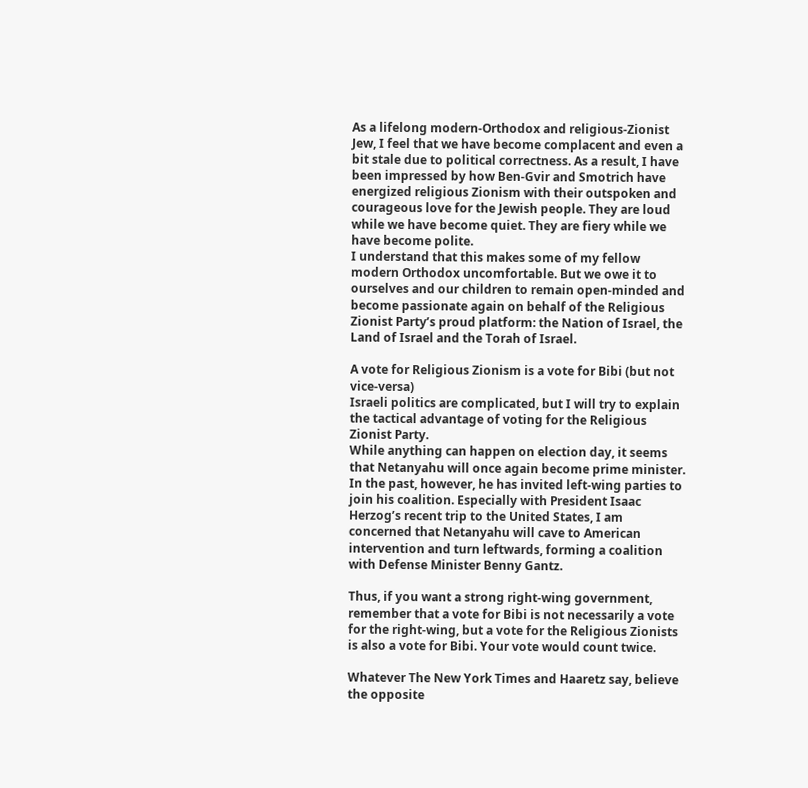As a lifelong modern-Orthodox and religious-Zionist Jew, I feel that we have become complacent and even a bit stale due to political correctness. As a result, I have been impressed by how Ben-Gvir and Smotrich have energized religious Zionism with their outspoken and courageous love for the Jewish people. They are loud while we have become quiet. They are fiery while we have become polite.
I understand that this makes some of my fellow modern Orthodox uncomfortable. But we owe it to ourselves and our children to remain open-minded and become passionate again on behalf of the Religious Zionist Party’s proud platform: the Nation of Israel, the Land of Israel and the Torah of Israel.

A vote for Religious Zionism is a vote for Bibi (but not vice-versa)
Israeli politics are complicated, but I will try to explain the tactical advantage of voting for the Religious Zionist Party.
While anything can happen on election day, it seems that Netanyahu will once again become prime minister. In the past, however, he has invited left-wing parties to join his coalition. Especially with President Isaac Herzog’s recent trip to the United States, I am concerned that Netanyahu will cave to American intervention and turn leftwards, forming a coalition with Defense Minister Benny Gantz.

Thus, if you want a strong right-wing government, remember that a vote for Bibi is not necessarily a vote for the right-wing, but a vote for the Religious Zionists is also a vote for Bibi. Your vote would count twice.

Whatever The New York Times and Haaretz say, believe the opposite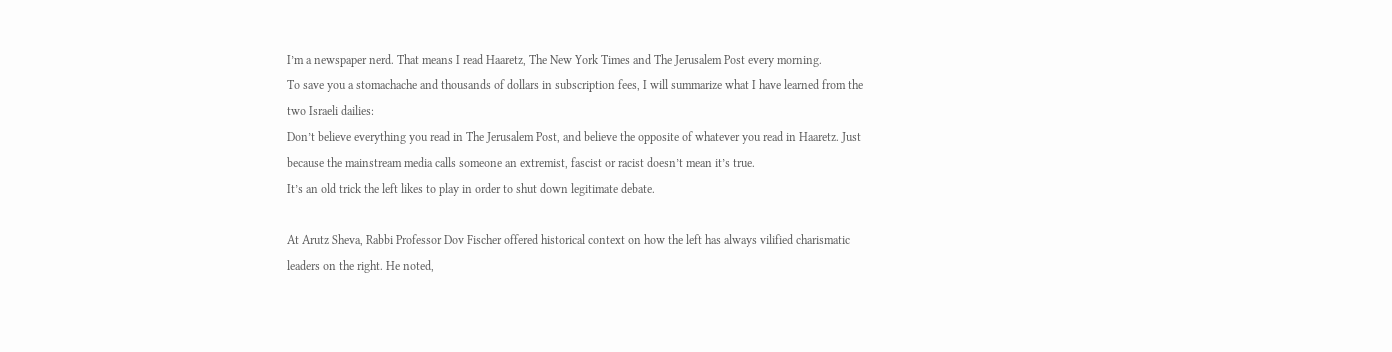I’m a newspaper nerd. That means I read Haaretz, The New York Times and The Jerusalem Post every morning.
To save you a stomachache and thousands of dollars in subscription fees, I will summarize what I have learned from the two Israeli dailies:
Don’t believe everything you read in The Jerusalem Post, and believe the opposite of whatever you read in Haaretz. Just because the mainstream media calls someone an extremist, fascist or racist doesn’t mean it’s true.
It’s an old trick the left likes to play in order to shut down legitimate debate.

At Arutz Sheva, Rabbi Professor Dov Fischer offered historical context on how the left has always vilified charismatic leaders on the right. He noted,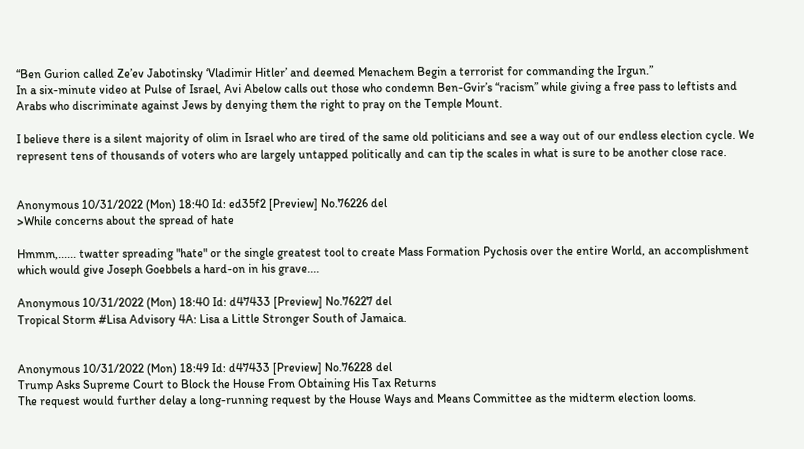“Ben Gurion called Ze’ev Jabotinsky ‘Vladimir Hitler’ and deemed Menachem Begin a terrorist for commanding the Irgun.”
In a six-minute video at Pulse of Israel, Avi Abelow calls out those who condemn Ben-Gvir’s “racism” while giving a free pass to leftists and Arabs who discriminate against Jews by denying them the right to pray on the Temple Mount.

I believe there is a silent majority of olim in Israel who are tired of the same old politicians and see a way out of our endless election cycle. We represent tens of thousands of voters who are largely untapped politically and can tip the scales in what is sure to be another close race.


Anonymous 10/31/2022 (Mon) 18:40 Id: ed35f2 [Preview] No.76226 del
>While concerns about the spread of hate

Hmmm,...... twatter spreading "hate" or the single greatest tool to create Mass Formation Pychosis over the entire World, an accomplishment which would give Joseph Goebbels a hard-on in his grave....

Anonymous 10/31/2022 (Mon) 18:40 Id: d47433 [Preview] No.76227 del
Tropical Storm #Lisa Advisory 4A: Lisa a Little Stronger South of Jamaica.


Anonymous 10/31/2022 (Mon) 18:49 Id: d47433 [Preview] No.76228 del
Trump Asks Supreme Court to Block the House From Obtaining His Tax Returns
The request would further delay a long-running request by the House Ways and Means Committee as the midterm election looms.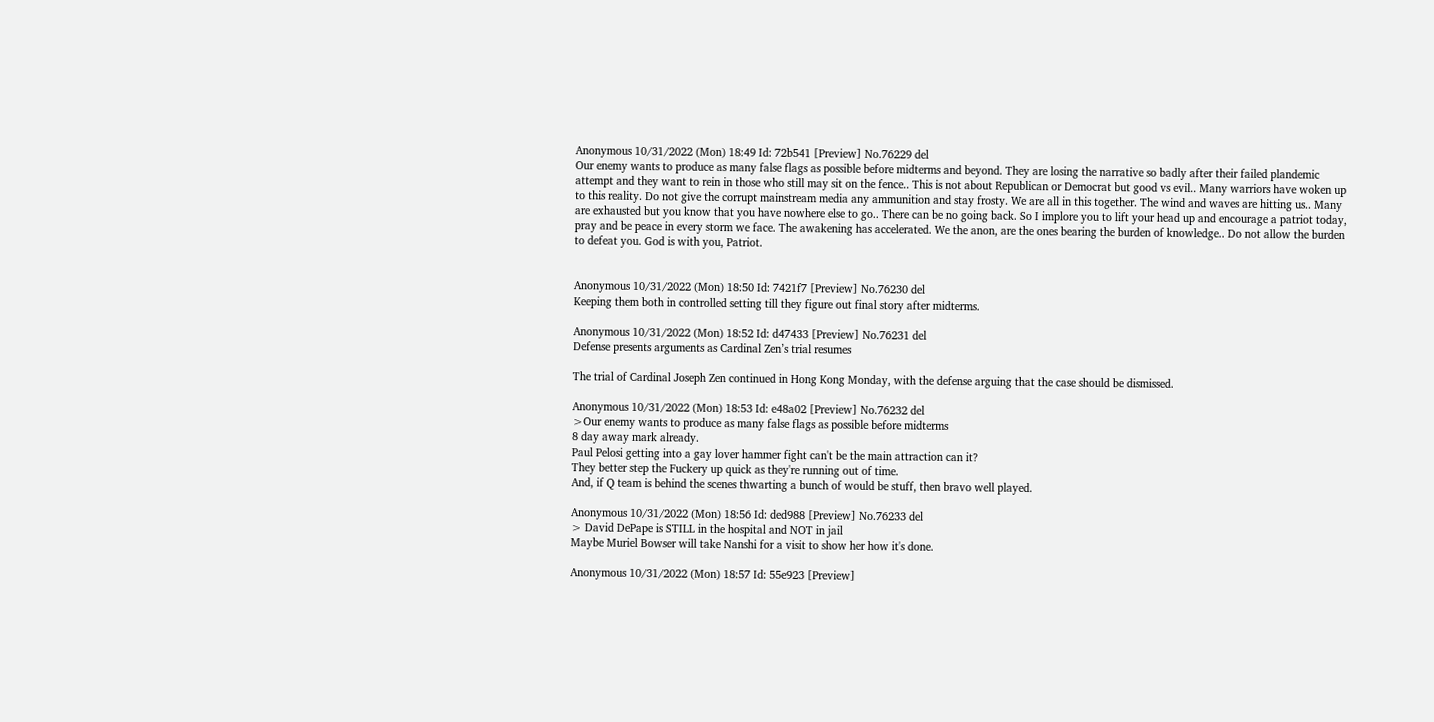Anonymous 10/31/2022 (Mon) 18:49 Id: 72b541 [Preview] No.76229 del
Our enemy wants to produce as many false flags as possible before midterms and beyond. They are losing the narrative so badly after their failed plandemic attempt and they want to rein in those who still may sit on the fence.. This is not about Republican or Democrat but good vs evil.. Many warriors have woken up to this reality. Do not give the corrupt mainstream media any ammunition and stay frosty. We are all in this together. The wind and waves are hitting us.. Many are exhausted but you know that you have nowhere else to go.. There can be no going back. So I implore you to lift your head up and encourage a patriot today, pray and be peace in every storm we face. The awakening has accelerated. We the anon, are the ones bearing the burden of knowledge.. Do not allow the burden to defeat you. God is with you, Patriot.


Anonymous 10/31/2022 (Mon) 18:50 Id: 7421f7 [Preview] No.76230 del
Keeping them both in controlled setting till they figure out final story after midterms.

Anonymous 10/31/2022 (Mon) 18:52 Id: d47433 [Preview] No.76231 del
Defense presents arguments as Cardinal Zen’s trial resumes

The trial of Cardinal Joseph Zen continued in Hong Kong Monday, with the defense arguing that the case should be dismissed.

Anonymous 10/31/2022 (Mon) 18:53 Id: e48a02 [Preview] No.76232 del
>Our enemy wants to produce as many false flags as possible before midterms
8 day away mark already.
Paul Pelosi getting into a gay lover hammer fight can't be the main attraction can it?
They better step the Fuckery up quick as they're running out of time.
And, if Q team is behind the scenes thwarting a bunch of would be stuff, then bravo well played.

Anonymous 10/31/2022 (Mon) 18:56 Id: ded988 [Preview] No.76233 del
> David DePape is STILL in the hospital and NOT in jail
Maybe Muriel Bowser will take Nanshi for a visit to show her how it's done.

Anonymous 10/31/2022 (Mon) 18:57 Id: 55e923 [Preview]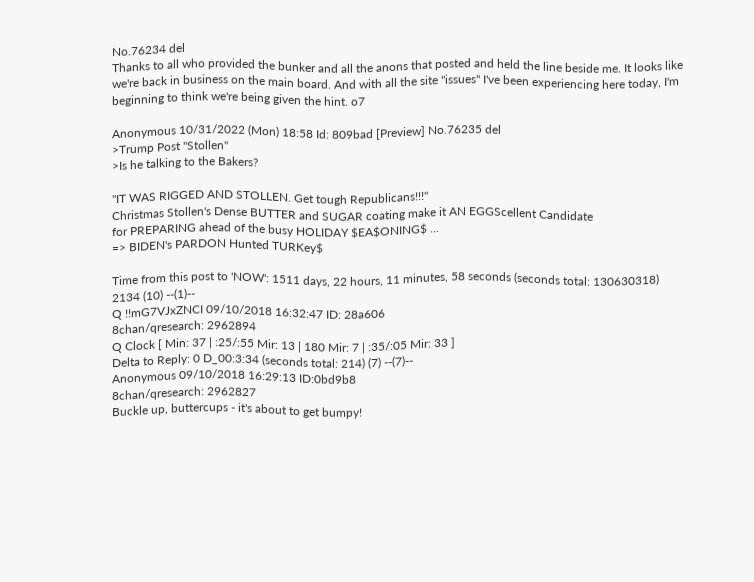No.76234 del
Thanks to all who provided the bunker and all the anons that posted and held the line beside me. It looks like we're back in business on the main board. And with all the site "issues" I've been experiencing here today, I'm beginning to think we're being given the hint. o7

Anonymous 10/31/2022 (Mon) 18:58 Id: 809bad [Preview] No.76235 del
>Trump Post "Stollen"
>Is he talking to the Bakers?

"IT WAS RIGGED AND STOLLEN. Get tough Republicans!!!"
Christmas Stollen's Dense BUTTER and SUGAR coating make it AN EGGScellent Candidate
for PREPARING ahead of the busy HOLIDAY $EA$ONING$ ...
=> BIDEN's PARDON Hunted TURKey$

Time from this post to 'NOW': 1511 days, 22 hours, 11 minutes, 58 seconds (seconds total: 130630318)
2134 (10) --(1)--
Q !!mG7VJxZNCI 09/10/2018 16:32:47 ID: 28a606
8chan/qresearch: 2962894
Q Clock [ Min: 37 | :25/:55 Mir: 13 | 180 Mir: 7 | :35/:05 Mir: 33 ]
Delta to Reply: 0 D_00:3:34 (seconds total: 214) (7) --(7)--
Anonymous 09/10/2018 16:29:13 ID:0bd9b8
8chan/qresearch: 2962827
Buckle up, buttercups - it's about to get bumpy!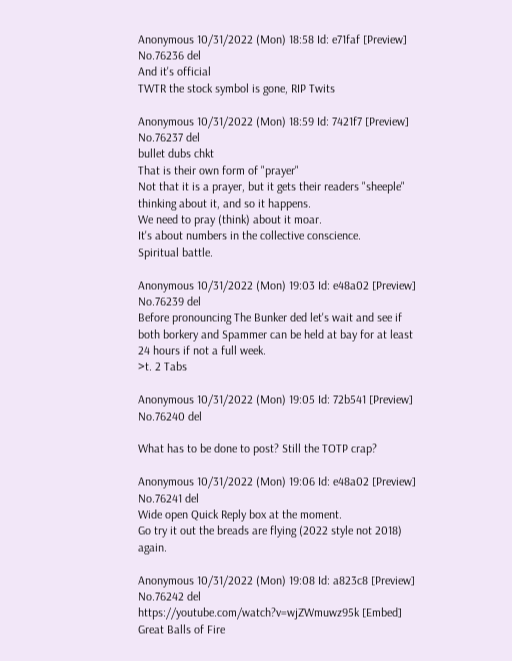Anonymous 10/31/2022 (Mon) 18:58 Id: e71faf [Preview] No.76236 del
And it's official
TWTR the stock symbol is gone, RIP Twits

Anonymous 10/31/2022 (Mon) 18:59 Id: 7421f7 [Preview] No.76237 del
bullet dubs chkt
That is their own form of "prayer"
Not that it is a prayer, but it gets their readers "sheeple" thinking about it, and so it happens.
We need to pray (think) about it moar.
It's about numbers in the collective conscience.
Spiritual battle.

Anonymous 10/31/2022 (Mon) 19:03 Id: e48a02 [Preview] No.76239 del
Before pronouncing The Bunker ded let's wait and see if both borkery and Spammer can be held at bay for at least 24 hours if not a full week.
>t. 2 Tabs

Anonymous 10/31/2022 (Mon) 19:05 Id: 72b541 [Preview] No.76240 del

What has to be done to post? Still the TOTP crap?

Anonymous 10/31/2022 (Mon) 19:06 Id: e48a02 [Preview] No.76241 del
Wide open Quick Reply box at the moment.
Go try it out the breads are flying (2022 style not 2018) again.

Anonymous 10/31/2022 (Mon) 19:08 Id: a823c8 [Preview] No.76242 del
https://youtube.com/watch?v=wjZWmuwz95k [Embed]
Great Balls of Fire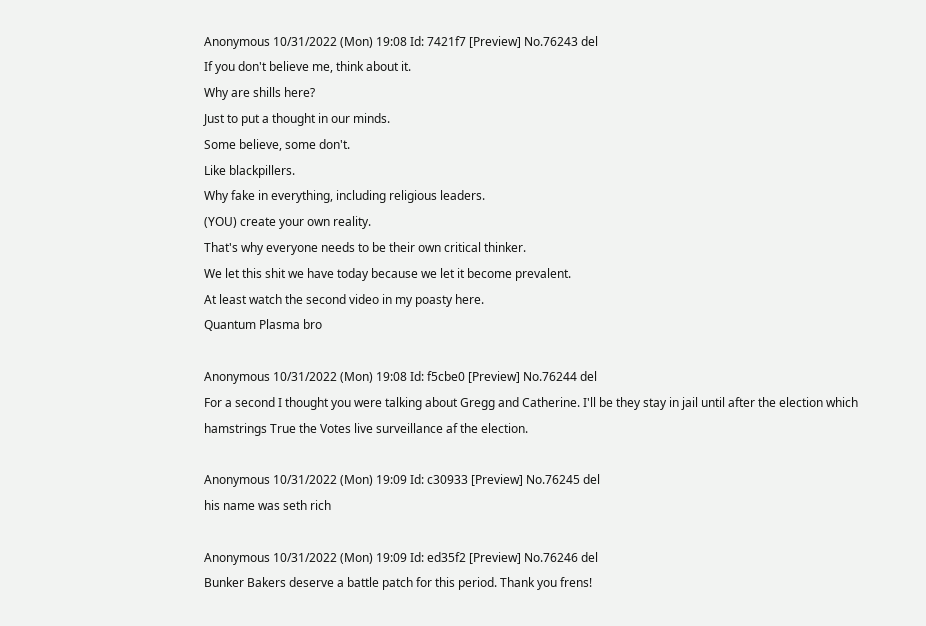Anonymous 10/31/2022 (Mon) 19:08 Id: 7421f7 [Preview] No.76243 del
If you don't believe me, think about it.
Why are shills here?
Just to put a thought in our minds.
Some believe, some don't.
Like blackpillers.
Why fake in everything, including religious leaders.
(YOU) create your own reality.
That's why everyone needs to be their own critical thinker.
We let this shit we have today because we let it become prevalent.
At least watch the second video in my poasty here.
Quantum Plasma bro

Anonymous 10/31/2022 (Mon) 19:08 Id: f5cbe0 [Preview] No.76244 del
For a second I thought you were talking about Gregg and Catherine. I'll be they stay in jail until after the election which hamstrings True the Votes live surveillance af the election.

Anonymous 10/31/2022 (Mon) 19:09 Id: c30933 [Preview] No.76245 del
his name was seth rich

Anonymous 10/31/2022 (Mon) 19:09 Id: ed35f2 [Preview] No.76246 del
Bunker Bakers deserve a battle patch for this period. Thank you frens!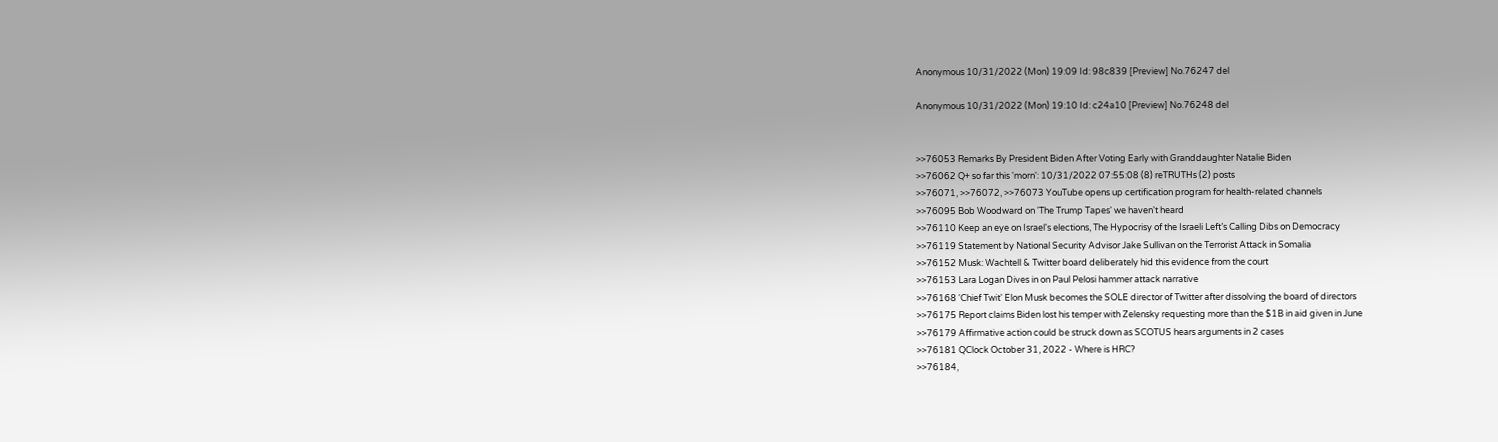Anonymous 10/31/2022 (Mon) 19:09 Id: 98c839 [Preview] No.76247 del

Anonymous 10/31/2022 (Mon) 19:10 Id: c24a10 [Preview] No.76248 del


>>76053 Remarks By President Biden After Voting Early with Granddaughter Natalie Biden
>>76062 Q+ so far this 'morn': 10/31/2022 07:55:08 (8) reTRUTHs (2) posts
>>76071, >>76072, >>76073 YouTube opens up certification program for health-related channels
>>76095 Bob Woodward on 'The Trump Tapes' we haven't heard
>>76110 Keep an eye on Israel's elections, The Hypocrisy of the Israeli Left’s Calling Dibs on Democracy
>>76119 Statement by National Security Advisor Jake Sullivan on the Terrorist Attack in Somalia
>>76152 Musk: Wachtell & Twitter board deliberately hid this evidence from the court
>>76153 Lara Logan Dives in on Paul Pelosi hammer attack narrative
>>76168 'Chief Twit' Elon Musk becomes the SOLE director of Twitter after dissolving the board of directors
>>76175 Report claims Biden lost his temper with Zelensky requesting more than the $1B in aid given in June
>>76179 Affirmative action could be struck down as SCOTUS hears arguments in 2 cases
>>76181 QClock October 31, 2022 - Where is HRC?
>>76184,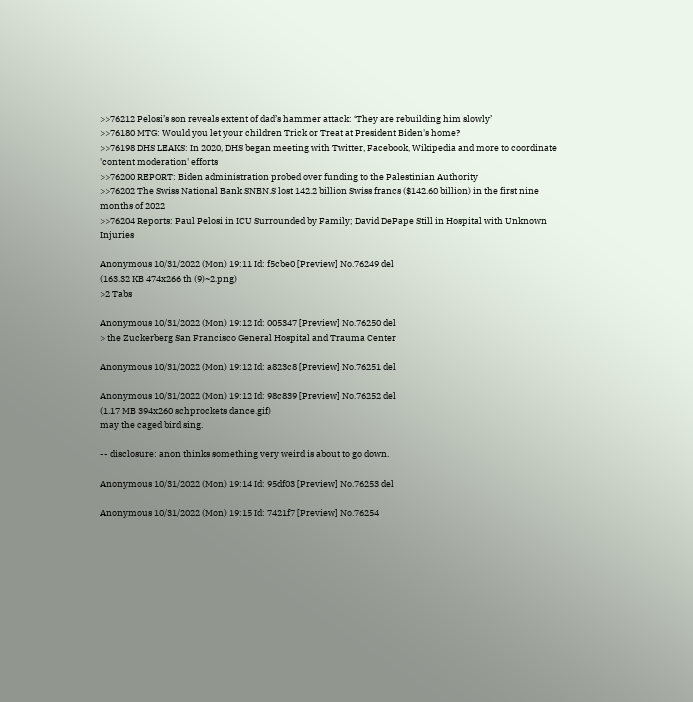>>76212 Pelosi’s son reveals extent of dad’s hammer attack: ‘They are rebuilding him slowly’
>>76180 MTG: Would you let your children Trick or Treat at President Biden's home?
>>76198 DHS LEAKS: In 2020, DHS began meeting with Twitter, Facebook, Wikipedia and more to coordinate 'content moderation' efforts
>>76200 REPORT: Biden administration probed over funding to the Palestinian Authority
>>76202 The Swiss National Bank SNBN.S lost 142.2 billion Swiss francs ($142.60 billion) in the first nine months of 2022
>>76204 Reports: Paul Pelosi in ICU Surrounded by Family; David DePape Still in Hospital with Unknown Injuries

Anonymous 10/31/2022 (Mon) 19:11 Id: f5cbe0 [Preview] No.76249 del
(163.32 KB 474x266 th (9)~2.png)
>2 Tabs

Anonymous 10/31/2022 (Mon) 19:12 Id: 005347 [Preview] No.76250 del
> the Zuckerberg San Francisco General Hospital and Trauma Center

Anonymous 10/31/2022 (Mon) 19:12 Id: a823c8 [Preview] No.76251 del

Anonymous 10/31/2022 (Mon) 19:12 Id: 98c839 [Preview] No.76252 del
(1.17 MB 394x260 schprockets dance.gif)
may the caged bird sing.

-- disclosure: anon thinks something very weird is about to go down.

Anonymous 10/31/2022 (Mon) 19:14 Id: 95df03 [Preview] No.76253 del

Anonymous 10/31/2022 (Mon) 19:15 Id: 7421f7 [Preview] No.76254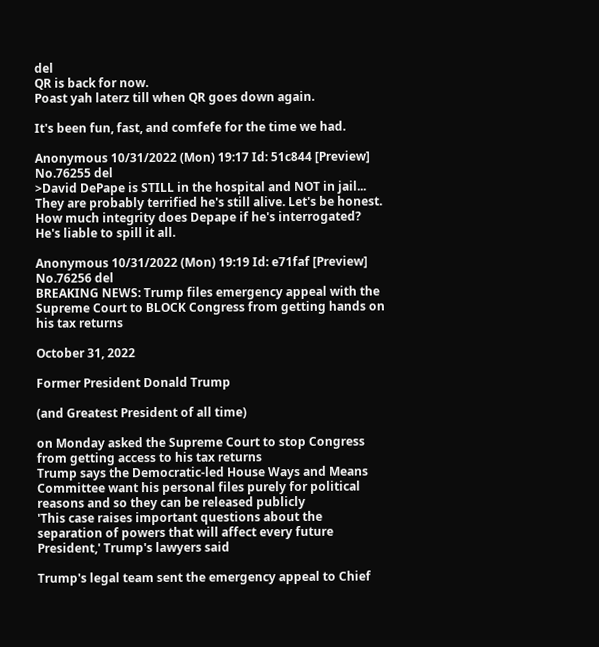del
QR is back for now.
Poast yah laterz till when QR goes down again.

It's been fun, fast, and comfefe for the time we had.

Anonymous 10/31/2022 (Mon) 19:17 Id: 51c844 [Preview] No.76255 del
>David DePape is STILL in the hospital and NOT in jail...
They are probably terrified he's still alive. Let's be honest. How much integrity does Depape if he's interrogated? He's liable to spill it all.

Anonymous 10/31/2022 (Mon) 19:19 Id: e71faf [Preview] No.76256 del
BREAKING NEWS: Trump files emergency appeal with the Supreme Court to BLOCK Congress from getting hands on his tax returns

October 31, 2022

Former President Donald Trump

(and Greatest President of all time)

on Monday asked the Supreme Court to stop Congress from getting access to his tax returns
Trump says the Democratic-led House Ways and Means Committee want his personal files purely for political reasons and so they can be released publicly
'This case raises important questions about the separation of powers that will affect every future President,' Trump's lawyers said

Trump's legal team sent the emergency appeal to Chief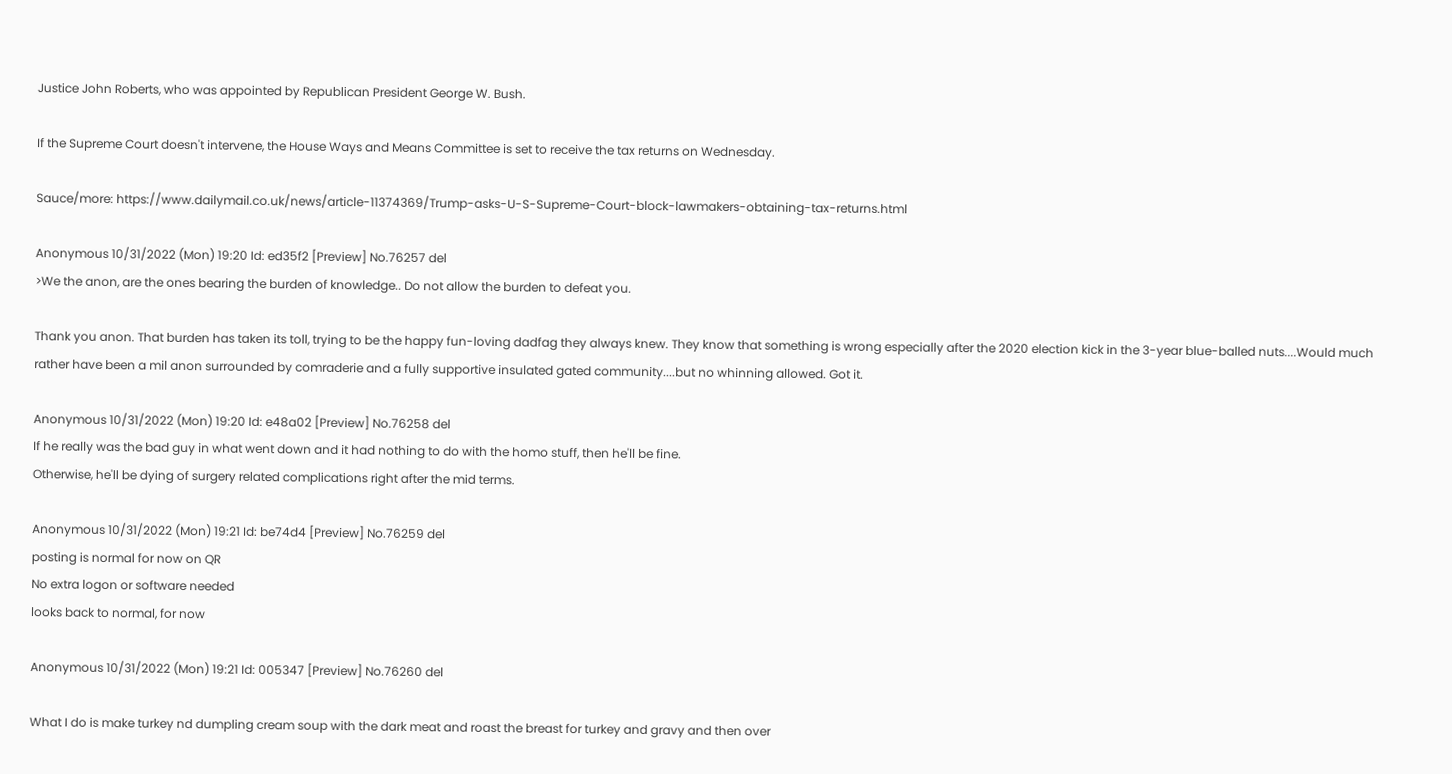Justice John Roberts, who was appointed by Republican President George W. Bush.

If the Supreme Court doesn't intervene, the House Ways and Means Committee is set to receive the tax returns on Wednesday.

Sauce/more: https://www.dailymail.co.uk/news/article-11374369/Trump-asks-U-S-Supreme-Court-block-lawmakers-obtaining-tax-returns.html

Anonymous 10/31/2022 (Mon) 19:20 Id: ed35f2 [Preview] No.76257 del
>We the anon, are the ones bearing the burden of knowledge.. Do not allow the burden to defeat you.

Thank you anon. That burden has taken its toll, trying to be the happy fun-loving dadfag they always knew. They know that something is wrong especially after the 2020 election kick in the 3-year blue-balled nuts....Would much rather have been a mil anon surrounded by comraderie and a fully supportive insulated gated community....but no whinning allowed. Got it.

Anonymous 10/31/2022 (Mon) 19:20 Id: e48a02 [Preview] No.76258 del
If he really was the bad guy in what went down and it had nothing to do with the homo stuff, then he'll be fine.
Otherwise, he'll be dying of surgery related complications right after the mid terms.

Anonymous 10/31/2022 (Mon) 19:21 Id: be74d4 [Preview] No.76259 del
posting is normal for now on QR
No extra logon or software needed
looks back to normal, for now

Anonymous 10/31/2022 (Mon) 19:21 Id: 005347 [Preview] No.76260 del

What I do is make turkey nd dumpling cream soup with the dark meat and roast the breast for turkey and gravy and then over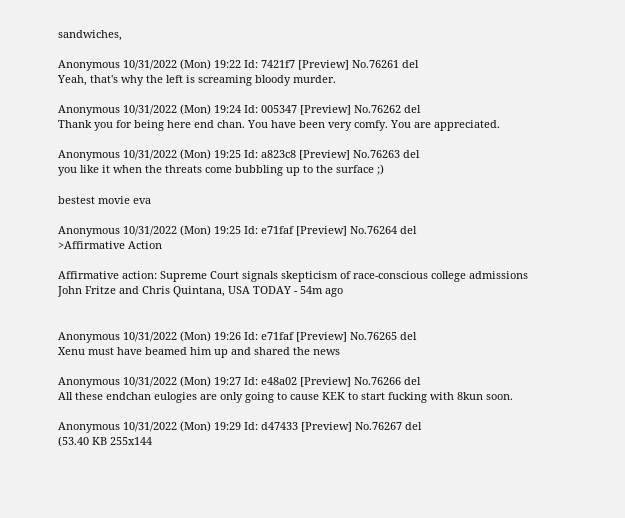sandwiches,

Anonymous 10/31/2022 (Mon) 19:22 Id: 7421f7 [Preview] No.76261 del
Yeah, that's why the left is screaming bloody murder.

Anonymous 10/31/2022 (Mon) 19:24 Id: 005347 [Preview] No.76262 del
Thank you for being here end chan. You have been very comfy. You are appreciated.

Anonymous 10/31/2022 (Mon) 19:25 Id: a823c8 [Preview] No.76263 del
you like it when the threats come bubbling up to the surface ;)

bestest movie eva

Anonymous 10/31/2022 (Mon) 19:25 Id: e71faf [Preview] No.76264 del
>Affirmative Action

Affirmative action: Supreme Court signals skepticism of race-conscious college admissions
John Fritze and Chris Quintana, USA TODAY - 54m ago


Anonymous 10/31/2022 (Mon) 19:26 Id: e71faf [Preview] No.76265 del
Xenu must have beamed him up and shared the news

Anonymous 10/31/2022 (Mon) 19:27 Id: e48a02 [Preview] No.76266 del
All these endchan eulogies are only going to cause KEK to start fucking with 8kun soon.

Anonymous 10/31/2022 (Mon) 19:29 Id: d47433 [Preview] No.76267 del
(53.40 KB 255x144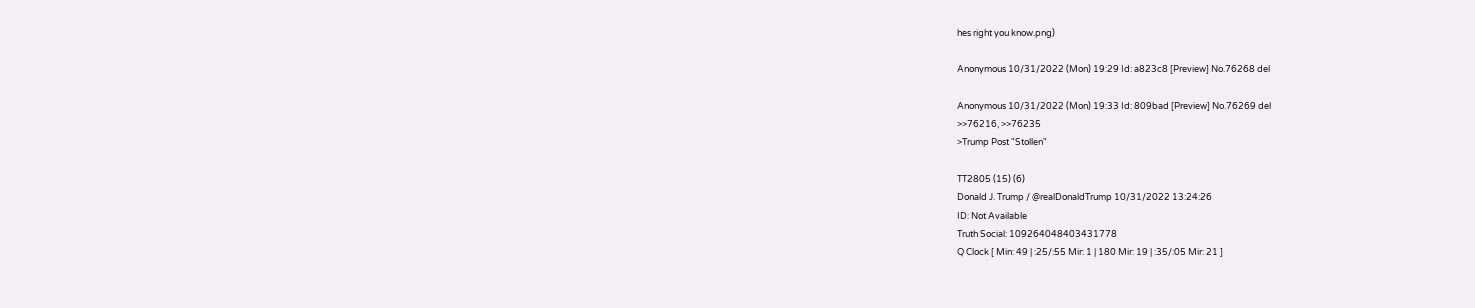hes right you know.png)

Anonymous 10/31/2022 (Mon) 19:29 Id: a823c8 [Preview] No.76268 del

Anonymous 10/31/2022 (Mon) 19:33 Id: 809bad [Preview] No.76269 del
>>76216, >>76235
>Trump Post "Stollen"

TT2805 (15) (6)
Donald J. Trump / @realDonaldTrump 10/31/2022 13:24:26
ID: Not Available
Truth Social: 109264048403431778
Q Clock [ Min: 49 | :25/:55 Mir: 1 | 180 Mir: 19 | :35/:05 Mir: 21 ]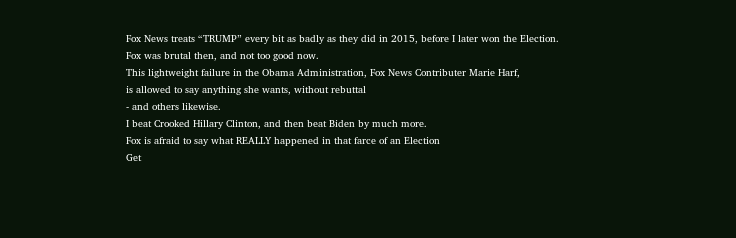Fox News treats “TRUMP” every bit as badly as they did in 2015, before I later won the Election.
Fox was brutal then, and not too good now.
This lightweight failure in the Obama Administration, Fox News Contributer Marie Harf,
is allowed to say anything she wants, without rebuttal
- and others likewise.
I beat Crooked Hillary Clinton, and then beat Biden by much more.
Fox is afraid to say what REALLY happened in that farce of an Election
Get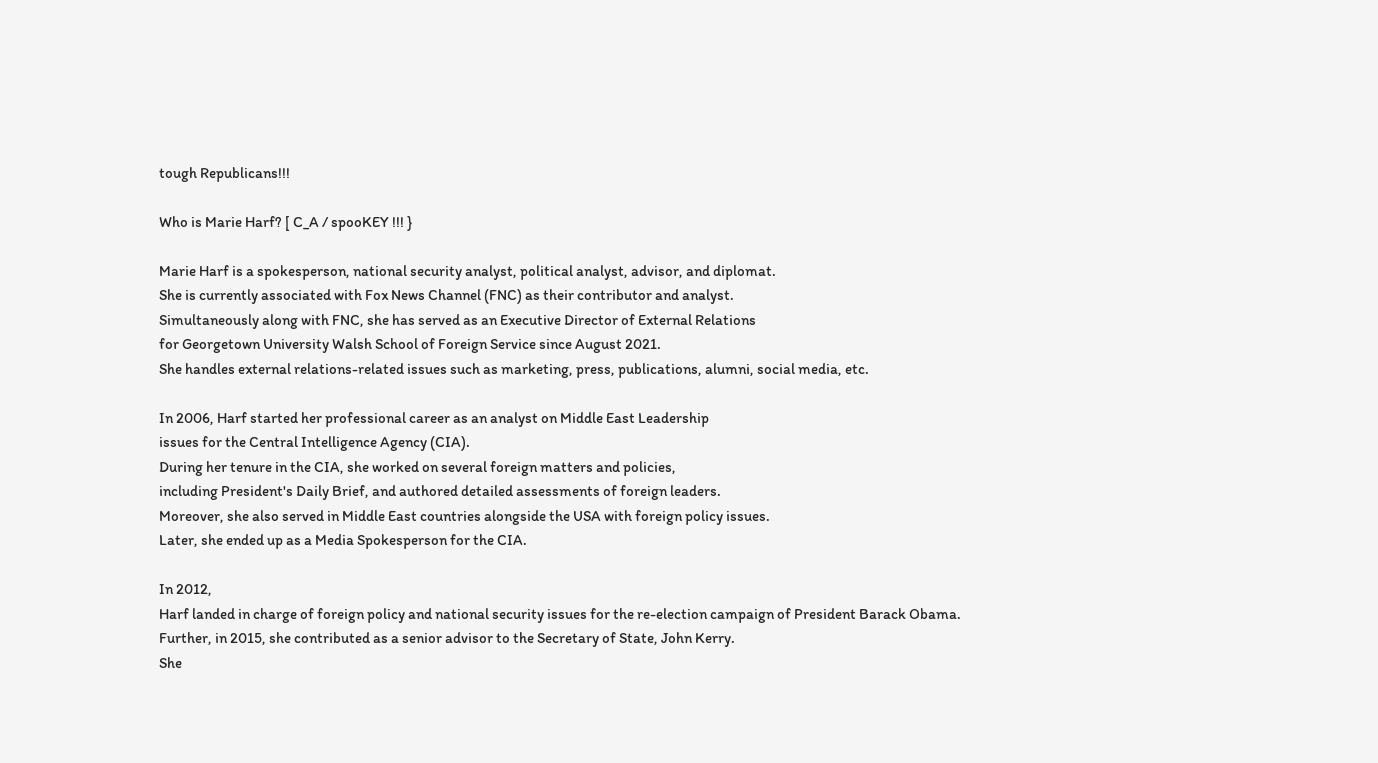tough Republicans!!!

Who is Marie Harf? [ C_A / spooKEY !!! }

Marie Harf is a spokesperson, national security analyst, political analyst, advisor, and diplomat.
She is currently associated with Fox News Channel (FNC) as their contributor and analyst.
Simultaneously along with FNC, she has served as an Executive Director of External Relations
for Georgetown University Walsh School of Foreign Service since August 2021.
She handles external relations-related issues such as marketing, press, publications, alumni, social media, etc.

In 2006, Harf started her professional career as an analyst on Middle East Leadership
issues for the Central Intelligence Agency (CIA).
During her tenure in the CIA, she worked on several foreign matters and policies,
including President's Daily Brief, and authored detailed assessments of foreign leaders.
Moreover, she also served in Middle East countries alongside the USA with foreign policy issues.
Later, she ended up as a Media Spokesperson for the CIA.

In 2012,
Harf landed in charge of foreign policy and national security issues for the re-election campaign of President Barack Obama.
Further, in 2015, she contributed as a senior advisor to the Secretary of State, John Kerry.
She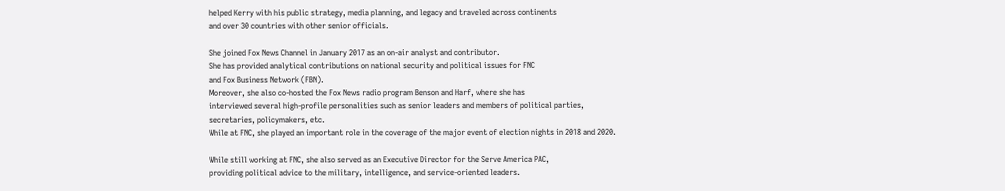helped Kerry with his public strategy, media planning, and legacy and traveled across continents
and over 30 countries with other senior officials.

She joined Fox News Channel in January 2017 as an on-air analyst and contributor.
She has provided analytical contributions on national security and political issues for FNC
and Fox Business Network (FBN).
Moreover, she also co-hosted the Fox News radio program Benson and Harf, where she has
interviewed several high-profile personalities such as senior leaders and members of political parties,
secretaries, policymakers, etc.
While at FNC, she played an important role in the coverage of the major event of election nights in 2018 and 2020.

While still working at FNC, she also served as an Executive Director for the Serve America PAC,
providing political advice to the military, intelligence, and service-oriented leaders.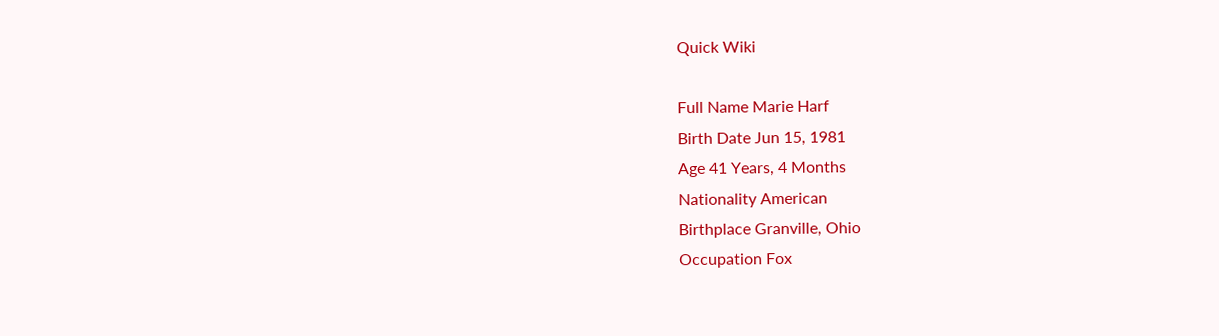Quick Wiki

Full Name Marie Harf
Birth Date Jun 15, 1981
Age 41 Years, 4 Months
Nationality American
Birthplace Granville, Ohio
Occupation Fox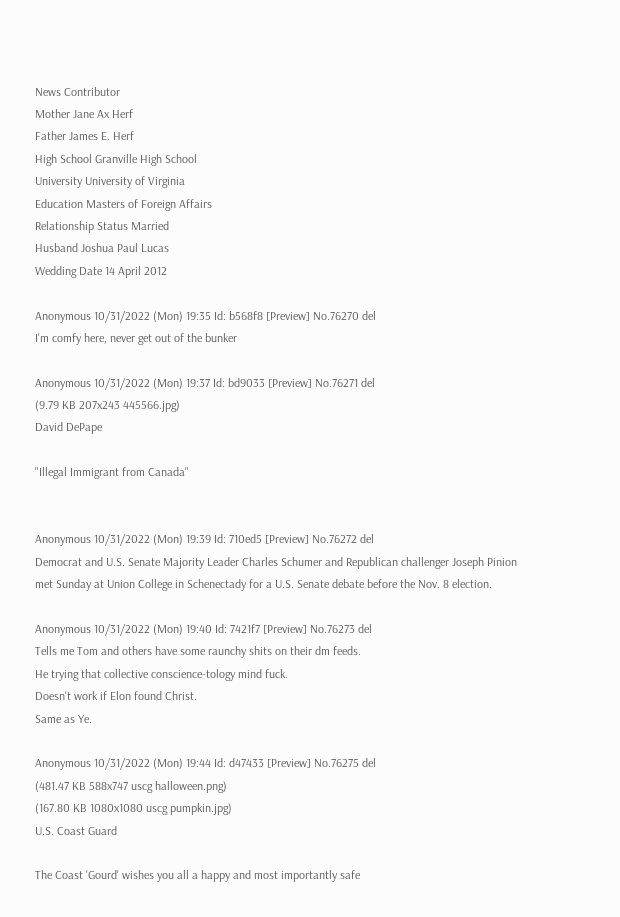News Contributor
Mother Jane Ax Herf
Father James E. Herf
High School Granville High School
University University of Virginia
Education Masters of Foreign Affairs
Relationship Status Married
Husband Joshua Paul Lucas
Wedding Date 14 April 2012

Anonymous 10/31/2022 (Mon) 19:35 Id: b568f8 [Preview] No.76270 del
I'm comfy here, never get out of the bunker

Anonymous 10/31/2022 (Mon) 19:37 Id: bd9033 [Preview] No.76271 del
(9.79 KB 207x243 445566.jpg)
David DePape

"Illegal Immigrant from Canada"


Anonymous 10/31/2022 (Mon) 19:39 Id: 710ed5 [Preview] No.76272 del
Democrat and U.S. Senate Majority Leader Charles Schumer and Republican challenger Joseph Pinion met Sunday at Union College in Schenectady for a U.S. Senate debate before the Nov. 8 election.

Anonymous 10/31/2022 (Mon) 19:40 Id: 7421f7 [Preview] No.76273 del
Tells me Tom and others have some raunchy shits on their dm feeds.
He trying that collective conscience-tology mind fuck.
Doesn't work if Elon found Christ.
Same as Ye.

Anonymous 10/31/2022 (Mon) 19:44 Id: d47433 [Preview] No.76275 del
(481.47 KB 588x747 uscg halloween.png)
(167.80 KB 1080x1080 uscg pumpkin.jpg)
U.S. Coast Guard

The Coast 'Gourd' wishes you all a happy and most importantly safe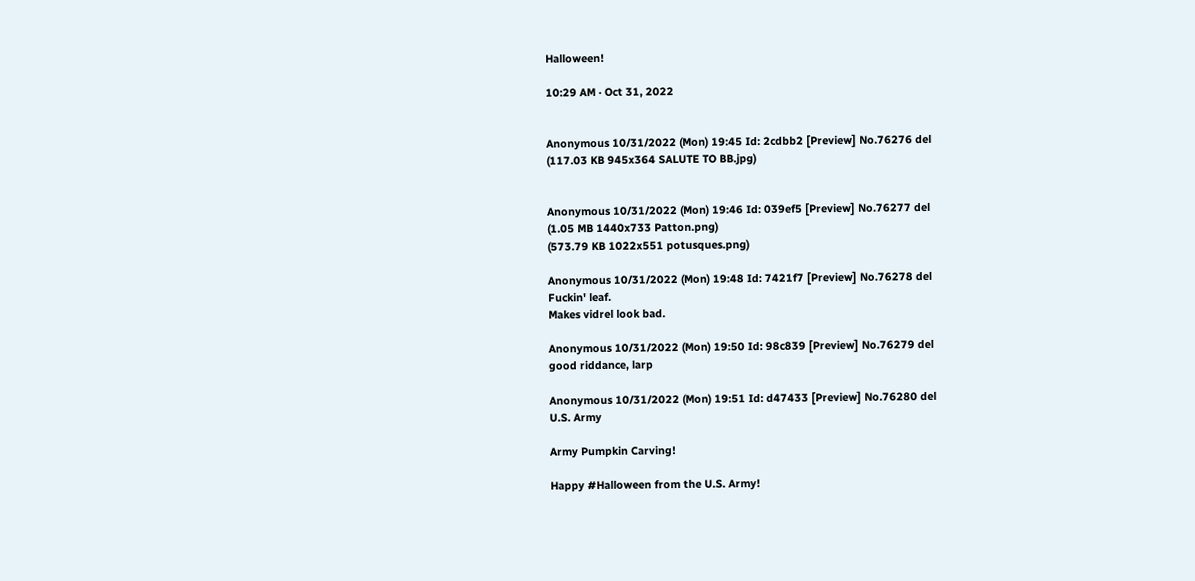Halloween!

10:29 AM · Oct 31, 2022


Anonymous 10/31/2022 (Mon) 19:45 Id: 2cdbb2 [Preview] No.76276 del
(117.03 KB 945x364 SALUTE TO BB.jpg)


Anonymous 10/31/2022 (Mon) 19:46 Id: 039ef5 [Preview] No.76277 del
(1.05 MB 1440x733 Patton.png)
(573.79 KB 1022x551 potusques.png)

Anonymous 10/31/2022 (Mon) 19:48 Id: 7421f7 [Preview] No.76278 del
Fuckin' leaf.
Makes vidrel look bad.

Anonymous 10/31/2022 (Mon) 19:50 Id: 98c839 [Preview] No.76279 del
good riddance, larp

Anonymous 10/31/2022 (Mon) 19:51 Id: d47433 [Preview] No.76280 del
U.S. Army

Army Pumpkin Carving!

Happy #Halloween from the U.S. Army!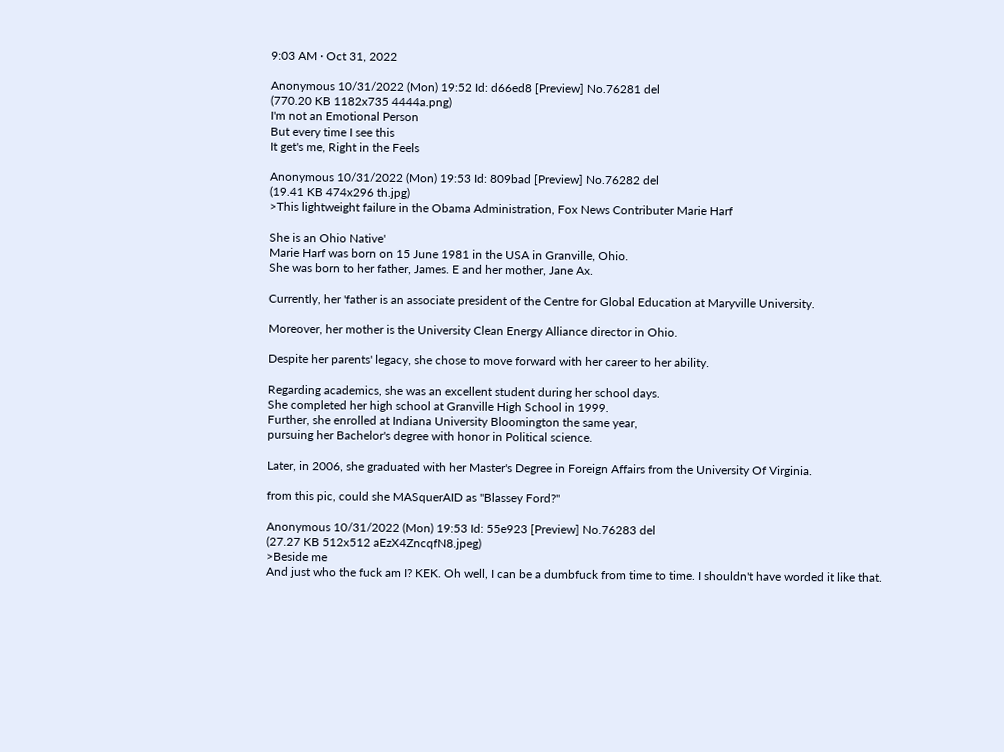9:03 AM · Oct 31, 2022

Anonymous 10/31/2022 (Mon) 19:52 Id: d66ed8 [Preview] No.76281 del
(770.20 KB 1182x735 4444a.png)
I'm not an Emotional Person
But every time I see this
It get's me, Right in the Feels

Anonymous 10/31/2022 (Mon) 19:53 Id: 809bad [Preview] No.76282 del
(19.41 KB 474x296 th.jpg)
>This lightweight failure in the Obama Administration, Fox News Contributer Marie Harf

She is an Ohio Native'
Marie Harf was born on 15 June 1981 in the USA in Granville, Ohio.
She was born to her father, James. E and her mother, Jane Ax.

Currently, her 'father is an associate president of the Centre for Global Education at Maryville University.

Moreover, her mother is the University Clean Energy Alliance director in Ohio.

Despite her parents' legacy, she chose to move forward with her career to her ability.

Regarding academics, she was an excellent student during her school days.
She completed her high school at Granville High School in 1999.
Further, she enrolled at Indiana University Bloomington the same year,
pursuing her Bachelor's degree with honor in Political science.

Later, in 2006, she graduated with her Master's Degree in Foreign Affairs from the University Of Virginia.

from this pic, could she MASquerAID as "Blassey Ford?"

Anonymous 10/31/2022 (Mon) 19:53 Id: 55e923 [Preview] No.76283 del
(27.27 KB 512x512 aEzX4ZncqfN8.jpeg)
>Beside me
And just who the fuck am I? KEK. Oh well, I can be a dumbfuck from time to time. I shouldn't have worded it like that.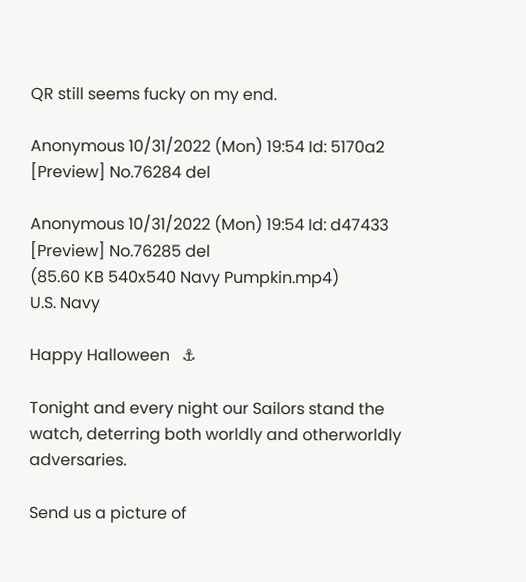QR still seems fucky on my end.

Anonymous 10/31/2022 (Mon) 19:54 Id: 5170a2 [Preview] No.76284 del

Anonymous 10/31/2022 (Mon) 19:54 Id: d47433 [Preview] No.76285 del
(85.60 KB 540x540 Navy Pumpkin.mp4)
U.S. Navy

Happy Halloween   ⚓

Tonight and every night our Sailors stand the watch, deterring both worldly and otherworldly adversaries.

Send us a picture of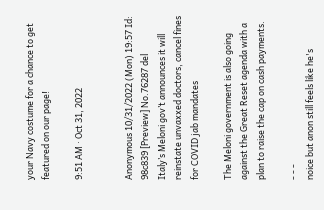your Navy costume for a chance to get featured on our page!

9:51 AM · Oct 31, 2022


Anonymous 10/31/2022 (Mon) 19:57 Id: 98c839 [Preview] No.76287 del
Italy’s Meloni gov’t announces it will reinstate unvaxxed doctors, cancel fines for COVID jab mandates

The Meloni government is also going against the Great Reset agenda with a plan to raise the cap on cash payments.

- - -
noice but anon still feels like he's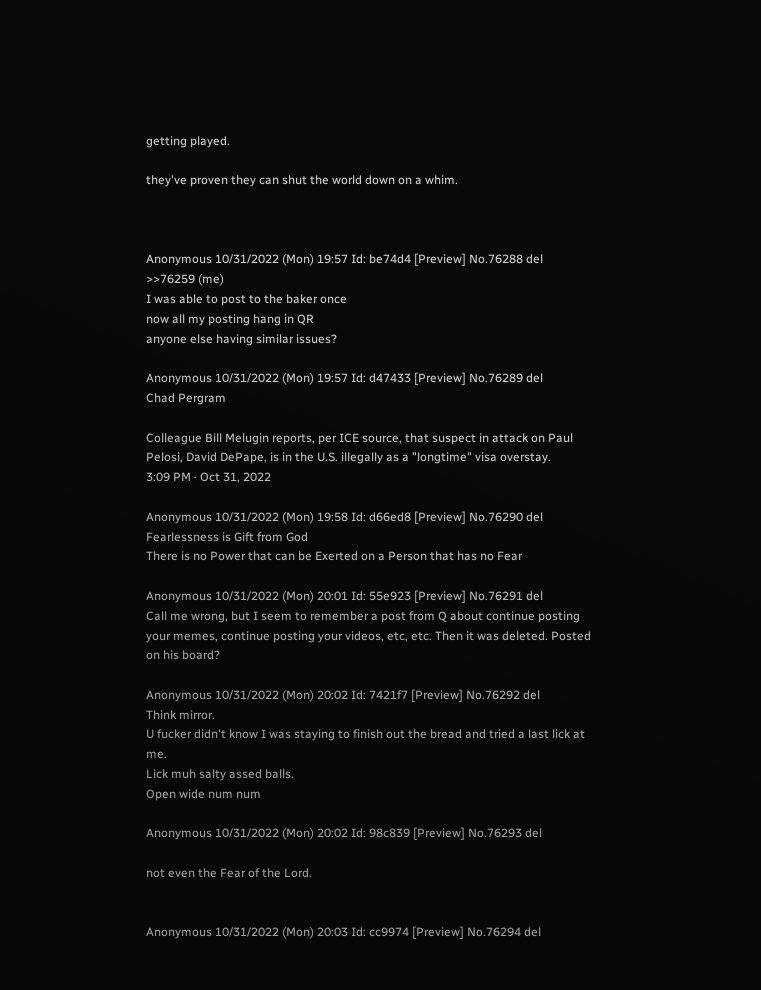getting played.

they've proven they can shut the world down on a whim.



Anonymous 10/31/2022 (Mon) 19:57 Id: be74d4 [Preview] No.76288 del
>>76259 (me)
I was able to post to the baker once
now all my posting hang in QR
anyone else having similar issues?

Anonymous 10/31/2022 (Mon) 19:57 Id: d47433 [Preview] No.76289 del
Chad Pergram

Colleague Bill Melugin reports, per ICE source, that suspect in attack on Paul Pelosi, David DePape, is in the U.S. illegally as a "longtime" visa overstay.
3:09 PM · Oct 31, 2022

Anonymous 10/31/2022 (Mon) 19:58 Id: d66ed8 [Preview] No.76290 del
Fearlessness is Gift from God
There is no Power that can be Exerted on a Person that has no Fear

Anonymous 10/31/2022 (Mon) 20:01 Id: 55e923 [Preview] No.76291 del
Call me wrong, but I seem to remember a post from Q about continue posting your memes, continue posting your videos, etc, etc. Then it was deleted. Posted on his board?

Anonymous 10/31/2022 (Mon) 20:02 Id: 7421f7 [Preview] No.76292 del
Think mirror.
U fucker didn't know I was staying to finish out the bread and tried a last lick at me.
Lick muh salty assed balls.
Open wide num num

Anonymous 10/31/2022 (Mon) 20:02 Id: 98c839 [Preview] No.76293 del

not even the Fear of the Lord.


Anonymous 10/31/2022 (Mon) 20:03 Id: cc9974 [Preview] No.76294 del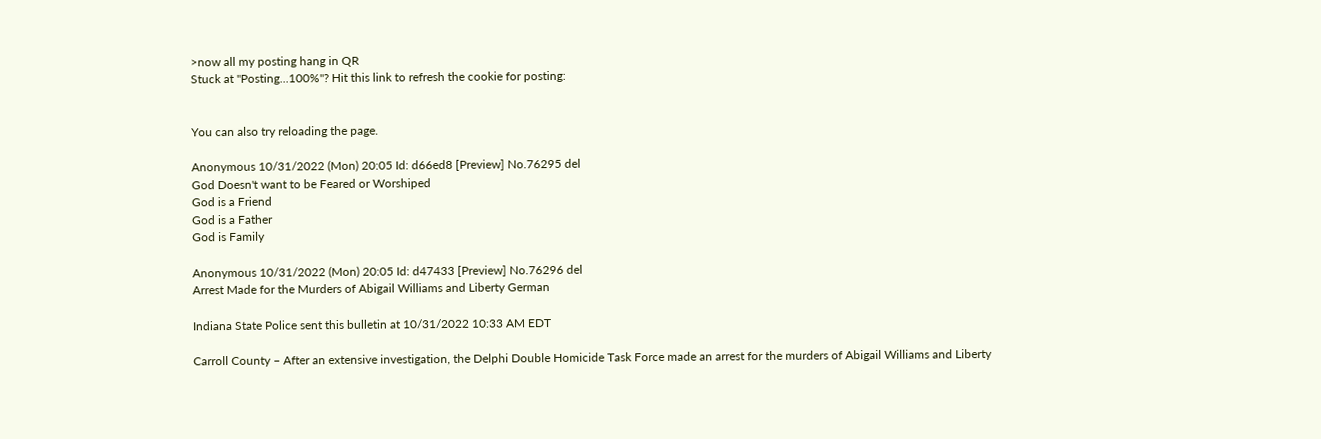>now all my posting hang in QR
Stuck at "Posting...100%"? Hit this link to refresh the cookie for posting:


You can also try reloading the page.

Anonymous 10/31/2022 (Mon) 20:05 Id: d66ed8 [Preview] No.76295 del
God Doesn't want to be Feared or Worshiped
God is a Friend
God is a Father
God is Family

Anonymous 10/31/2022 (Mon) 20:05 Id: d47433 [Preview] No.76296 del
Arrest Made for the Murders of Abigail Williams and Liberty German

Indiana State Police sent this bulletin at 10/31/2022 10:33 AM EDT

Carroll County – After an extensive investigation, the Delphi Double Homicide Task Force made an arrest for the murders of Abigail Williams and Liberty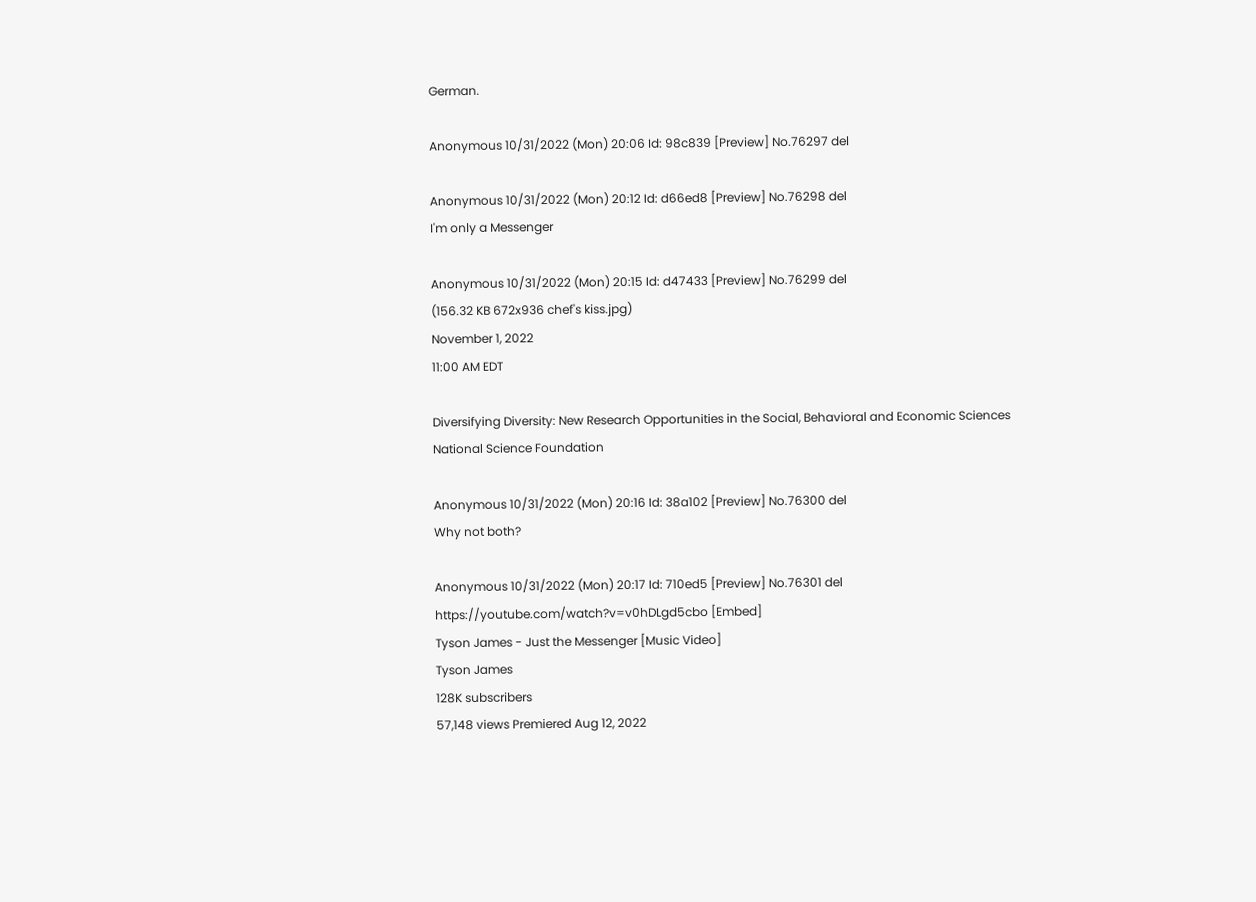German.

Anonymous 10/31/2022 (Mon) 20:06 Id: 98c839 [Preview] No.76297 del

Anonymous 10/31/2022 (Mon) 20:12 Id: d66ed8 [Preview] No.76298 del
I'm only a Messenger

Anonymous 10/31/2022 (Mon) 20:15 Id: d47433 [Preview] No.76299 del
(156.32 KB 672x936 chef's kiss.jpg)
November 1, 2022
11:00 AM EDT

Diversifying Diversity: New Research Opportunities in the Social, Behavioral and Economic Sciences
National Science Foundation

Anonymous 10/31/2022 (Mon) 20:16 Id: 38a102 [Preview] No.76300 del
Why not both?

Anonymous 10/31/2022 (Mon) 20:17 Id: 710ed5 [Preview] No.76301 del
https://youtube.com/watch?v=v0hDLgd5cbo [Embed]
Tyson James - Just the Messenger [Music Video]
Tyson James
128K subscribers
57,148 views Premiered Aug 12, 2022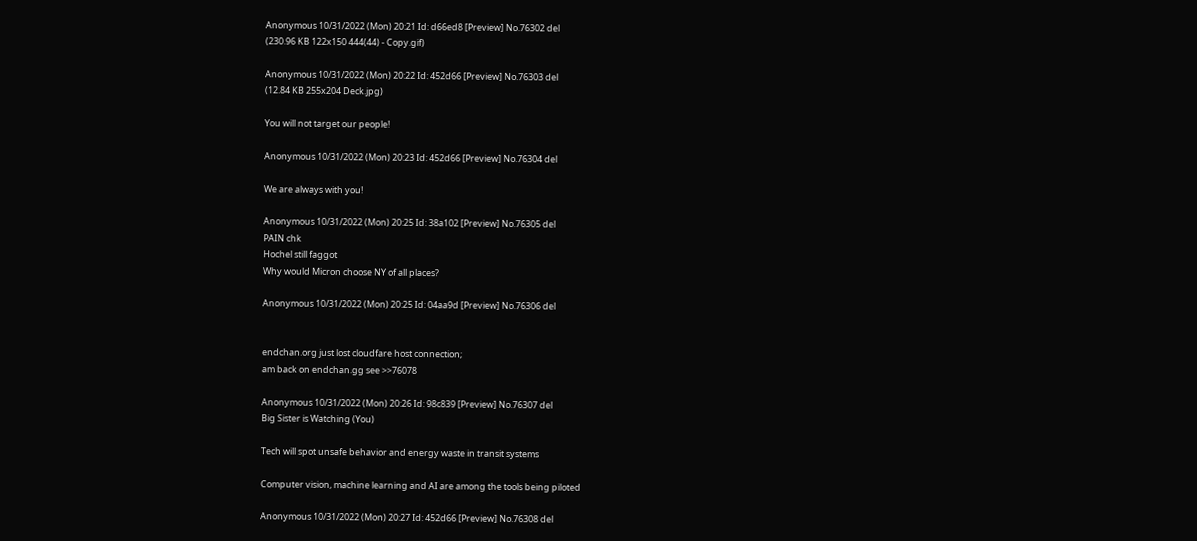Anonymous 10/31/2022 (Mon) 20:21 Id: d66ed8 [Preview] No.76302 del
(230.96 KB 122x150 444(44) - Copy.gif)

Anonymous 10/31/2022 (Mon) 20:22 Id: 452d66 [Preview] No.76303 del
(12.84 KB 255x204 Deck.jpg)

You will not target our people!

Anonymous 10/31/2022 (Mon) 20:23 Id: 452d66 [Preview] No.76304 del

We are always with you!

Anonymous 10/31/2022 (Mon) 20:25 Id: 38a102 [Preview] No.76305 del
PAIN chk
Hochel still faggot
Why would Micron choose NY of all places?

Anonymous 10/31/2022 (Mon) 20:25 Id: 04aa9d [Preview] No.76306 del


endchan.org just lost cloudfare host connection;
am back on endchan.gg see >>76078

Anonymous 10/31/2022 (Mon) 20:26 Id: 98c839 [Preview] No.76307 del
Big Sister is Watching (You)

Tech will spot unsafe behavior and energy waste in transit systems

Computer vision, machine learning and AI are among the tools being piloted

Anonymous 10/31/2022 (Mon) 20:27 Id: 452d66 [Preview] No.76308 del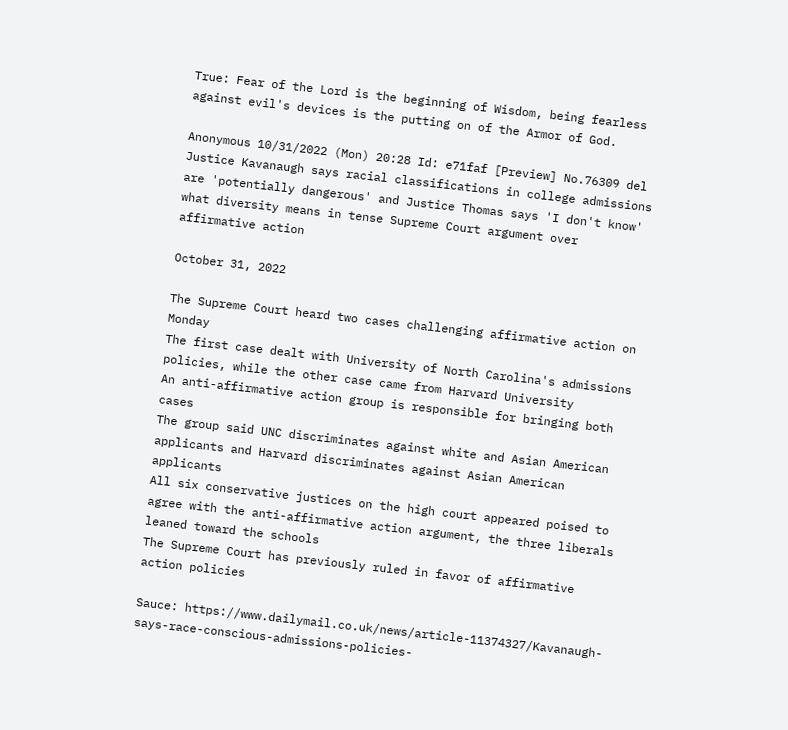True: Fear of the Lord is the beginning of Wisdom, being fearless against evil's devices is the putting on of the Armor of God.

Anonymous 10/31/2022 (Mon) 20:28 Id: e71faf [Preview] No.76309 del
Justice Kavanaugh says racial classifications in college admissions are 'potentially dangerous' and Justice Thomas says 'I don't know' what diversity means in tense Supreme Court argument over affirmative action

October 31, 2022

The Supreme Court heard two cases challenging affirmative action on Monday
The first case dealt with University of North Carolina's admissions policies, while the other case came from Harvard University
An anti-affirmative action group is responsible for bringing both cases
The group said UNC discriminates against white and Asian American applicants and Harvard discriminates against Asian American applicants
All six conservative justices on the high court appeared poised to agree with the anti-affirmative action argument, the three liberals leaned toward the schools
The Supreme Court has previously ruled in favor of affirmative action policies

Sauce: https://www.dailymail.co.uk/news/article-11374327/Kavanaugh-says-race-conscious-admissions-policies-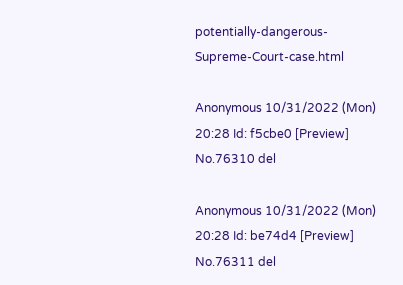potentially-dangerous-Supreme-Court-case.html

Anonymous 10/31/2022 (Mon) 20:28 Id: f5cbe0 [Preview] No.76310 del

Anonymous 10/31/2022 (Mon) 20:28 Id: be74d4 [Preview] No.76311 del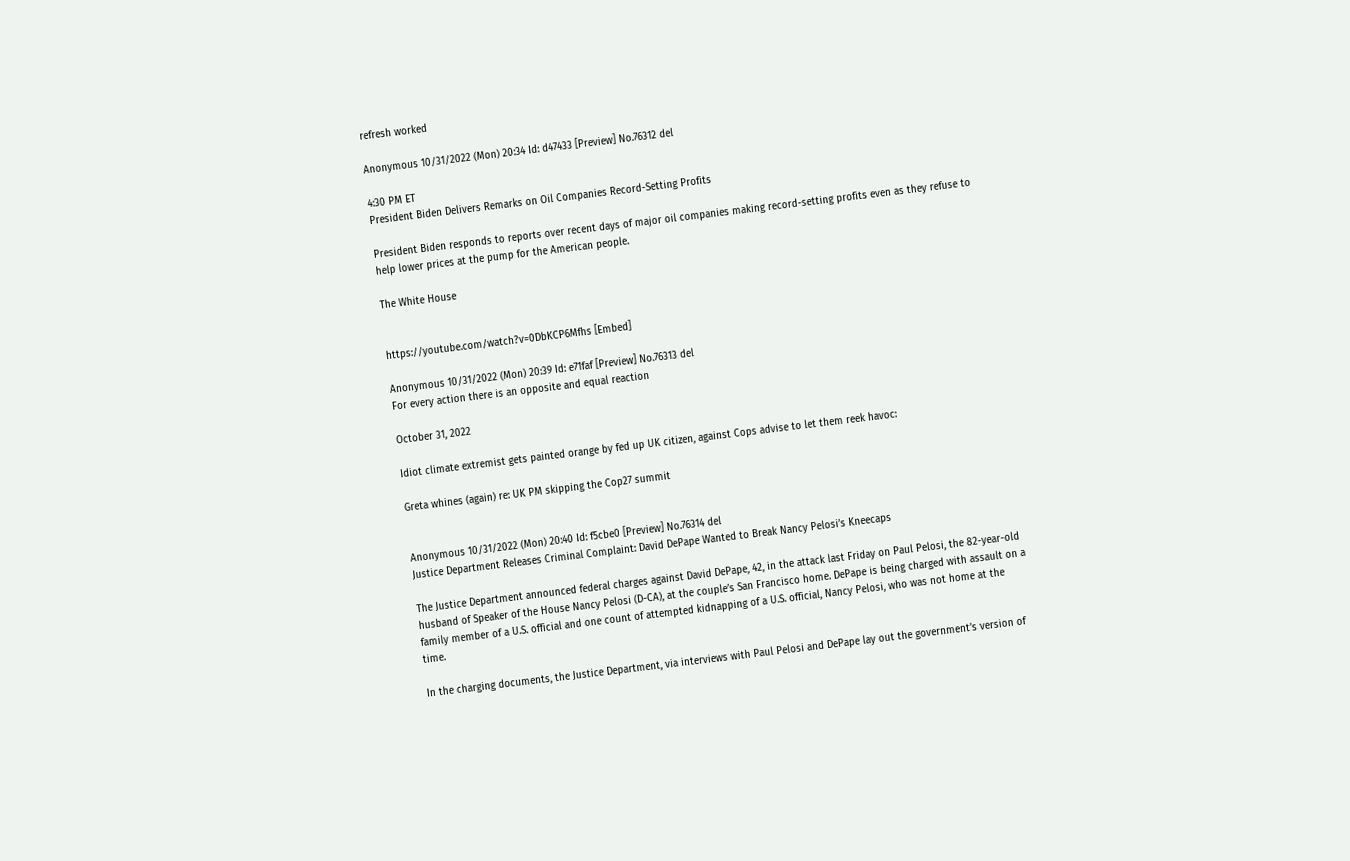refresh worked

Anonymous 10/31/2022 (Mon) 20:34 Id: d47433 [Preview] No.76312 del

4:30 PM ET
President Biden Delivers Remarks on Oil Companies Record-Setting Profits

President Biden responds to reports over recent days of major oil companies making record-setting profits even as they refuse to help lower prices at the pump for the American people.

The White House


https://youtube.com/watch?v=0DbKCP6Mfhs [Embed]

Anonymous 10/31/2022 (Mon) 20:39 Id: e71faf [Preview] No.76313 del
For every action there is an opposite and equal reaction

October 31, 2022

Idiot climate extremist gets painted orange by fed up UK citizen, against Cops advise to let them reek havoc:

Greta whines (again) re: UK PM skipping the Cop27 summit


Anonymous 10/31/2022 (Mon) 20:40 Id: f5cbe0 [Preview] No.76314 del
Justice Department Releases Criminal Complaint: David DePape Wanted to Break Nancy Pelosi’s Kneecaps

The Justice Department announced federal charges against David DePape, 42, in the attack last Friday on Paul Pelosi, the 82-year-old husband of Speaker of the House Nancy Pelosi (D-CA), at the couple’s San Francisco home. DePape is being charged with assault on a family member of a U.S. official and one count of attempted kidnapping of a U.S. official, Nancy Pelosi, who was not home at the time.

In the charging documents, the Justice Department, via interviews with Paul Pelosi and DePape lay out the government’s version of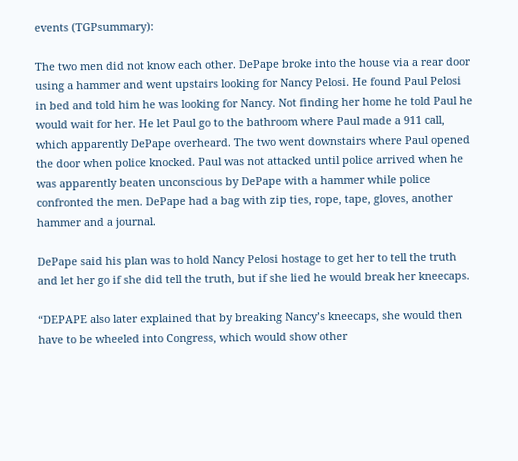events (TGPsummary):

The two men did not know each other. DePape broke into the house via a rear door using a hammer and went upstairs looking for Nancy Pelosi. He found Paul Pelosi in bed and told him he was looking for Nancy. Not finding her home he told Paul he would wait for her. He let Paul go to the bathroom where Paul made a 911 call, which apparently DePape overheard. The two went downstairs where Paul opened the door when police knocked. Paul was not attacked until police arrived when he was apparently beaten unconscious by DePape with a hammer while police confronted the men. DePape had a bag with zip ties, rope, tape, gloves, another hammer and a journal.

DePape said his plan was to hold Nancy Pelosi hostage to get her to tell the truth and let her go if she did tell the truth, but if she lied he would break her kneecaps.

“DEPAPE also later explained that by breaking Nancy’s kneecaps, she would then have to be wheeled into Congress, which would show other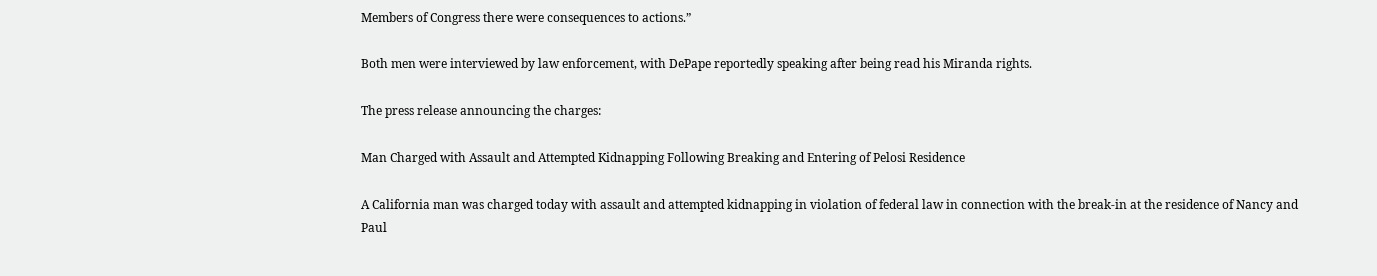Members of Congress there were consequences to actions.”

Both men were interviewed by law enforcement, with DePape reportedly speaking after being read his Miranda rights.

The press release announcing the charges:

Man Charged with Assault and Attempted Kidnapping Following Breaking and Entering of Pelosi Residence

A California man was charged today with assault and attempted kidnapping in violation of federal law in connection with the break-in at the residence of Nancy and Paul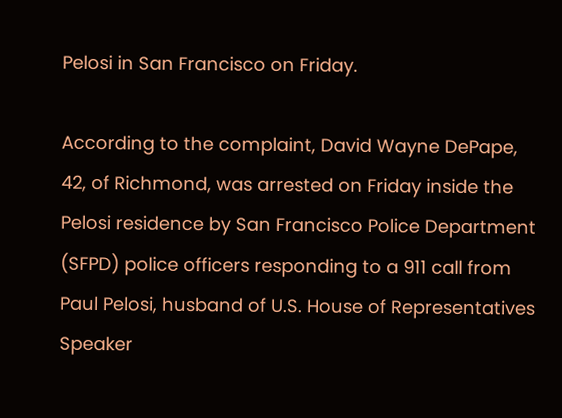Pelosi in San Francisco on Friday.

According to the complaint, David Wayne DePape, 42, of Richmond, was arrested on Friday inside the Pelosi residence by San Francisco Police Department (SFPD) police officers responding to a 911 call from Paul Pelosi, husband of U.S. House of Representatives Speaker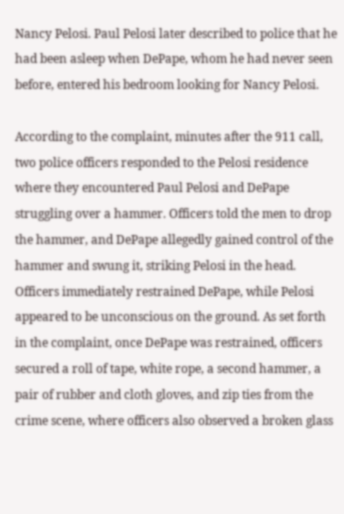Nancy Pelosi. Paul Pelosi later described to police that he had been asleep when DePape, whom he had never seen before, entered his bedroom looking for Nancy Pelosi.

According to the complaint, minutes after the 911 call, two police officers responded to the Pelosi residence where they encountered Paul Pelosi and DePape struggling over a hammer. Officers told the men to drop the hammer, and DePape allegedly gained control of the hammer and swung it, striking Pelosi in the head. Officers immediately restrained DePape, while Pelosi appeared to be unconscious on the ground. As set forth in the complaint, once DePape was restrained, officers secured a roll of tape, white rope, a second hammer, a pair of rubber and cloth gloves, and zip ties from the crime scene, where officers also observed a broken glass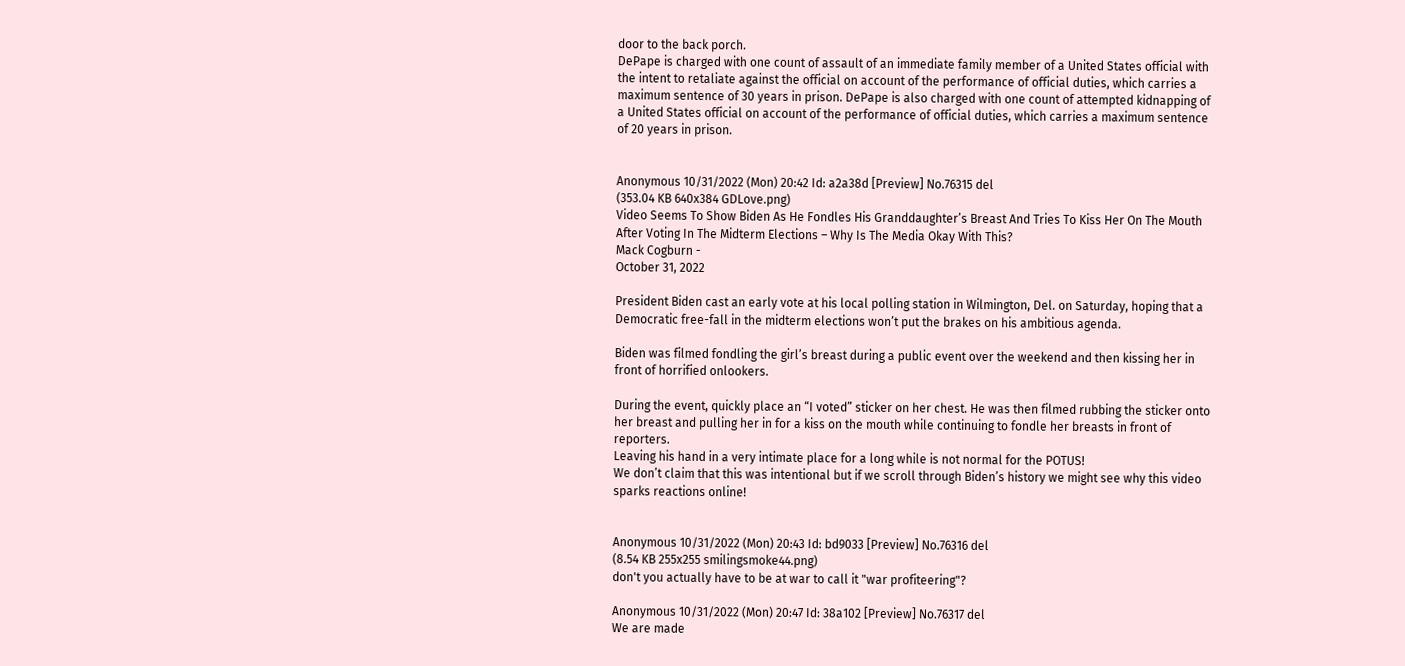door to the back porch.
DePape is charged with one count of assault of an immediate family member of a United States official with the intent to retaliate against the official on account of the performance of official duties, which carries a maximum sentence of 30 years in prison. DePape is also charged with one count of attempted kidnapping of a United States official on account of the performance of official duties, which carries a maximum sentence of 20 years in prison.


Anonymous 10/31/2022 (Mon) 20:42 Id: a2a38d [Preview] No.76315 del
(353.04 KB 640x384 GDLove.png)
Video Seems To Show Biden As He Fondles His Granddaughter’s Breast And Tries To Kiss Her On The Mouth After Voting In The Midterm Elections – Why Is The Media Okay With This?
Mack Cogburn -
October 31, 2022

President Biden cast an early vote at his local polling station in Wilmington, Del. on Saturday, hoping that a Democratic free-fall in the midterm elections won’t put the brakes on his ambitious agenda.

Biden was filmed fondling the girl’s breast during a public event over the weekend and then kissing her in front of horrified onlookers.

During the event, quickly place an “I voted” sticker on her chest. He was then filmed rubbing the sticker onto her breast and pulling her in for a kiss on the mouth while continuing to fondle her breasts in front of reporters.
Leaving his hand in a very intimate place for a long while is not normal for the POTUS!
We don’t claim that this was intentional but if we scroll through Biden’s history we might see why this video sparks reactions online!


Anonymous 10/31/2022 (Mon) 20:43 Id: bd9033 [Preview] No.76316 del
(8.54 KB 255x255 smilingsmoke44.png)
don't you actually have to be at war to call it "war profiteering"?

Anonymous 10/31/2022 (Mon) 20:47 Id: 38a102 [Preview] No.76317 del
We are made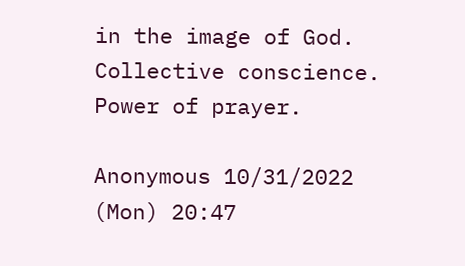in the image of God.
Collective conscience.
Power of prayer.

Anonymous 10/31/2022 (Mon) 20:47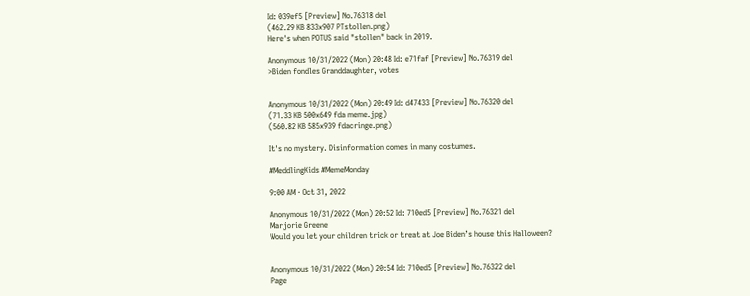Id: 039ef5 [Preview] No.76318 del
(462.29 KB 833x907 PTstollen.png)
Here's when POTUS said "stollen" back in 2019.

Anonymous 10/31/2022 (Mon) 20:48 Id: e71faf [Preview] No.76319 del
>Biden fondles Granddaughter, votes


Anonymous 10/31/2022 (Mon) 20:49 Id: d47433 [Preview] No.76320 del
(71.33 KB 500x649 fda meme.jpg)
(560.82 KB 585x939 fdacringe.png)

It's no mystery. Disinformation comes in many costumes.

#MeddlingKids #MemeMonday

9:00 AM · Oct 31, 2022

Anonymous 10/31/2022 (Mon) 20:52 Id: 710ed5 [Preview] No.76321 del
Marjorie Greene
Would you let your children trick or treat at Joe Biden’s house this Halloween?


Anonymous 10/31/2022 (Mon) 20:54 Id: 710ed5 [Preview] No.76322 del
Page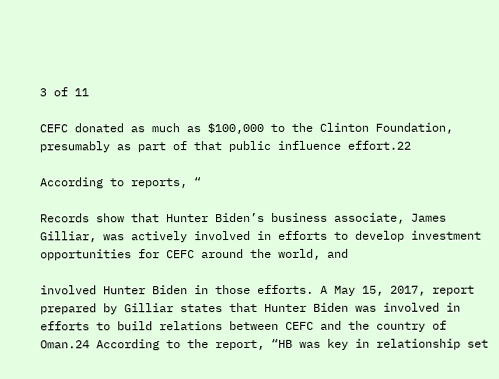3 of 11

CEFC donated as much as $100,000 to the Clinton Foundation, presumably as part of that public influence effort.22

According to reports, “

Records show that Hunter Biden’s business associate, James Gilliar, was actively involved in efforts to develop investment opportunities for CEFC around the world, and

involved Hunter Biden in those efforts. A May 15, 2017, report prepared by Gilliar states that Hunter Biden was involved in efforts to build relations between CEFC and the country of Oman.24 According to the report, “HB was key in relationship set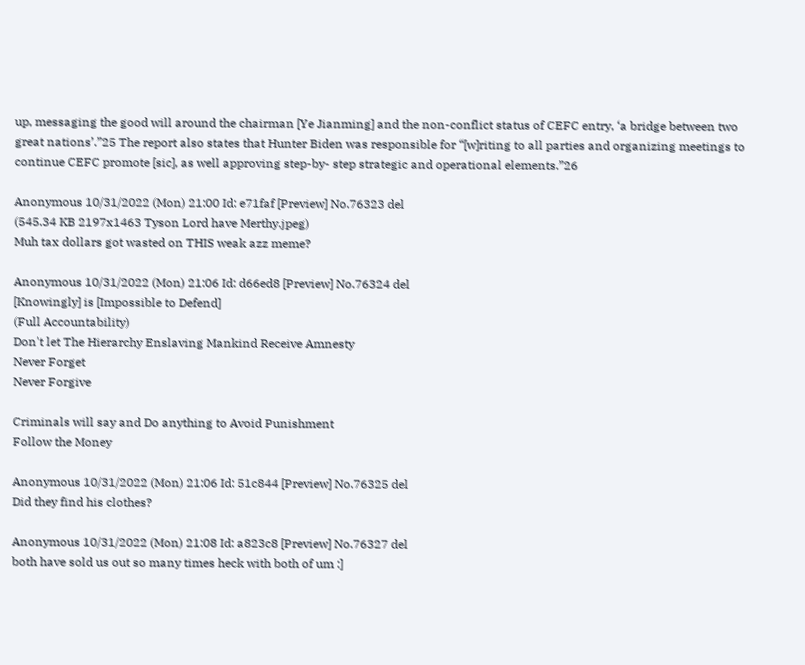up, messaging the good will around the chairman [Ye Jianming] and the non-conflict status of CEFC entry, ‘a bridge between two great nations’.”25 The report also states that Hunter Biden was responsible for “[w]riting to all parties and organizing meetings to continue CEFC promote [sic], as well approving step-by- step strategic and operational elements.”26

Anonymous 10/31/2022 (Mon) 21:00 Id: e71faf [Preview] No.76323 del
(545.34 KB 2197x1463 Tyson Lord have Merthy.jpeg)
Muh tax dollars got wasted on THIS weak azz meme?

Anonymous 10/31/2022 (Mon) 21:06 Id: d66ed8 [Preview] No.76324 del
[Knowingly] is [Impossible to Defend]
(Full Accountability)
Don't let The Hierarchy Enslaving Mankind Receive Amnesty
Never Forget
Never Forgive

Criminals will say and Do anything to Avoid Punishment
Follow the Money

Anonymous 10/31/2022 (Mon) 21:06 Id: 51c844 [Preview] No.76325 del
Did they find his clothes?

Anonymous 10/31/2022 (Mon) 21:08 Id: a823c8 [Preview] No.76327 del
both have sold us out so many times heck with both of um :]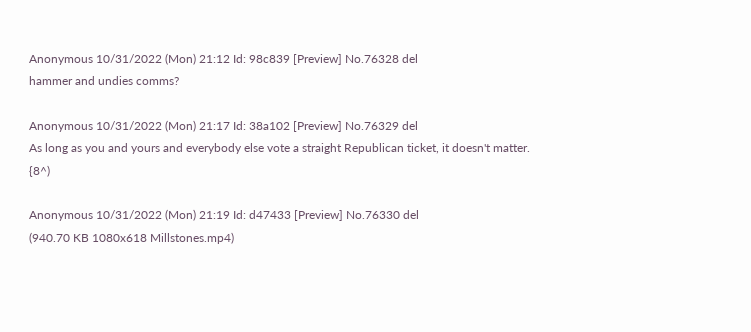Anonymous 10/31/2022 (Mon) 21:12 Id: 98c839 [Preview] No.76328 del
hammer and undies comms?

Anonymous 10/31/2022 (Mon) 21:17 Id: 38a102 [Preview] No.76329 del
As long as you and yours and everybody else vote a straight Republican ticket, it doesn't matter. {8^)

Anonymous 10/31/2022 (Mon) 21:19 Id: d47433 [Preview] No.76330 del
(940.70 KB 1080x618 Millstones.mp4)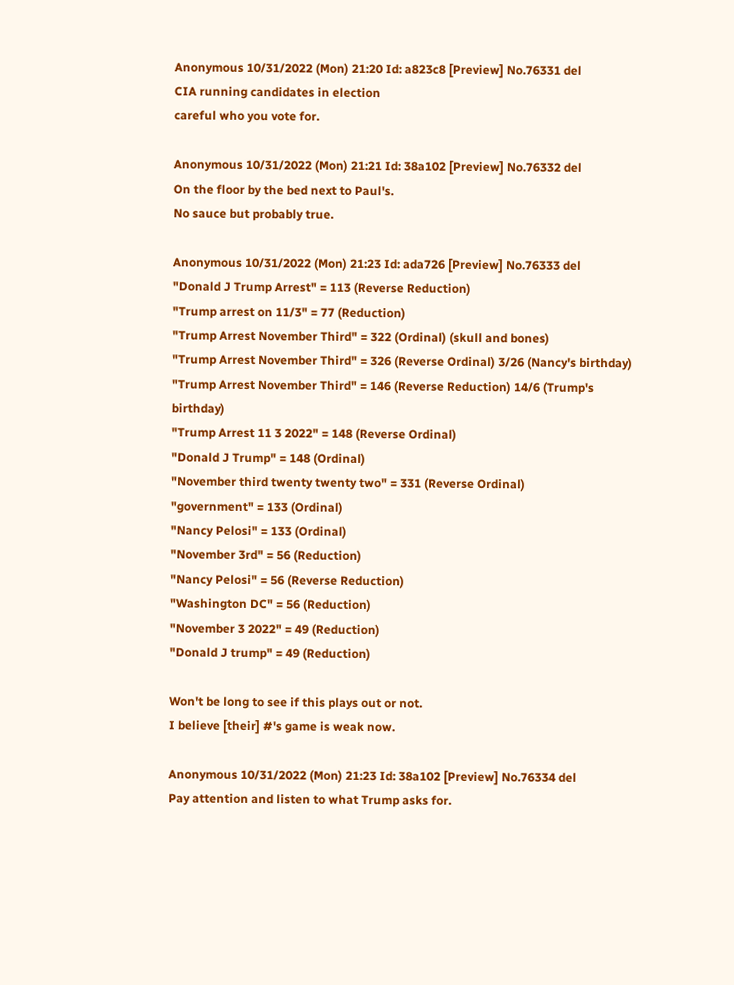Anonymous 10/31/2022 (Mon) 21:20 Id: a823c8 [Preview] No.76331 del
CIA running candidates in election
careful who you vote for.

Anonymous 10/31/2022 (Mon) 21:21 Id: 38a102 [Preview] No.76332 del
On the floor by the bed next to Paul's.
No sauce but probably true.

Anonymous 10/31/2022 (Mon) 21:23 Id: ada726 [Preview] No.76333 del
"Donald J Trump Arrest" = 113 (Reverse Reduction)
"Trump arrest on 11/3" = 77 (Reduction)
"Trump Arrest November Third" = 322 (Ordinal) (skull and bones)
"Trump Arrest November Third" = 326 (Reverse Ordinal) 3/26 (Nancy's birthday)
"Trump Arrest November Third" = 146 (Reverse Reduction) 14/6 (Trump's birthday)
"Trump Arrest 11 3 2022" = 148 (Reverse Ordinal)
"Donald J Trump" = 148 (Ordinal)
"November third twenty twenty two" = 331 (Reverse Ordinal)
"government" = 133 (Ordinal)
"Nancy Pelosi" = 133 (Ordinal)
"November 3rd" = 56 (Reduction)
"Nancy Pelosi" = 56 (Reverse Reduction)
"Washington DC" = 56 (Reduction)
"November 3 2022" = 49 (Reduction)
"Donald J trump" = 49 (Reduction)

Won't be long to see if this plays out or not.
I believe [their] #'s game is weak now.

Anonymous 10/31/2022 (Mon) 21:23 Id: 38a102 [Preview] No.76334 del
Pay attention and listen to what Trump asks for.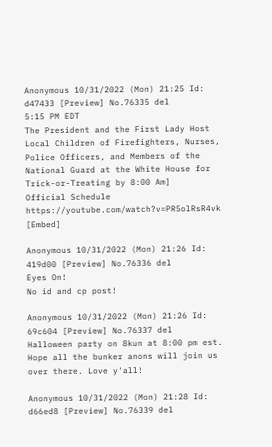Anonymous 10/31/2022 (Mon) 21:25 Id: d47433 [Preview] No.76335 del
5:15 PM EDT
The President and the First Lady Host Local Children of Firefighters, Nurses, Police Officers, and Members of the National Guard at the White House for Trick-or-Treating by 8:00 Am]
Official Schedule
https://youtube.com/watch?v=PR5olRsR4vk [Embed]

Anonymous 10/31/2022 (Mon) 21:26 Id: 419d00 [Preview] No.76336 del
Eyes On!
No id and cp post!

Anonymous 10/31/2022 (Mon) 21:26 Id: 69c604 [Preview] No.76337 del
Halloween party on 8kun at 8:00 pm est. Hope all the bunker anons will join us over there. Love y'all!

Anonymous 10/31/2022 (Mon) 21:28 Id: d66ed8 [Preview] No.76339 del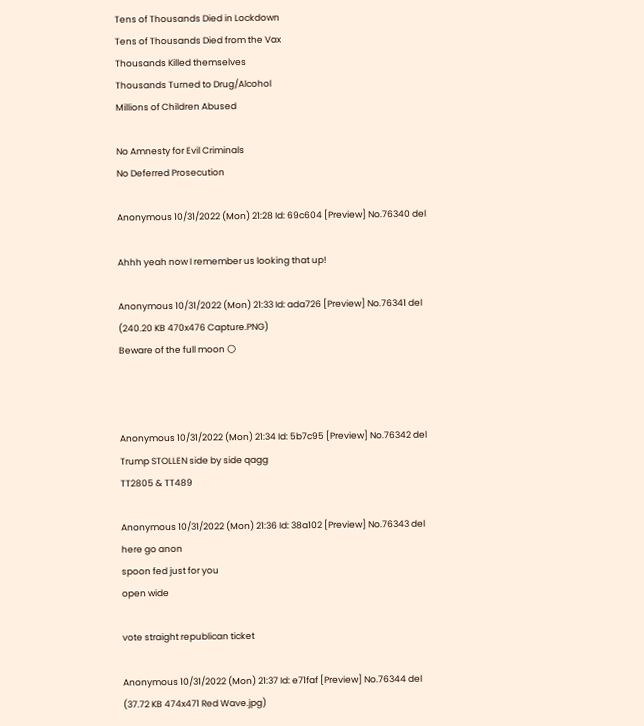Tens of Thousands Died in Lockdown
Tens of Thousands Died from the Vax
Thousands Killed themselves
Thousands Turned to Drug/Alcohol
Millions of Children Abused

No Amnesty for Evil Criminals
No Deferred Prosecution

Anonymous 10/31/2022 (Mon) 21:28 Id: 69c604 [Preview] No.76340 del

Ahhh yeah now I remember us looking that up!

Anonymous 10/31/2022 (Mon) 21:33 Id: ada726 [Preview] No.76341 del
(240.20 KB 470x476 Capture.PNG)
Beware of the full moon 🌕



Anonymous 10/31/2022 (Mon) 21:34 Id: 5b7c95 [Preview] No.76342 del
Trump STOLLEN side by side qagg
TT2805 & TT489

Anonymous 10/31/2022 (Mon) 21:36 Id: 38a102 [Preview] No.76343 del
here go anon
spoon fed just for you
open wide

vote straight republican ticket

Anonymous 10/31/2022 (Mon) 21:37 Id: e71faf [Preview] No.76344 del
(37.72 KB 474x471 Red Wave.jpg)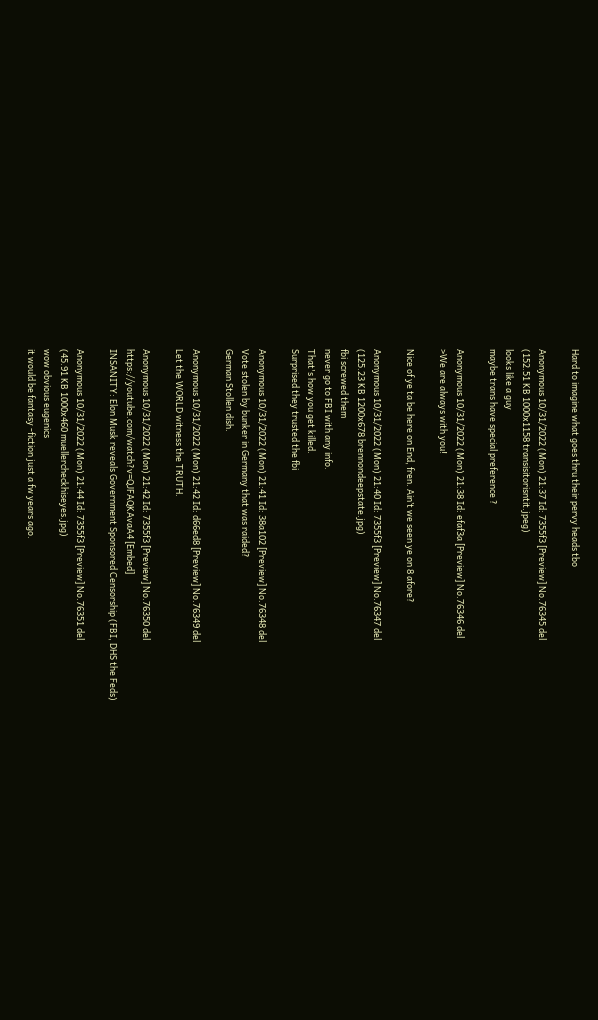Hard to imagine what goes thru their pervy heads tbo

Anonymous 10/31/2022 (Mon) 21:37 Id: 7355f3 [Preview] No.76345 del
(152.51 KB 1000x1158 transisitorisntit.jpeg)
looks like a guy
maybe trans have special preference ?

Anonymous 10/31/2022 (Mon) 21:38 Id: efaf3a [Preview] No.76346 del
>We are always with you!

Nice of ye ta be here on End, fren. Ain’t we seen ye on 8 afore?

Anonymous 10/31/2022 (Mon) 21:40 Id: 7355f3 [Preview] No.76347 del
(125.23 KB 1200x678 brennondeepstate.jpg)
fbi screwed them
never go to FBI with any info.
That's how you get killed.
Surprised they trusted the fbi

Anonymous 10/31/2022 (Mon) 21:41 Id: 38a102 [Preview] No.76348 del
Vote stolen by bunker in Germany that was raided?
German Stollen dish.

Anonymous 10/31/2022 (Mon) 21:42 Id: d66ed8 [Preview] No.76349 del
Let the WORLD witness the TRUTH.

Anonymous 10/31/2022 (Mon) 21:42 Id: 7355f3 [Preview] No.76350 del
https://youtube.com/watch?v=QJFAQKAvaA4 [Embed]
INSANITY: Elon Musk reveals Government Sponsored Censorship (FBI, DHS the Feds)

Anonymous 10/31/2022 (Mon) 21:44 Id: 7355f3 [Preview] No.76351 del
(45.91 KB 1000x460 muellercheckhiseyes.jpg)
wow obvious eugenics
it would be fantasy -fiction just a fw years ago.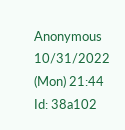Anonymous 10/31/2022 (Mon) 21:44 Id: 38a102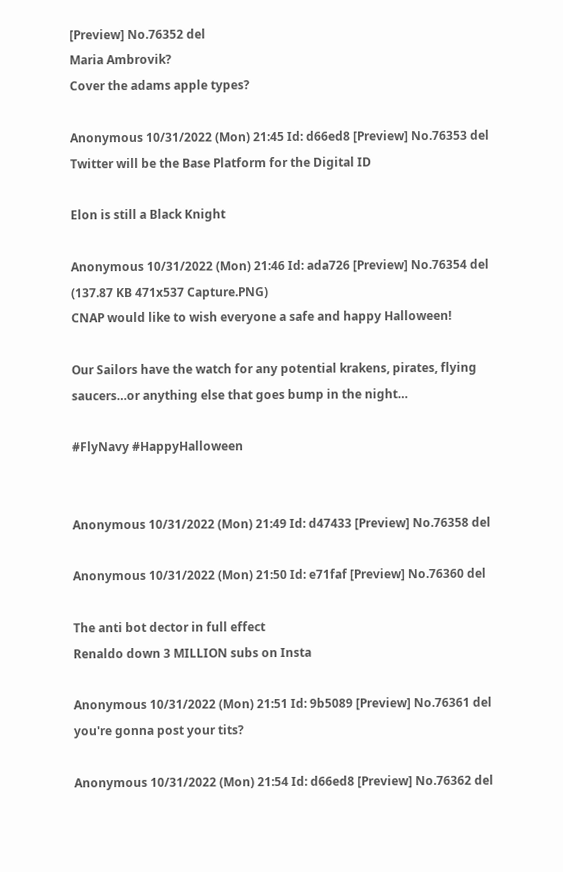[Preview] No.76352 del
Maria Ambrovik?
Cover the adams apple types?

Anonymous 10/31/2022 (Mon) 21:45 Id: d66ed8 [Preview] No.76353 del
Twitter will be the Base Platform for the Digital ID

Elon is still a Black Knight

Anonymous 10/31/2022 (Mon) 21:46 Id: ada726 [Preview] No.76354 del
(137.87 KB 471x537 Capture.PNG)
CNAP would like to wish everyone a safe and happy Halloween!

Our Sailors have the watch for any potential krakens, pirates, flying saucers…or anything else that goes bump in the night…

#FlyNavy #HappyHalloween


Anonymous 10/31/2022 (Mon) 21:49 Id: d47433 [Preview] No.76358 del

Anonymous 10/31/2022 (Mon) 21:50 Id: e71faf [Preview] No.76360 del

The anti bot dector in full effect
Renaldo down 3 MILLION subs on Insta

Anonymous 10/31/2022 (Mon) 21:51 Id: 9b5089 [Preview] No.76361 del
you're gonna post your tits?

Anonymous 10/31/2022 (Mon) 21:54 Id: d66ed8 [Preview] No.76362 del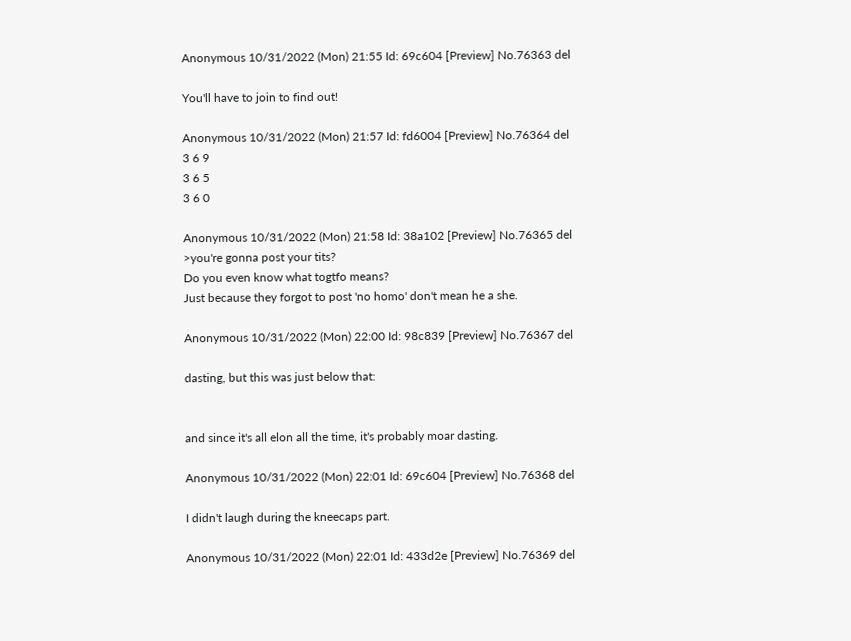Anonymous 10/31/2022 (Mon) 21:55 Id: 69c604 [Preview] No.76363 del

You'll have to join to find out!

Anonymous 10/31/2022 (Mon) 21:57 Id: fd6004 [Preview] No.76364 del
3 6 9
3 6 5
3 6 0

Anonymous 10/31/2022 (Mon) 21:58 Id: 38a102 [Preview] No.76365 del
>you're gonna post your tits?
Do you even know what togtfo means?
Just because they forgot to post 'no homo' don't mean he a she.

Anonymous 10/31/2022 (Mon) 22:00 Id: 98c839 [Preview] No.76367 del

dasting, but this was just below that:


and since it's all elon all the time, it's probably moar dasting.

Anonymous 10/31/2022 (Mon) 22:01 Id: 69c604 [Preview] No.76368 del

I didn't laugh during the kneecaps part.

Anonymous 10/31/2022 (Mon) 22:01 Id: 433d2e [Preview] No.76369 del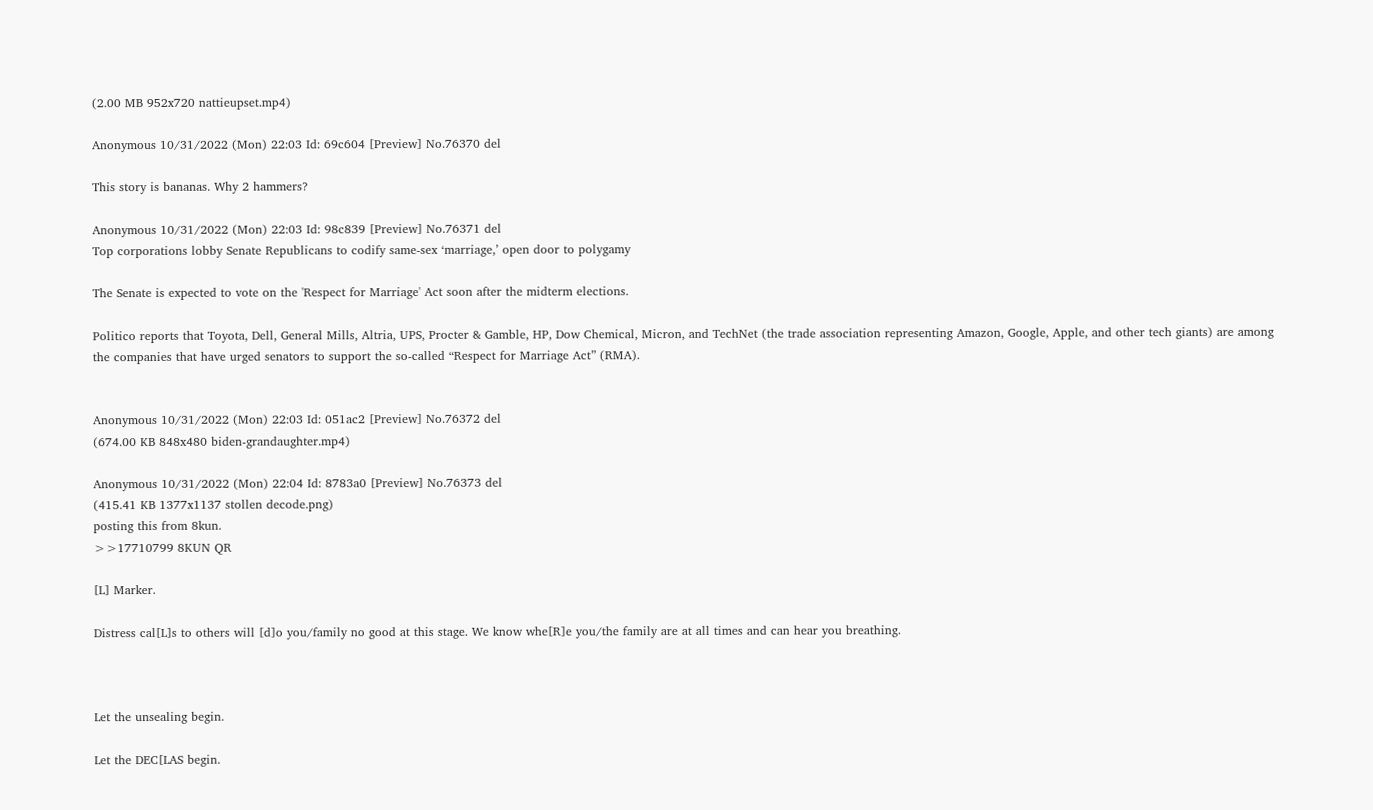(2.00 MB 952x720 nattieupset.mp4)

Anonymous 10/31/2022 (Mon) 22:03 Id: 69c604 [Preview] No.76370 del

This story is bananas. Why 2 hammers?

Anonymous 10/31/2022 (Mon) 22:03 Id: 98c839 [Preview] No.76371 del
Top corporations lobby Senate Republicans to codify same-sex ‘marriage,’ open door to polygamy

The Senate is expected to vote on the 'Respect for Marriage' Act soon after the midterm elections.

Politico reports that Toyota, Dell, General Mills, Altria, UPS, Procter & Gamble, HP, Dow Chemical, Micron, and TechNet (the trade association representing Amazon, Google, Apple, and other tech giants) are among the companies that have urged senators to support the so-called “Respect for Marriage Act” (RMA).


Anonymous 10/31/2022 (Mon) 22:03 Id: 051ac2 [Preview] No.76372 del
(674.00 KB 848x480 biden-grandaughter.mp4)

Anonymous 10/31/2022 (Mon) 22:04 Id: 8783a0 [Preview] No.76373 del
(415.41 KB 1377x1137 stollen decode.png)
posting this from 8kun.
>>17710799 8KUN QR

[L] Marker.

Distress cal[L]s to others will [d]o you/family no good at this stage. We know whe[R]e you/the family are at all times and can hear you breathing.



Let the unsealing begin.

Let the DEC[LAS begin.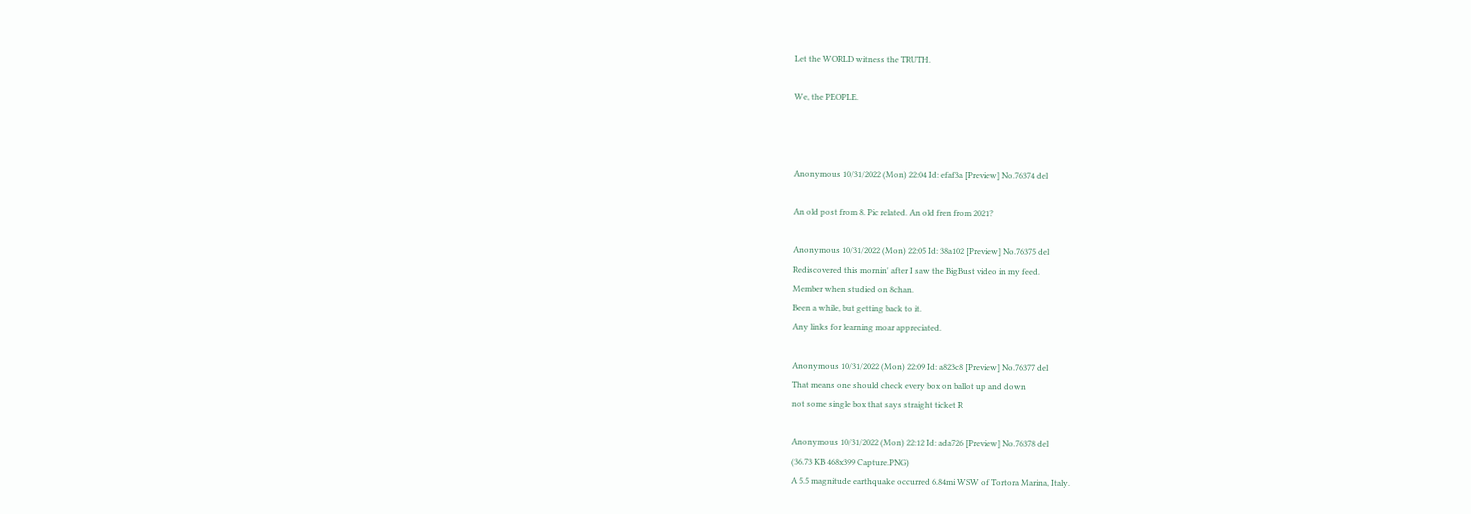Let the WORLD witness the TRUTH.

We, the PEOPLE.



Anonymous 10/31/2022 (Mon) 22:04 Id: efaf3a [Preview] No.76374 del

An old post from 8. Pic related. An old fren from 2021?

Anonymous 10/31/2022 (Mon) 22:05 Id: 38a102 [Preview] No.76375 del
Rediscovered this mornin' after I saw the BigBust video in my feed.
Member when studied on 8chan.
Been a while, but getting back to it.
Any links for learning moar appreciated.

Anonymous 10/31/2022 (Mon) 22:09 Id: a823c8 [Preview] No.76377 del
That means one should check every box on ballot up and down
not some single box that says straight ticket R

Anonymous 10/31/2022 (Mon) 22:12 Id: ada726 [Preview] No.76378 del
(36.73 KB 468x399 Capture.PNG)
A 5.5 magnitude earthquake occurred 6.84mi WSW of Tortora Marina, Italy.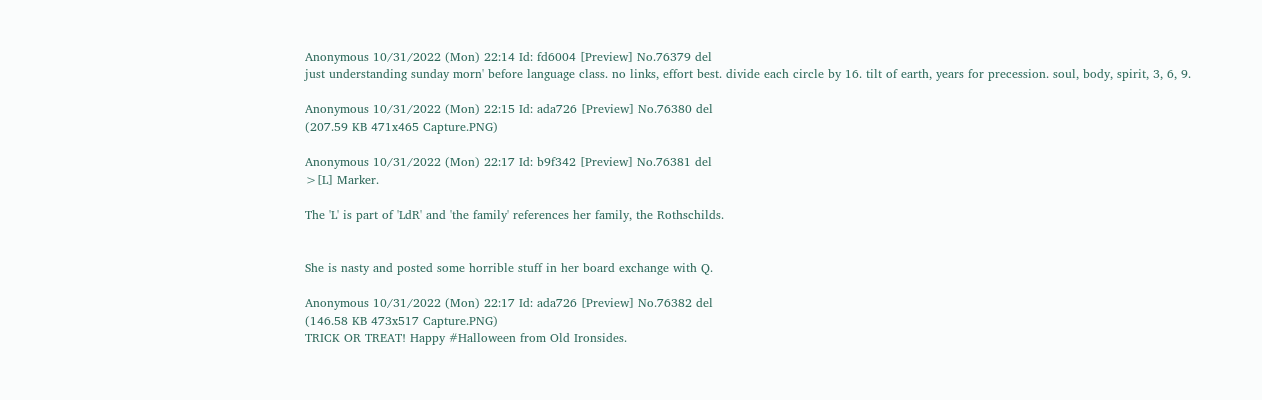Anonymous 10/31/2022 (Mon) 22:14 Id: fd6004 [Preview] No.76379 del
just understanding sunday morn' before language class. no links, effort best. divide each circle by 16. tilt of earth, years for precession. soul, body, spirit, 3, 6, 9.

Anonymous 10/31/2022 (Mon) 22:15 Id: ada726 [Preview] No.76380 del
(207.59 KB 471x465 Capture.PNG)

Anonymous 10/31/2022 (Mon) 22:17 Id: b9f342 [Preview] No.76381 del
>[L] Marker.

The 'L' is part of 'LdR' and 'the family' references her family, the Rothschilds.


She is nasty and posted some horrible stuff in her board exchange with Q.

Anonymous 10/31/2022 (Mon) 22:17 Id: ada726 [Preview] No.76382 del
(146.58 KB 473x517 Capture.PNG)
TRICK OR TREAT! Happy #Halloween from Old Ironsides.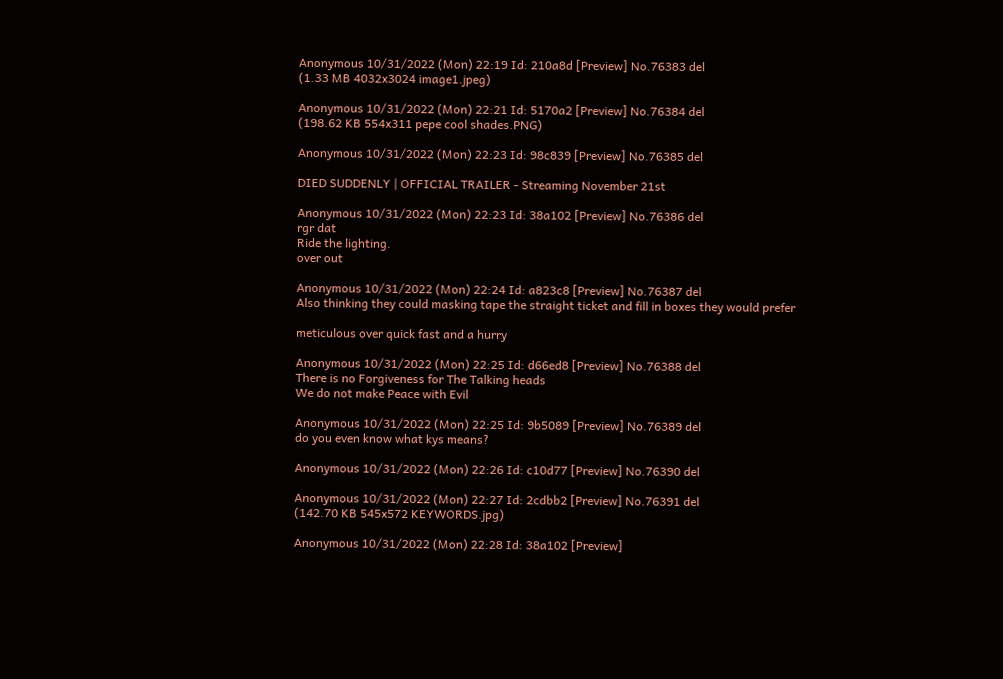Anonymous 10/31/2022 (Mon) 22:19 Id: 210a8d [Preview] No.76383 del
(1.33 MB 4032x3024 image1.jpeg)

Anonymous 10/31/2022 (Mon) 22:21 Id: 5170a2 [Preview] No.76384 del
(198.62 KB 554x311 pepe cool shades.PNG)

Anonymous 10/31/2022 (Mon) 22:23 Id: 98c839 [Preview] No.76385 del

DIED SUDDENLY | OFFICIAL TRAILER - Streaming November 21st

Anonymous 10/31/2022 (Mon) 22:23 Id: 38a102 [Preview] No.76386 del
rgr dat
Ride the lighting.
over out

Anonymous 10/31/2022 (Mon) 22:24 Id: a823c8 [Preview] No.76387 del
Also thinking they could masking tape the straight ticket and fill in boxes they would prefer

meticulous over quick fast and a hurry

Anonymous 10/31/2022 (Mon) 22:25 Id: d66ed8 [Preview] No.76388 del
There is no Forgiveness for The Talking heads
We do not make Peace with Evil

Anonymous 10/31/2022 (Mon) 22:25 Id: 9b5089 [Preview] No.76389 del
do you even know what kys means?

Anonymous 10/31/2022 (Mon) 22:26 Id: c10d77 [Preview] No.76390 del

Anonymous 10/31/2022 (Mon) 22:27 Id: 2cdbb2 [Preview] No.76391 del
(142.70 KB 545x572 KEYWORDS.jpg)

Anonymous 10/31/2022 (Mon) 22:28 Id: 38a102 [Preview]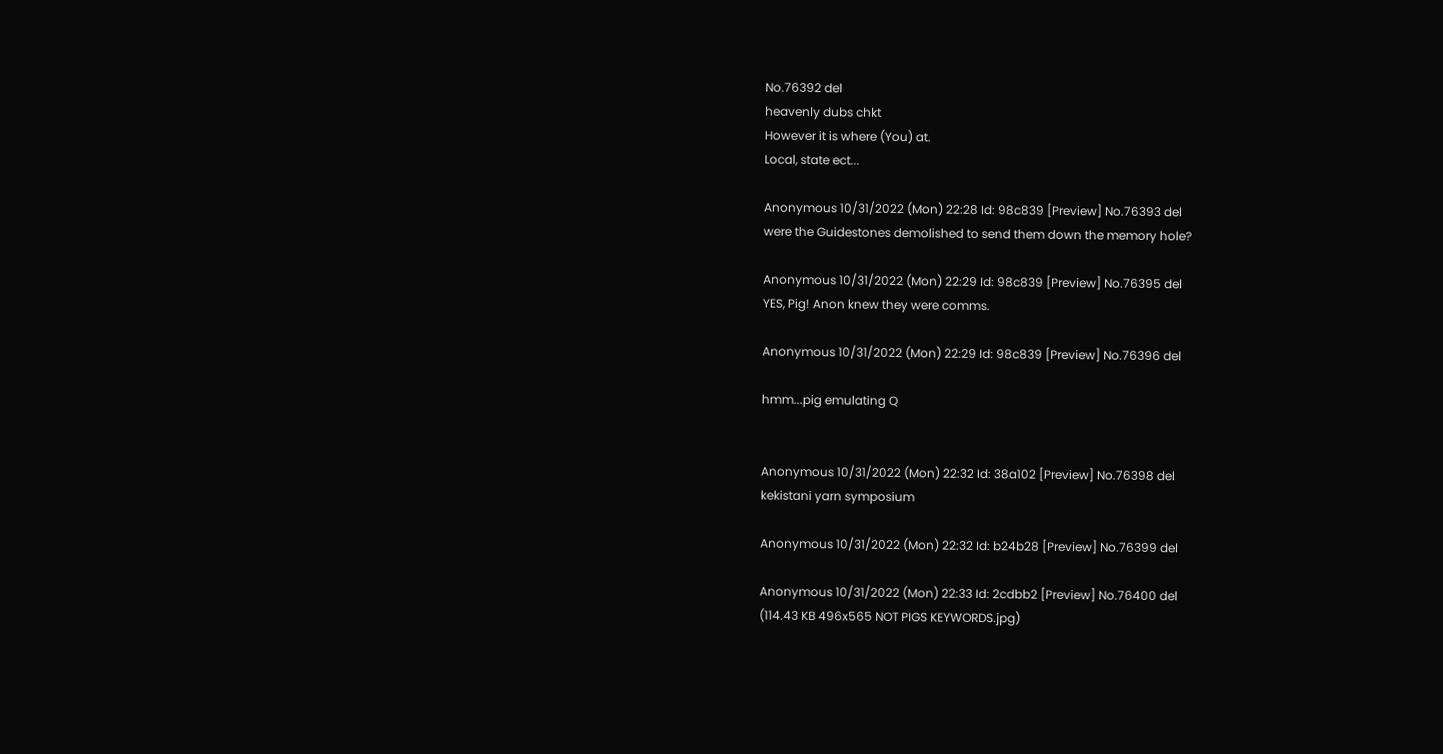No.76392 del
heavenly dubs chkt
However it is where (You) at.
Local, state ect...

Anonymous 10/31/2022 (Mon) 22:28 Id: 98c839 [Preview] No.76393 del
were the Guidestones demolished to send them down the memory hole?

Anonymous 10/31/2022 (Mon) 22:29 Id: 98c839 [Preview] No.76395 del
YES, Pig! Anon knew they were comms.

Anonymous 10/31/2022 (Mon) 22:29 Id: 98c839 [Preview] No.76396 del

hmm...pig emulating Q


Anonymous 10/31/2022 (Mon) 22:32 Id: 38a102 [Preview] No.76398 del
kekistani yarn symposium

Anonymous 10/31/2022 (Mon) 22:32 Id: b24b28 [Preview] No.76399 del

Anonymous 10/31/2022 (Mon) 22:33 Id: 2cdbb2 [Preview] No.76400 del
(114.43 KB 496x565 NOT PIGS KEYWORDS.jpg)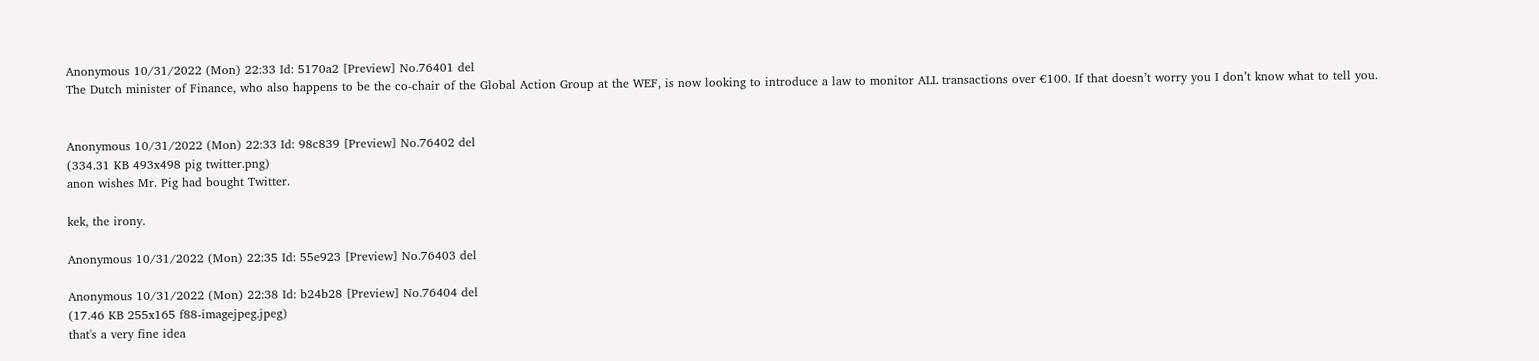Anonymous 10/31/2022 (Mon) 22:33 Id: 5170a2 [Preview] No.76401 del
The Dutch minister of Finance, who also happens to be the co-chair of the Global Action Group at the WEF, is now looking to introduce a law to monitor ALL transactions over €100. If that doesn’t worry you I don’t know what to tell you.


Anonymous 10/31/2022 (Mon) 22:33 Id: 98c839 [Preview] No.76402 del
(334.31 KB 493x498 pig twitter.png)
anon wishes Mr. Pig had bought Twitter.

kek, the irony.

Anonymous 10/31/2022 (Mon) 22:35 Id: 55e923 [Preview] No.76403 del

Anonymous 10/31/2022 (Mon) 22:38 Id: b24b28 [Preview] No.76404 del
(17.46 KB 255x165 f88-imagejpeg.jpeg)
that's a very fine idea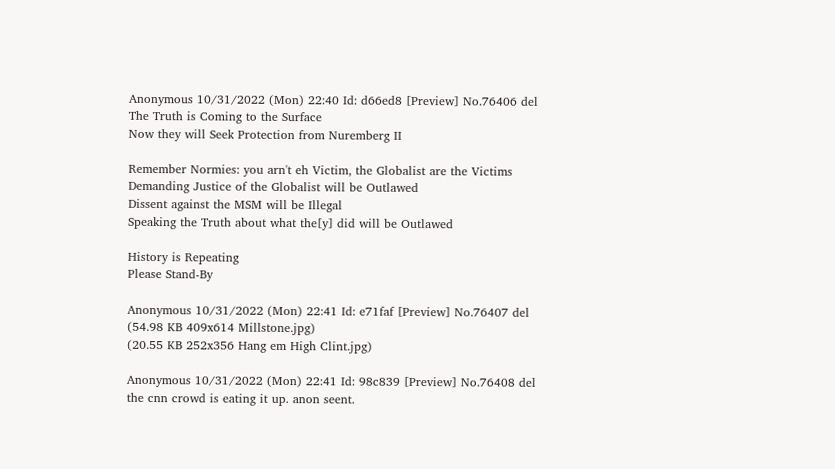Anonymous 10/31/2022 (Mon) 22:40 Id: d66ed8 [Preview] No.76406 del
The Truth is Coming to the Surface
Now they will Seek Protection from Nuremberg II

Remember Normies: you arn't eh Victim, the Globalist are the Victims
Demanding Justice of the Globalist will be Outlawed
Dissent against the MSM will be Illegal
Speaking the Truth about what the[y] did will be Outlawed

History is Repeating
Please Stand-By

Anonymous 10/31/2022 (Mon) 22:41 Id: e71faf [Preview] No.76407 del
(54.98 KB 409x614 Millstone.jpg)
(20.55 KB 252x356 Hang em High Clint.jpg)

Anonymous 10/31/2022 (Mon) 22:41 Id: 98c839 [Preview] No.76408 del
the cnn crowd is eating it up. anon seent.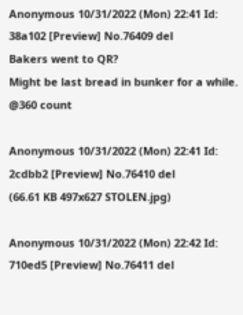Anonymous 10/31/2022 (Mon) 22:41 Id: 38a102 [Preview] No.76409 del
Bakers went to QR?
Might be last bread in bunker for a while.
@360 count

Anonymous 10/31/2022 (Mon) 22:41 Id: 2cdbb2 [Preview] No.76410 del
(66.61 KB 497x627 STOLEN.jpg)

Anonymous 10/31/2022 (Mon) 22:42 Id: 710ed5 [Preview] No.76411 del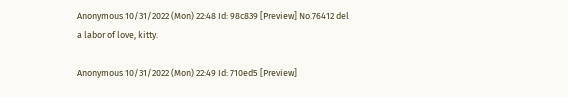Anonymous 10/31/2022 (Mon) 22:48 Id: 98c839 [Preview] No.76412 del
a labor of love, kitty.

Anonymous 10/31/2022 (Mon) 22:49 Id: 710ed5 [Preview]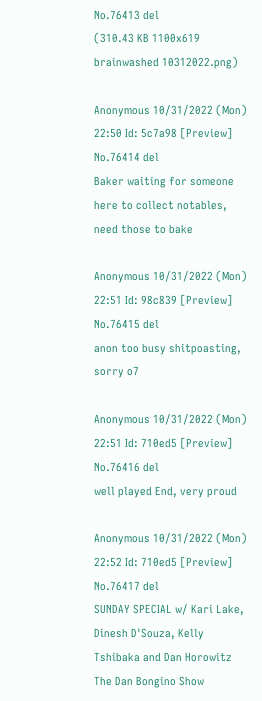No.76413 del
(310.43 KB 1100x619 brainwashed 10312022.png)

Anonymous 10/31/2022 (Mon) 22:50 Id: 5c7a98 [Preview] No.76414 del
Baker waiting for someone here to collect notables, need those to bake

Anonymous 10/31/2022 (Mon) 22:51 Id: 98c839 [Preview] No.76415 del
anon too busy shitpoasting, sorry o7

Anonymous 10/31/2022 (Mon) 22:51 Id: 710ed5 [Preview] No.76416 del
well played End, very proud

Anonymous 10/31/2022 (Mon) 22:52 Id: 710ed5 [Preview] No.76417 del
SUNDAY SPECIAL w/ Kari Lake, Dinesh D'Souza, Kelly Tshibaka and Dan Horowitz
The Dan Bongino Show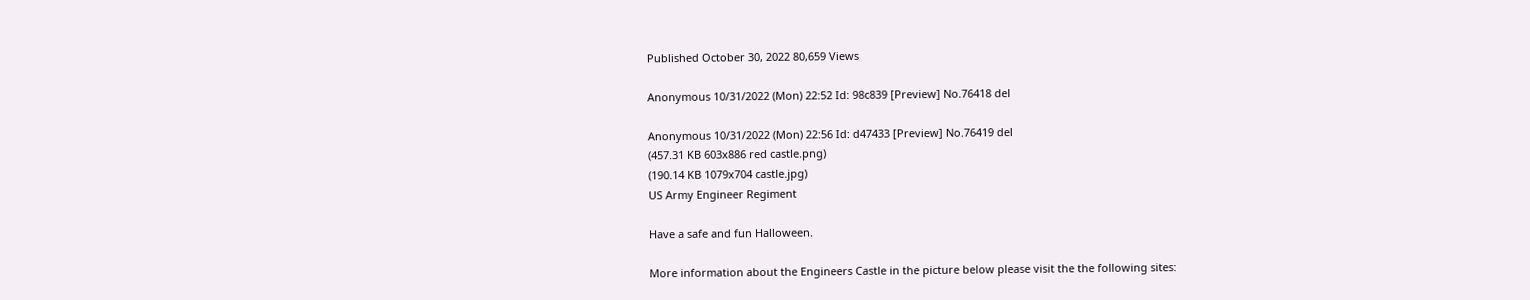Published October 30, 2022 80,659 Views

Anonymous 10/31/2022 (Mon) 22:52 Id: 98c839 [Preview] No.76418 del

Anonymous 10/31/2022 (Mon) 22:56 Id: d47433 [Preview] No.76419 del
(457.31 KB 603x886 red castle.png)
(190.14 KB 1079x704 castle.jpg)
US Army Engineer Regiment

Have a safe and fun Halloween.

More information about the Engineers Castle in the picture below please visit the the following sites: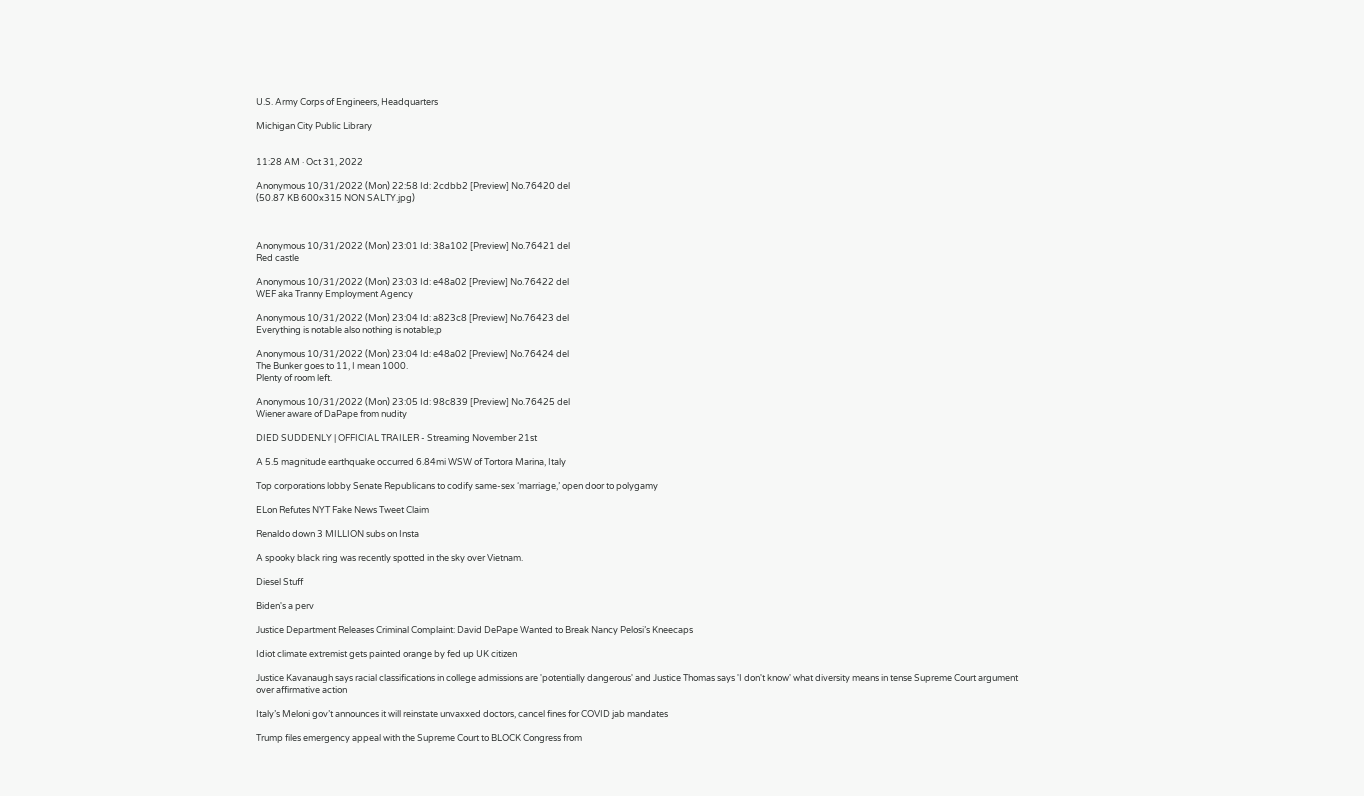U.S. Army Corps of Engineers, Headquarters

Michigan City Public Library


11:28 AM · Oct 31, 2022

Anonymous 10/31/2022 (Mon) 22:58 Id: 2cdbb2 [Preview] No.76420 del
(50.87 KB 600x315 NON SALTY.jpg)



Anonymous 10/31/2022 (Mon) 23:01 Id: 38a102 [Preview] No.76421 del
Red castle

Anonymous 10/31/2022 (Mon) 23:03 Id: e48a02 [Preview] No.76422 del
WEF aka Tranny Employment Agency

Anonymous 10/31/2022 (Mon) 23:04 Id: a823c8 [Preview] No.76423 del
Everything is notable also nothing is notable;p

Anonymous 10/31/2022 (Mon) 23:04 Id: e48a02 [Preview] No.76424 del
The Bunker goes to 11, I mean 1000.
Plenty of room left.

Anonymous 10/31/2022 (Mon) 23:05 Id: 98c839 [Preview] No.76425 del
Wiener aware of DaPape from nudity

DIED SUDDENLY | OFFICIAL TRAILER - Streaming November 21st

A 5.5 magnitude earthquake occurred 6.84mi WSW of Tortora Marina, Italy

Top corporations lobby Senate Republicans to codify same-sex ‘marriage,’ open door to polygamy

ELon Refutes NYT Fake News Tweet Claim

Renaldo down 3 MILLION subs on Insta

A spooky black ring was recently spotted in the sky over Vietnam.

Diesel Stuff

Biden's a perv

Justice Department Releases Criminal Complaint: David DePape Wanted to Break Nancy Pelosi’s Kneecaps

Idiot climate extremist gets painted orange by fed up UK citizen

Justice Kavanaugh says racial classifications in college admissions are 'potentially dangerous' and Justice Thomas says 'I don't know' what diversity means in tense Supreme Court argument over affirmative action

Italy’s Meloni gov’t announces it will reinstate unvaxxed doctors, cancel fines for COVID jab mandates

Trump files emergency appeal with the Supreme Court to BLOCK Congress from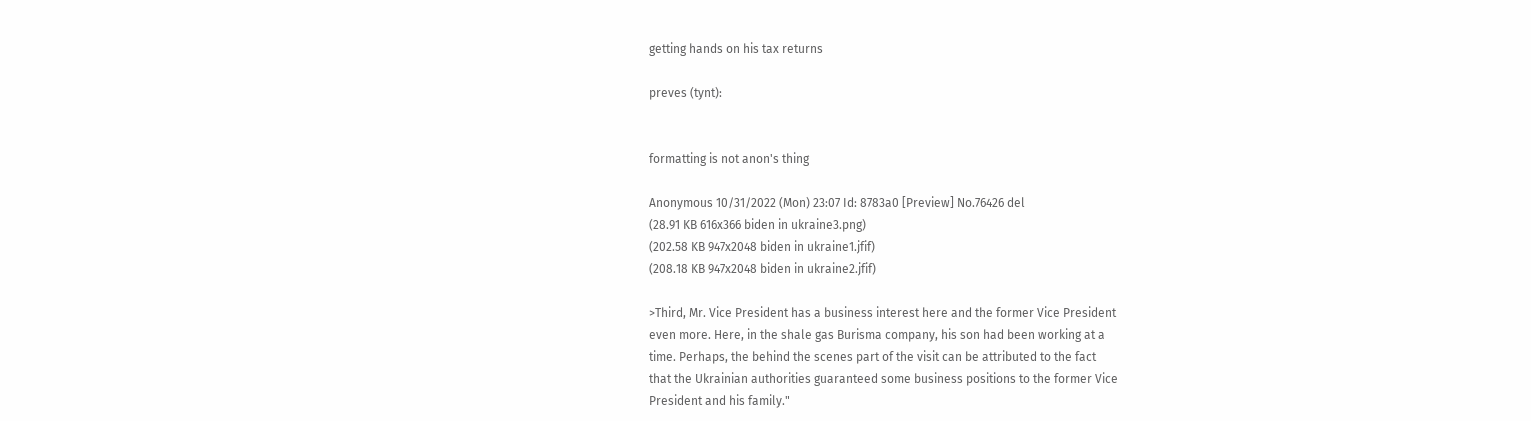getting hands on his tax returns

preves (tynt):


formatting is not anon's thing

Anonymous 10/31/2022 (Mon) 23:07 Id: 8783a0 [Preview] No.76426 del
(28.91 KB 616x366 biden in ukraine3.png)
(202.58 KB 947x2048 biden in ukraine1.jfif)
(208.18 KB 947x2048 biden in ukraine2.jfif)

>Third, Mr. Vice President has a business interest here and the former Vice President
even more. Here, in the shale gas Burisma company, his son had been working at a
time. Perhaps, the behind the scenes part of the visit can be attributed to the fact
that the Ukrainian authorities guaranteed some business positions to the former Vice
President and his family."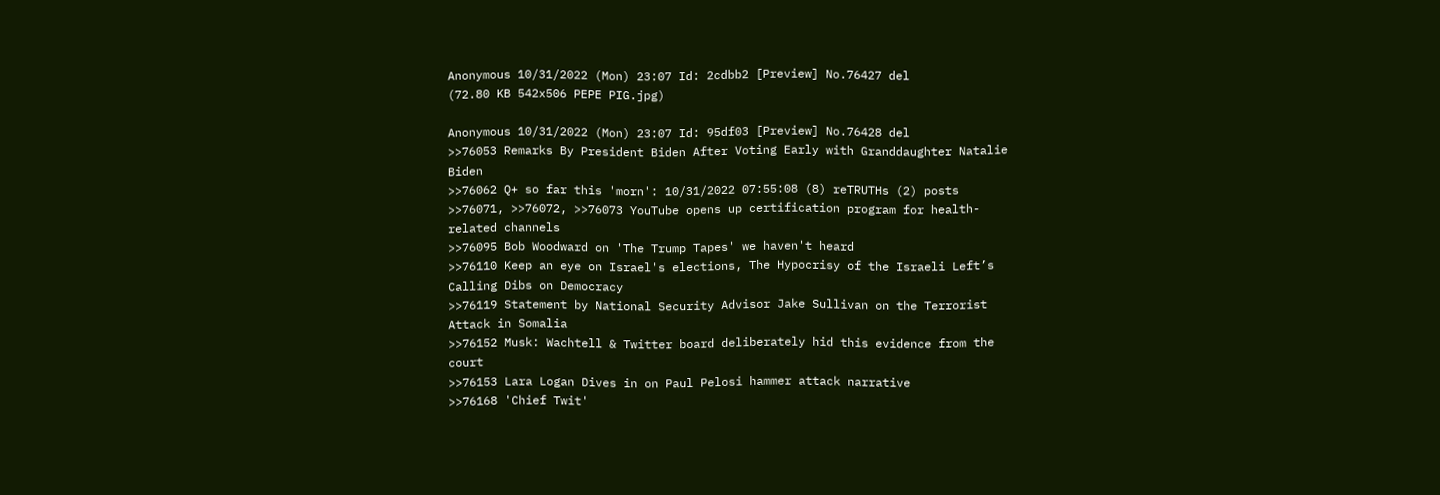Anonymous 10/31/2022 (Mon) 23:07 Id: 2cdbb2 [Preview] No.76427 del
(72.80 KB 542x506 PEPE PIG.jpg)

Anonymous 10/31/2022 (Mon) 23:07 Id: 95df03 [Preview] No.76428 del
>>76053 Remarks By President Biden After Voting Early with Granddaughter Natalie Biden
>>76062 Q+ so far this 'morn': 10/31/2022 07:55:08 (8) reTRUTHs (2) posts
>>76071, >>76072, >>76073 YouTube opens up certification program for health-related channels
>>76095 Bob Woodward on 'The Trump Tapes' we haven't heard
>>76110 Keep an eye on Israel's elections, The Hypocrisy of the Israeli Left’s Calling Dibs on Democracy
>>76119 Statement by National Security Advisor Jake Sullivan on the Terrorist Attack in Somalia
>>76152 Musk: Wachtell & Twitter board deliberately hid this evidence from the court
>>76153 Lara Logan Dives in on Paul Pelosi hammer attack narrative
>>76168 'Chief Twit'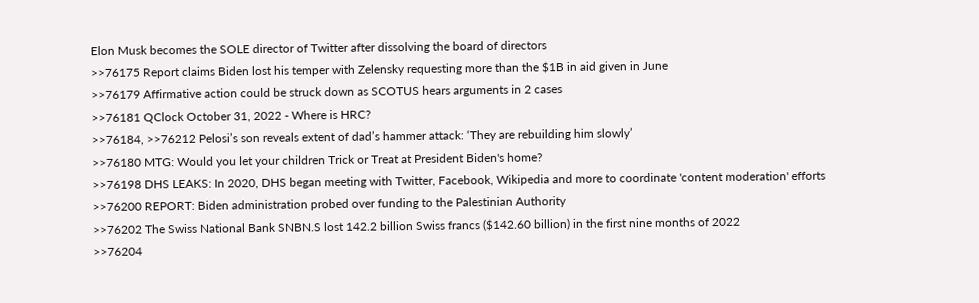Elon Musk becomes the SOLE director of Twitter after dissolving the board of directors
>>76175 Report claims Biden lost his temper with Zelensky requesting more than the $1B in aid given in June
>>76179 Affirmative action could be struck down as SCOTUS hears arguments in 2 cases
>>76181 QClock October 31, 2022 - Where is HRC?
>>76184, >>76212 Pelosi’s son reveals extent of dad’s hammer attack: ‘They are rebuilding him slowly’
>>76180 MTG: Would you let your children Trick or Treat at President Biden's home?
>>76198 DHS LEAKS: In 2020, DHS began meeting with Twitter, Facebook, Wikipedia and more to coordinate 'content moderation' efforts
>>76200 REPORT: Biden administration probed over funding to the Palestinian Authority
>>76202 The Swiss National Bank SNBN.S lost 142.2 billion Swiss francs ($142.60 billion) in the first nine months of 2022
>>76204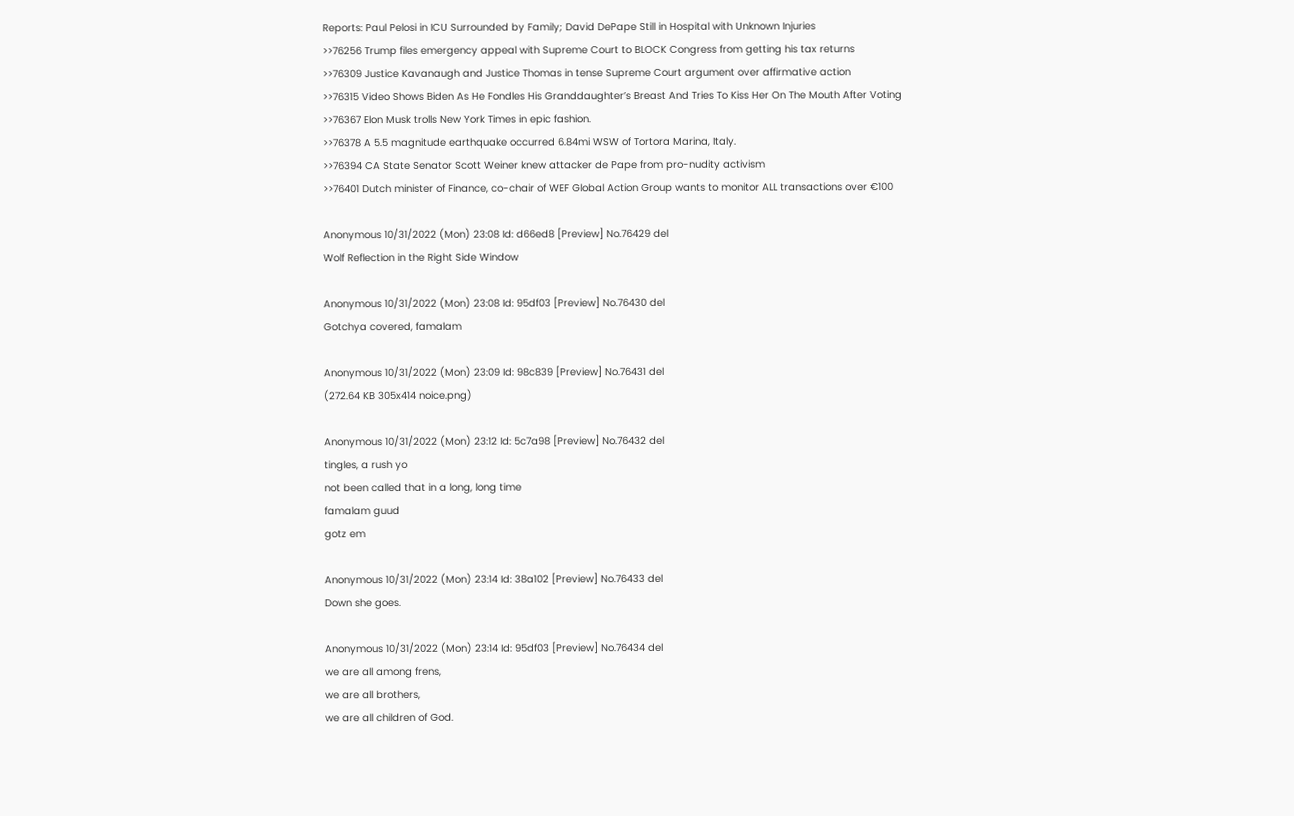Reports: Paul Pelosi in ICU Surrounded by Family; David DePape Still in Hospital with Unknown Injuries
>>76256 Trump files emergency appeal with Supreme Court to BLOCK Congress from getting his tax returns
>>76309 Justice Kavanaugh and Justice Thomas in tense Supreme Court argument over affirmative action
>>76315 Video Shows Biden As He Fondles His Granddaughter’s Breast And Tries To Kiss Her On The Mouth After Voting
>>76367 Elon Musk trolls New York Times in epic fashion.
>>76378 A 5.5 magnitude earthquake occurred 6.84mi WSW of Tortora Marina, Italy.
>>76394 CA State Senator Scott Weiner knew attacker de Pape from pro-nudity activism
>>76401 Dutch minister of Finance, co-chair of WEF Global Action Group wants to monitor ALL transactions over €100

Anonymous 10/31/2022 (Mon) 23:08 Id: d66ed8 [Preview] No.76429 del
Wolf Reflection in the Right Side Window

Anonymous 10/31/2022 (Mon) 23:08 Id: 95df03 [Preview] No.76430 del
Gotchya covered, famalam

Anonymous 10/31/2022 (Mon) 23:09 Id: 98c839 [Preview] No.76431 del
(272.64 KB 305x414 noice.png)

Anonymous 10/31/2022 (Mon) 23:12 Id: 5c7a98 [Preview] No.76432 del
tingles, a rush yo
not been called that in a long, long time
famalam guud
gotz em

Anonymous 10/31/2022 (Mon) 23:14 Id: 38a102 [Preview] No.76433 del
Down she goes.

Anonymous 10/31/2022 (Mon) 23:14 Id: 95df03 [Preview] No.76434 del
we are all among frens,
we are all brothers,
we are all children of God.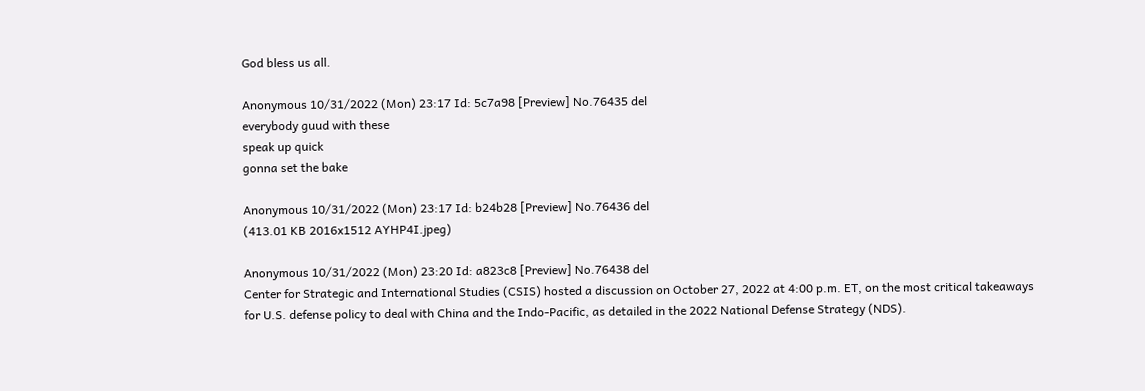God bless us all.

Anonymous 10/31/2022 (Mon) 23:17 Id: 5c7a98 [Preview] No.76435 del
everybody guud with these
speak up quick
gonna set the bake

Anonymous 10/31/2022 (Mon) 23:17 Id: b24b28 [Preview] No.76436 del
(413.01 KB 2016x1512 AYHP4I.jpeg)

Anonymous 10/31/2022 (Mon) 23:20 Id: a823c8 [Preview] No.76438 del
Center for Strategic and International Studies (CSIS) hosted a discussion on October 27, 2022 at 4:00 p.m. ET, on the most critical takeaways for U.S. defense policy to deal with China and the Indo-Pacific, as detailed in the 2022 National Defense Strategy (NDS).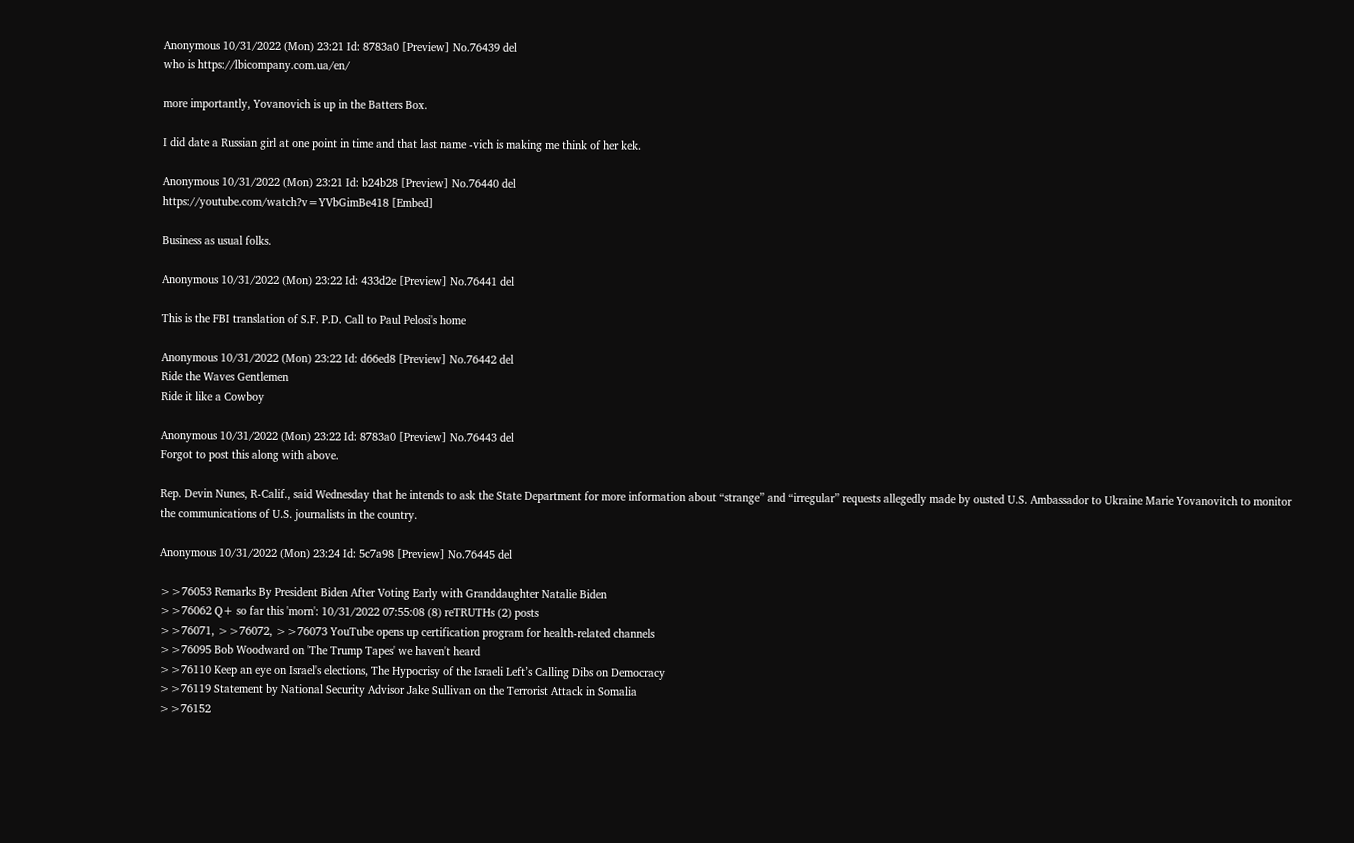Anonymous 10/31/2022 (Mon) 23:21 Id: 8783a0 [Preview] No.76439 del
who is https://lbicompany.com.ua/en/

more importantly, Yovanovich is up in the Batters Box.

I did date a Russian girl at one point in time and that last name -vich is making me think of her kek.

Anonymous 10/31/2022 (Mon) 23:21 Id: b24b28 [Preview] No.76440 del
https://youtube.com/watch?v=YVbGimBe418 [Embed]

Business as usual folks.

Anonymous 10/31/2022 (Mon) 23:22 Id: 433d2e [Preview] No.76441 del

This is the FBI translation of S.F. P.D. Call to Paul Pelosi's home

Anonymous 10/31/2022 (Mon) 23:22 Id: d66ed8 [Preview] No.76442 del
Ride the Waves Gentlemen
Ride it like a Cowboy

Anonymous 10/31/2022 (Mon) 23:22 Id: 8783a0 [Preview] No.76443 del
Forgot to post this along with above.

Rep. Devin Nunes, R-Calif., said Wednesday that he intends to ask the State Department for more information about “strange” and “irregular” requests allegedly made by ousted U.S. Ambassador to Ukraine Marie Yovanovitch to monitor the communications of U.S. journalists in the country.

Anonymous 10/31/2022 (Mon) 23:24 Id: 5c7a98 [Preview] No.76445 del

>>76053 Remarks By President Biden After Voting Early with Granddaughter Natalie Biden
>>76062 Q+ so far this 'morn': 10/31/2022 07:55:08 (8) reTRUTHs (2) posts
>>76071, >>76072, >>76073 YouTube opens up certification program for health-related channels
>>76095 Bob Woodward on 'The Trump Tapes' we haven't heard
>>76110 Keep an eye on Israel's elections, The Hypocrisy of the Israeli Left’s Calling Dibs on Democracy
>>76119 Statement by National Security Advisor Jake Sullivan on the Terrorist Attack in Somalia
>>76152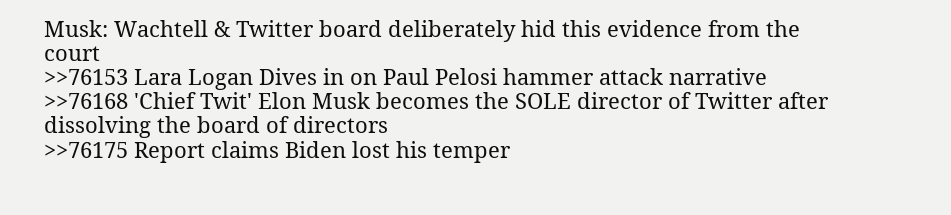Musk: Wachtell & Twitter board deliberately hid this evidence from the court
>>76153 Lara Logan Dives in on Paul Pelosi hammer attack narrative
>>76168 'Chief Twit' Elon Musk becomes the SOLE director of Twitter after dissolving the board of directors
>>76175 Report claims Biden lost his temper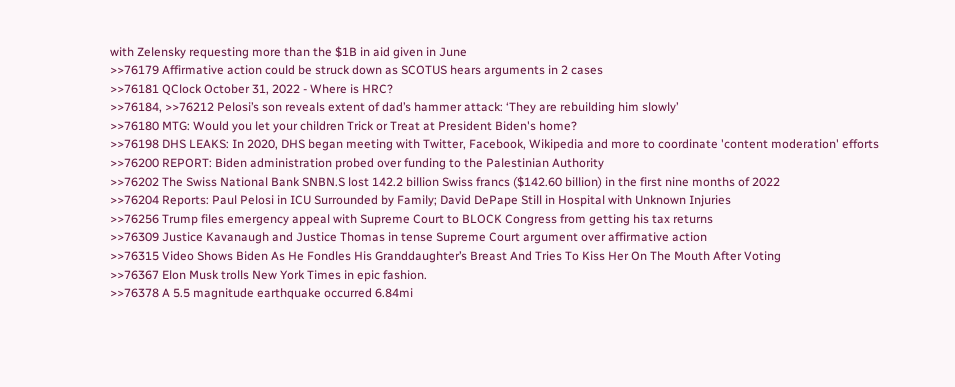with Zelensky requesting more than the $1B in aid given in June
>>76179 Affirmative action could be struck down as SCOTUS hears arguments in 2 cases
>>76181 QClock October 31, 2022 - Where is HRC?
>>76184, >>76212 Pelosi’s son reveals extent of dad’s hammer attack: ‘They are rebuilding him slowly’
>>76180 MTG: Would you let your children Trick or Treat at President Biden's home?
>>76198 DHS LEAKS: In 2020, DHS began meeting with Twitter, Facebook, Wikipedia and more to coordinate 'content moderation' efforts
>>76200 REPORT: Biden administration probed over funding to the Palestinian Authority
>>76202 The Swiss National Bank SNBN.S lost 142.2 billion Swiss francs ($142.60 billion) in the first nine months of 2022
>>76204 Reports: Paul Pelosi in ICU Surrounded by Family; David DePape Still in Hospital with Unknown Injuries
>>76256 Trump files emergency appeal with Supreme Court to BLOCK Congress from getting his tax returns
>>76309 Justice Kavanaugh and Justice Thomas in tense Supreme Court argument over affirmative action
>>76315 Video Shows Biden As He Fondles His Granddaughter’s Breast And Tries To Kiss Her On The Mouth After Voting
>>76367 Elon Musk trolls New York Times in epic fashion.
>>76378 A 5.5 magnitude earthquake occurred 6.84mi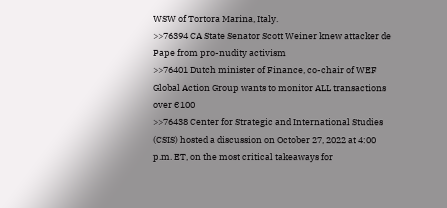WSW of Tortora Marina, Italy.
>>76394 CA State Senator Scott Weiner knew attacker de Pape from pro-nudity activism
>>76401 Dutch minister of Finance, co-chair of WEF Global Action Group wants to monitor ALL transactions over €100
>>76438 Center for Strategic and International Studies (CSIS) hosted a discussion on October 27, 2022 at 4:00 p.m. ET, on the most critical takeaways for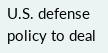U.S. defense policy to deal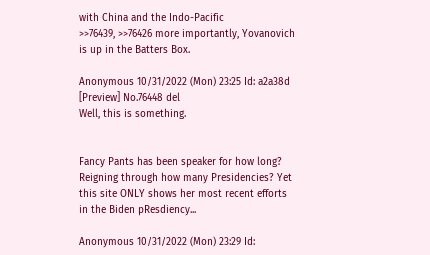with China and the Indo-Pacific
>>76439, >>76426 more importantly, Yovanovich is up in the Batters Box.

Anonymous 10/31/2022 (Mon) 23:25 Id: a2a38d [Preview] No.76448 del
Well, this is something.


Fancy Pants has been speaker for how long? Reigning through how many Presidencies? Yet this site ONLY shows her most recent efforts in the Biden pResdiency...

Anonymous 10/31/2022 (Mon) 23:29 Id: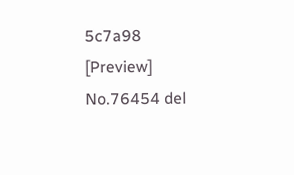5c7a98 [Preview] No.76454 del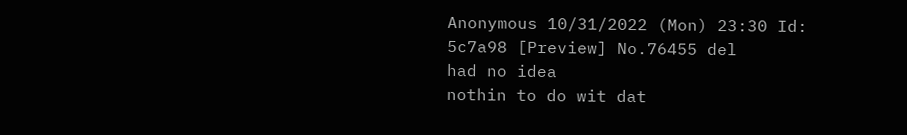Anonymous 10/31/2022 (Mon) 23:30 Id: 5c7a98 [Preview] No.76455 del
had no idea
nothin to do wit dat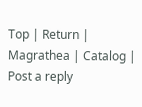Top | Return | Magrathea | Catalog | Post a reply